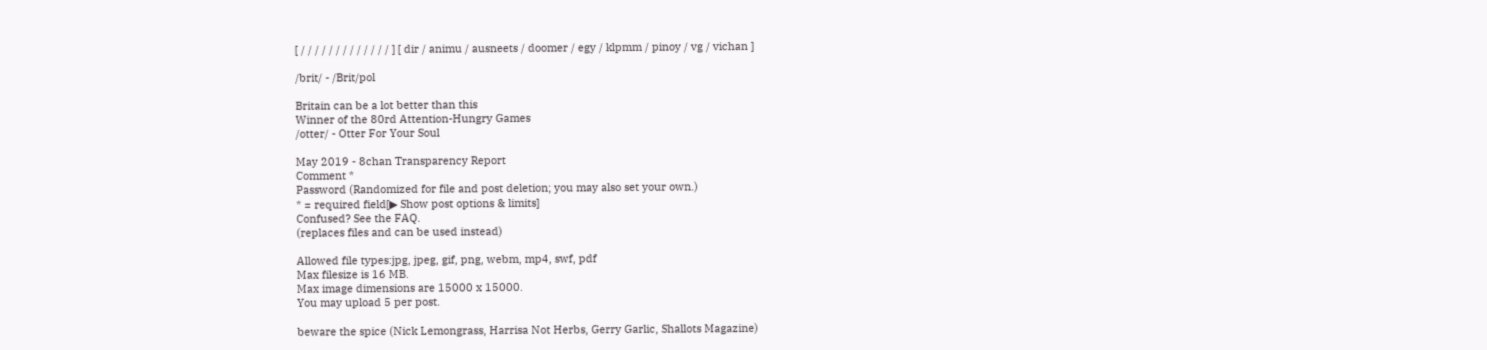[ / / / / / / / / / / / / / ] [ dir / animu / ausneets / doomer / egy / klpmm / pinoy / vg / vichan ]

/brit/ - /Brit/pol

Britain can be a lot better than this
Winner of the 80rd Attention-Hungry Games
/otter/ - Otter For Your Soul

May 2019 - 8chan Transparency Report
Comment *
Password (Randomized for file and post deletion; you may also set your own.)
* = required field[▶ Show post options & limits]
Confused? See the FAQ.
(replaces files and can be used instead)

Allowed file types:jpg, jpeg, gif, png, webm, mp4, swf, pdf
Max filesize is 16 MB.
Max image dimensions are 15000 x 15000.
You may upload 5 per post.

beware the spice (Nick Lemongrass, Harrisa Not Herbs, Gerry Garlic, Shallots Magazine)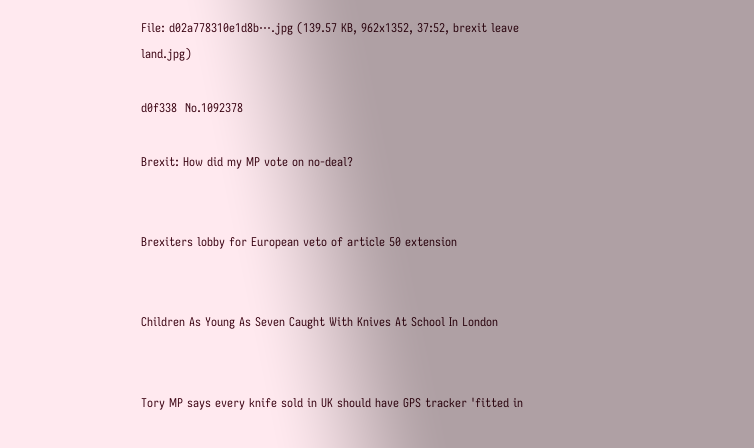File: d02a778310e1d8b⋯.jpg (139.57 KB, 962x1352, 37:52, brexit leave land.jpg)

d0f338  No.1092378

Brexit: How did my MP vote on no-deal?


Brexiters lobby for European veto of article 50 extension


Children As Young As Seven Caught With Knives At School In London


Tory MP says every knife sold in UK should have GPS tracker 'fitted in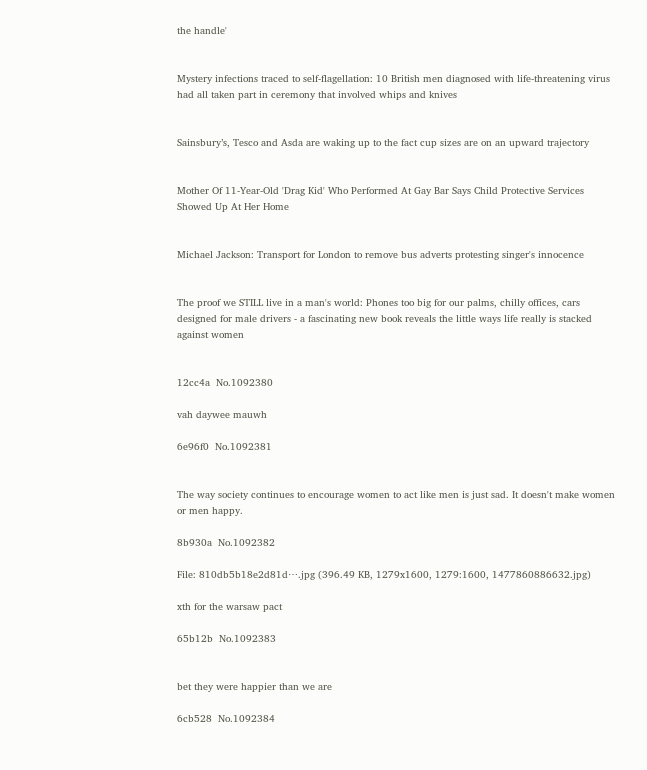the handle'


Mystery infections traced to self-flagellation: 10 British men diagnosed with life-threatening virus had all taken part in ceremony that involved whips and knives


Sainsbury’s, Tesco and Asda are waking up to the fact cup sizes are on an upward trajectory


Mother Of 11-Year-Old 'Drag Kid' Who Performed At Gay Bar Says Child Protective Services Showed Up At Her Home


Michael Jackson: Transport for London to remove bus adverts protesting singer's innocence


The proof we STILL live in a man's world: Phones too big for our palms, chilly offices, cars designed for male drivers - a fascinating new book reveals the little ways life really is stacked against women


12cc4a  No.1092380

vah daywee mauwh

6e96f0  No.1092381


The way society continues to encourage women to act like men is just sad. It doesn't make women or men happy.

8b930a  No.1092382

File: 810db5b18e2d81d⋯.jpg (396.49 KB, 1279x1600, 1279:1600, 1477860886632.jpg)

xth for the warsaw pact

65b12b  No.1092383


bet they were happier than we are

6cb528  No.1092384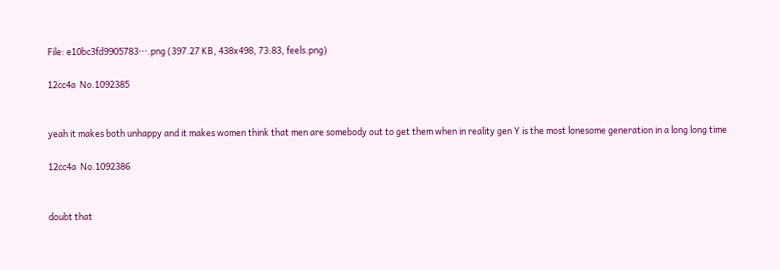File: e10bc3fd9905783⋯.png (397.27 KB, 438x498, 73:83, feels.png)

12cc4a  No.1092385


yeah it makes both unhappy and it makes women think that men are somebody out to get them when in reality gen Y is the most lonesome generation in a long long time

12cc4a  No.1092386


doubt that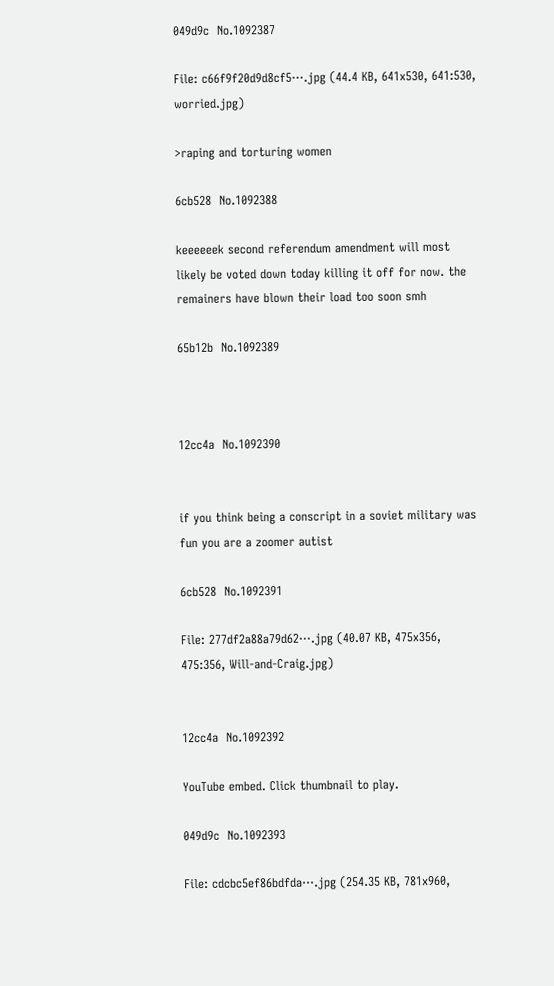049d9c  No.1092387

File: c66f9f20d9d8cf5⋯.jpg (44.4 KB, 641x530, 641:530, worried.jpg)

>raping and torturing women

6cb528  No.1092388

keeeeeek second referendum amendment will most likely be voted down today killing it off for now. the remainers have blown their load too soon smh

65b12b  No.1092389



12cc4a  No.1092390


if you think being a conscript in a soviet military was fun you are a zoomer autist

6cb528  No.1092391

File: 277df2a88a79d62⋯.jpg (40.07 KB, 475x356, 475:356, Will-and-Craig.jpg)


12cc4a  No.1092392

YouTube embed. Click thumbnail to play.

049d9c  No.1092393

File: cdcbc5ef86bdfda⋯.jpg (254.35 KB, 781x960,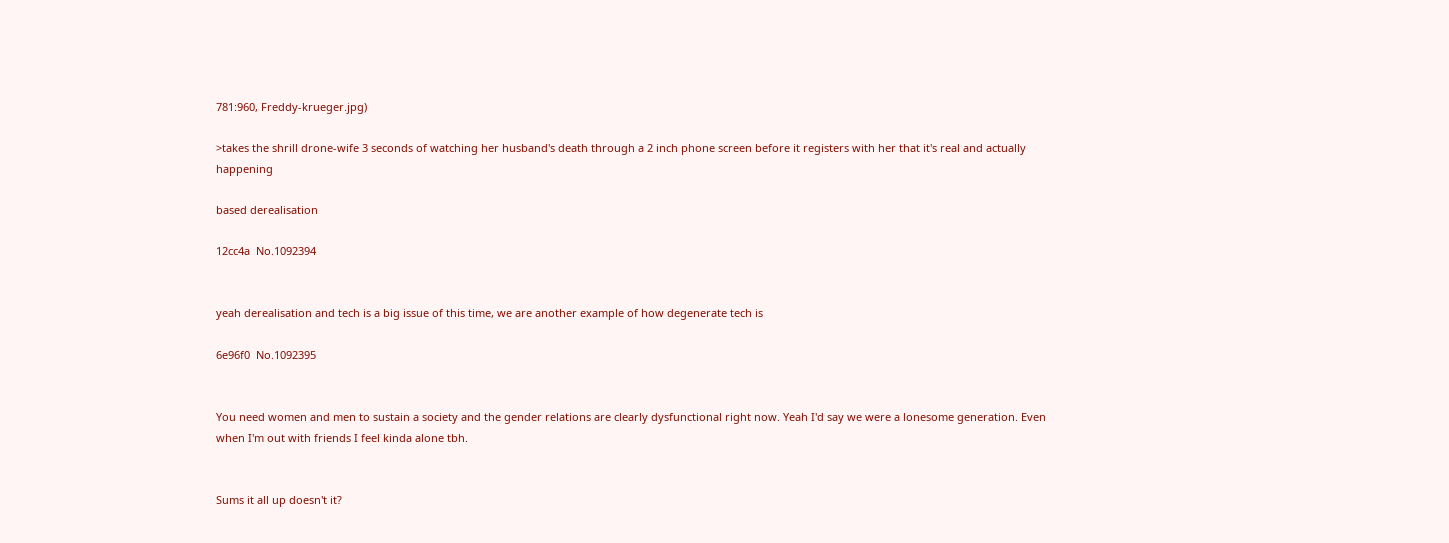781:960, Freddy-krueger.jpg)

>takes the shrill drone-wife 3 seconds of watching her husband's death through a 2 inch phone screen before it registers with her that it's real and actually happening

based derealisation

12cc4a  No.1092394


yeah derealisation and tech is a big issue of this time, we are another example of how degenerate tech is

6e96f0  No.1092395


You need women and men to sustain a society and the gender relations are clearly dysfunctional right now. Yeah I'd say we were a lonesome generation. Even when I'm out with friends I feel kinda alone tbh.


Sums it all up doesn't it?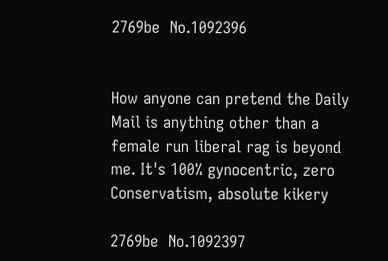2769be  No.1092396


How anyone can pretend the Daily Mail is anything other than a female run liberal rag is beyond me. It's 100% gynocentric, zero Conservatism, absolute kikery

2769be  No.1092397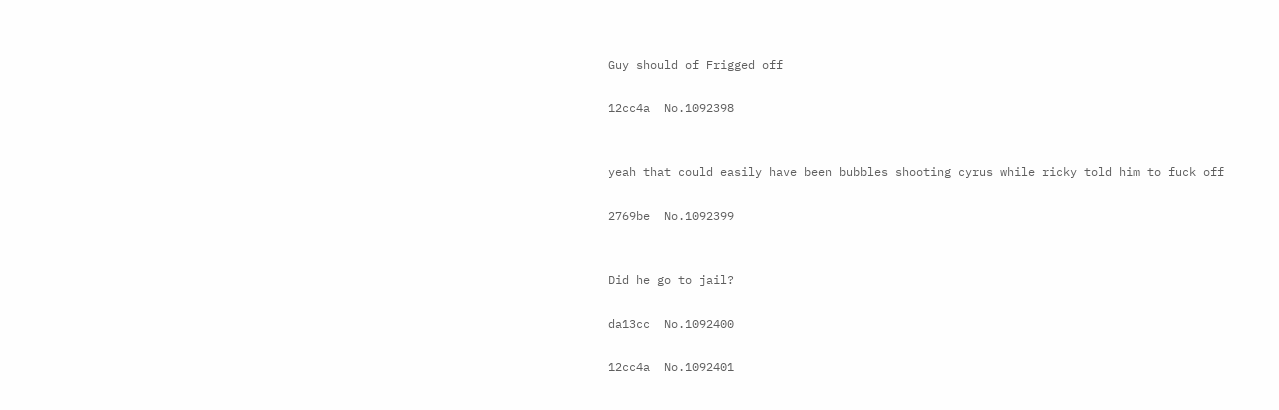Guy should of Frigged off

12cc4a  No.1092398


yeah that could easily have been bubbles shooting cyrus while ricky told him to fuck off

2769be  No.1092399


Did he go to jail?

da13cc  No.1092400

12cc4a  No.1092401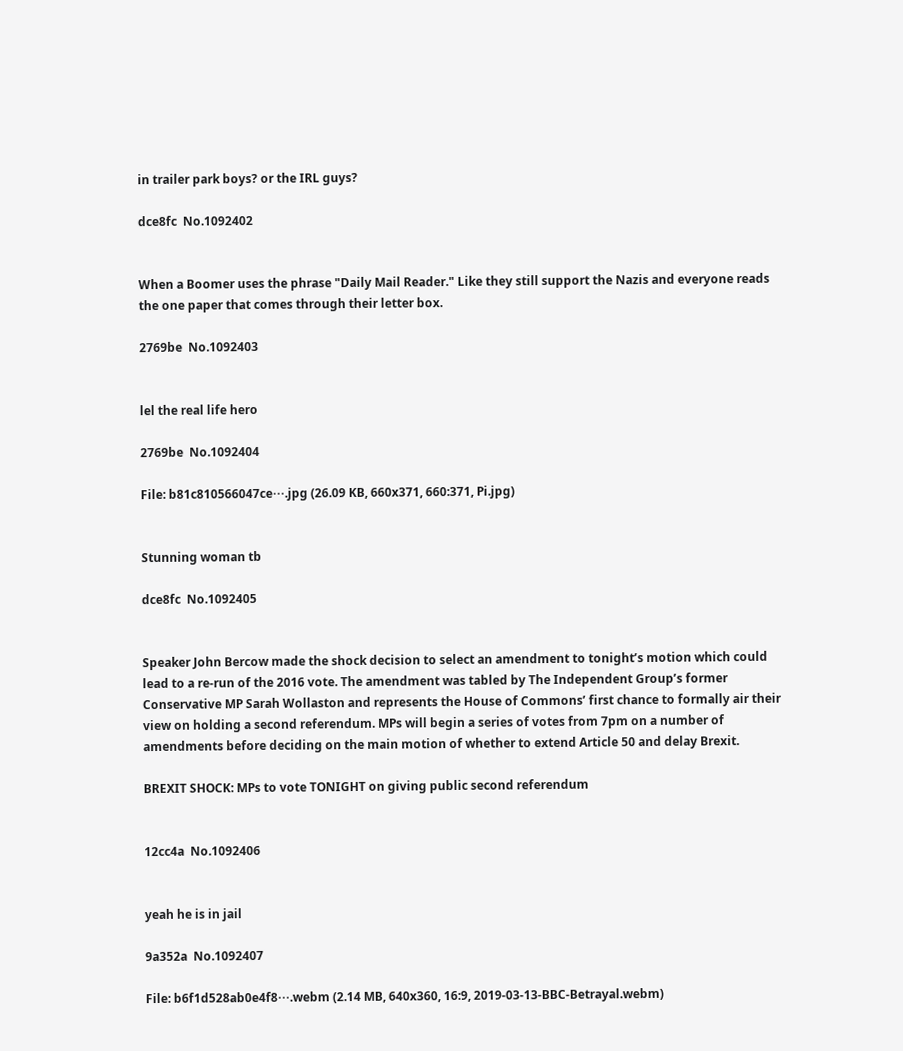in trailer park boys? or the IRL guys?

dce8fc  No.1092402


When a Boomer uses the phrase "Daily Mail Reader." Like they still support the Nazis and everyone reads the one paper that comes through their letter box.

2769be  No.1092403


lel the real life hero

2769be  No.1092404

File: b81c810566047ce⋯.jpg (26.09 KB, 660x371, 660:371, Pi.jpg)


Stunning woman tb

dce8fc  No.1092405


Speaker John Bercow made the shock decision to select an amendment to tonight’s motion which could lead to a re-run of the 2016 vote. The amendment was tabled by The Independent Group’s former Conservative MP Sarah Wollaston and represents the House of Commons’ first chance to formally air their view on holding a second referendum. MPs will begin a series of votes from 7pm on a number of amendments before deciding on the main motion of whether to extend Article 50 and delay Brexit.

BREXIT SHOCK: MPs to vote TONIGHT on giving public second referendum


12cc4a  No.1092406


yeah he is in jail

9a352a  No.1092407

File: b6f1d528ab0e4f8⋯.webm (2.14 MB, 640x360, 16:9, 2019-03-13-BBC-Betrayal.webm)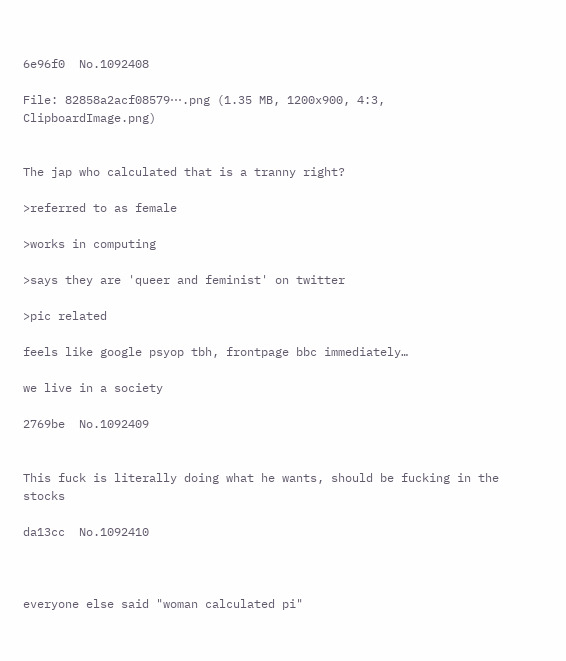6e96f0  No.1092408

File: 82858a2acf08579⋯.png (1.35 MB, 1200x900, 4:3, ClipboardImage.png)


The jap who calculated that is a tranny right?

>referred to as female

>works in computing

>says they are 'queer and feminist' on twitter

>pic related

feels like google psyop tbh, frontpage bbc immediately…

we live in a society

2769be  No.1092409


This fuck is literally doing what he wants, should be fucking in the stocks

da13cc  No.1092410



everyone else said "woman calculated pi"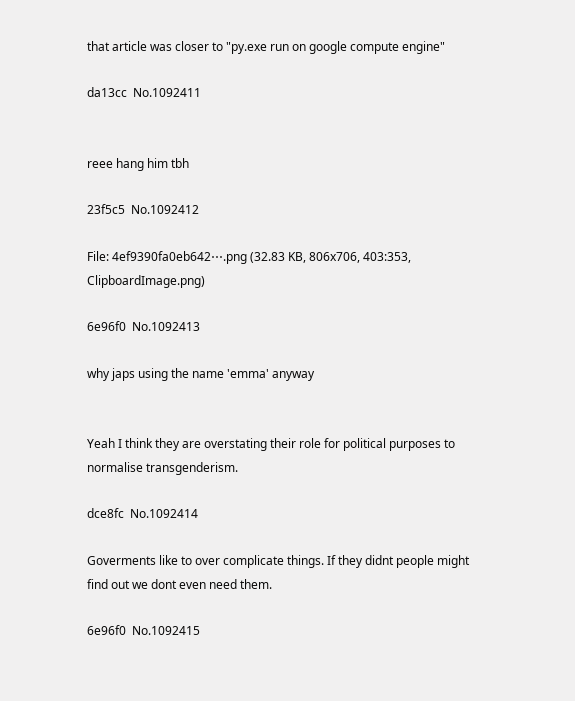that article was closer to "py.exe run on google compute engine"

da13cc  No.1092411


reee hang him tbh

23f5c5  No.1092412

File: 4ef9390fa0eb642⋯.png (32.83 KB, 806x706, 403:353, ClipboardImage.png)

6e96f0  No.1092413

why japs using the name 'emma' anyway


Yeah I think they are overstating their role for political purposes to normalise transgenderism.

dce8fc  No.1092414

Goverments like to over complicate things. If they didnt people might find out we dont even need them.

6e96f0  No.1092415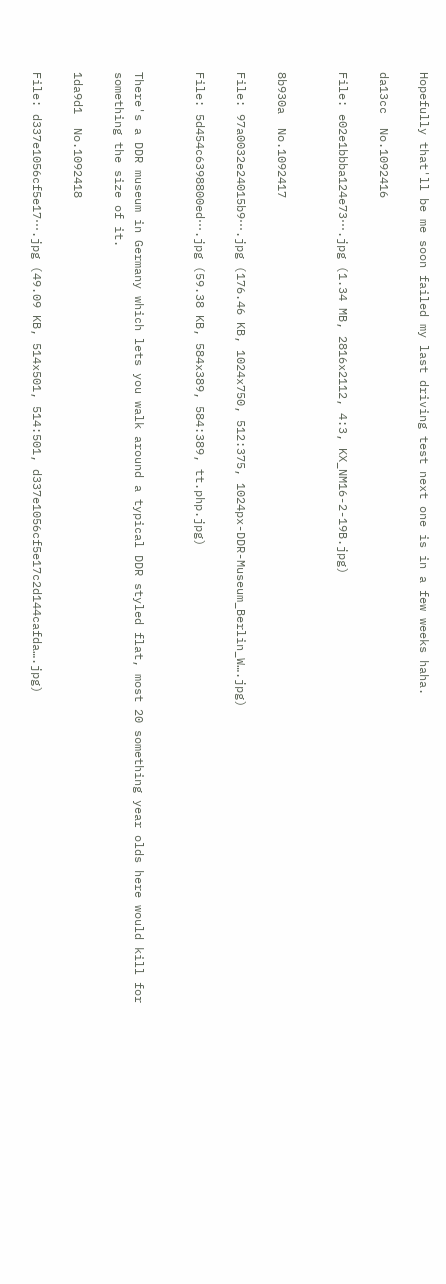Hopefully that'll be me soon failed my last driving test next one is in a few weeks haha.

da13cc  No.1092416

File: e02e1bbba124e73⋯.jpg (1.34 MB, 2816x2112, 4:3, KX_NM16-2-19B.jpg)


8b930a  No.1092417

File: 97a0032e24015b9⋯.jpg (176.46 KB, 1024x750, 512:375, 1024px-DDR-Museum_Berlin_W….jpg)

File: 5d454c6398800ed⋯.jpg (59.38 KB, 584x389, 584:389, tt.php.jpg)


There's a DDR museum in Germany which lets you walk around a typical DDR styled flat, most 20 something year olds here would kill for something the size of it.

1da9d1  No.1092418

File: d337e1056cf5e17⋯.jpg (49.09 KB, 514x501, 514:501, d337e1056cf5e17c2d144cafda….jpg)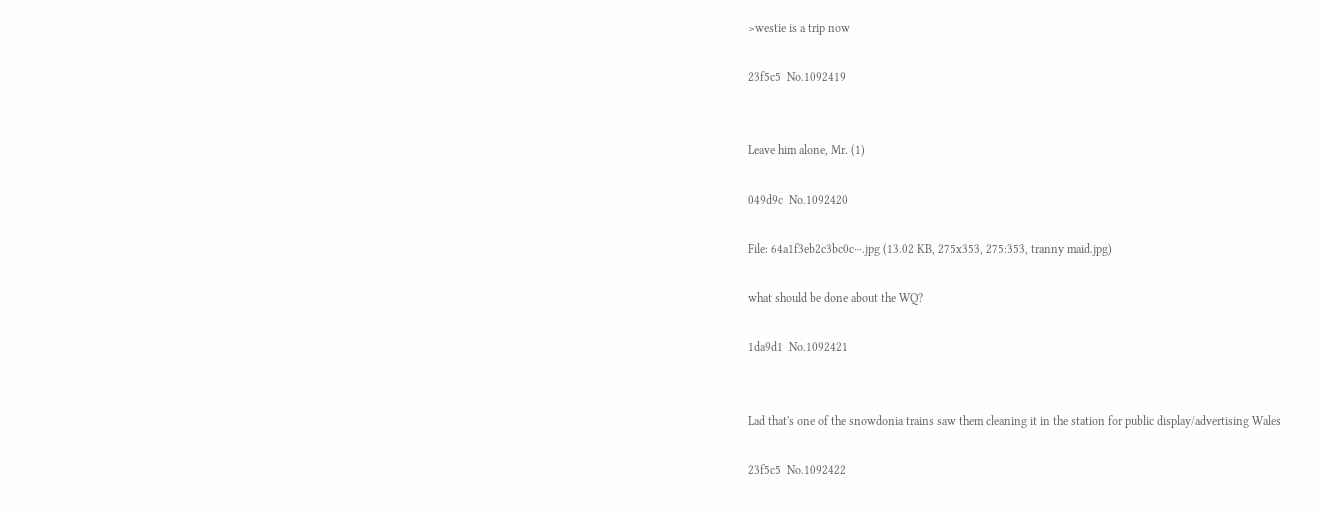>westie is a trip now

23f5c5  No.1092419


Leave him alone, Mr. (1)

049d9c  No.1092420

File: 64a1f3eb2c3bc0c⋯.jpg (13.02 KB, 275x353, 275:353, tranny maid.jpg)

what should be done about the WQ?

1da9d1  No.1092421


Lad that's one of the snowdonia trains saw them cleaning it in the station for public display/advertising Wales

23f5c5  No.1092422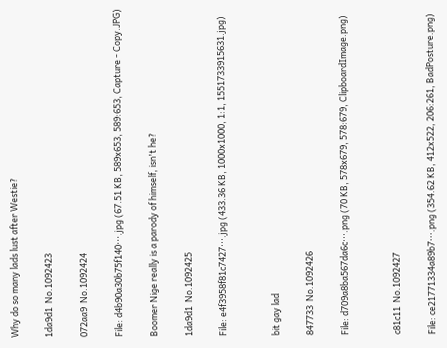Why do so many lads lust after Westie?

1da9d1  No.1092423

072aa9  No.1092424

File: d4b90a30b75f140⋯.jpg (67.51 KB, 589x653, 589:653, Capture - Copy.JPG)

Boomer Nige really is a parody of himself, isn't he?

1da9d1  No.1092425

File: e4f3958f81c7427⋯.jpg (433.36 KB, 1000x1000, 1:1, 1551733915631.jpg)


bit gay lad

847733  No.1092426

File: d709a8ba567da6c⋯.png (70 KB, 578x679, 578:679, ClipboardImage.png)


c81c11  No.1092427

File: ce21771334a89b7⋯.png (354.62 KB, 412x522, 206:261, BadPosture.png)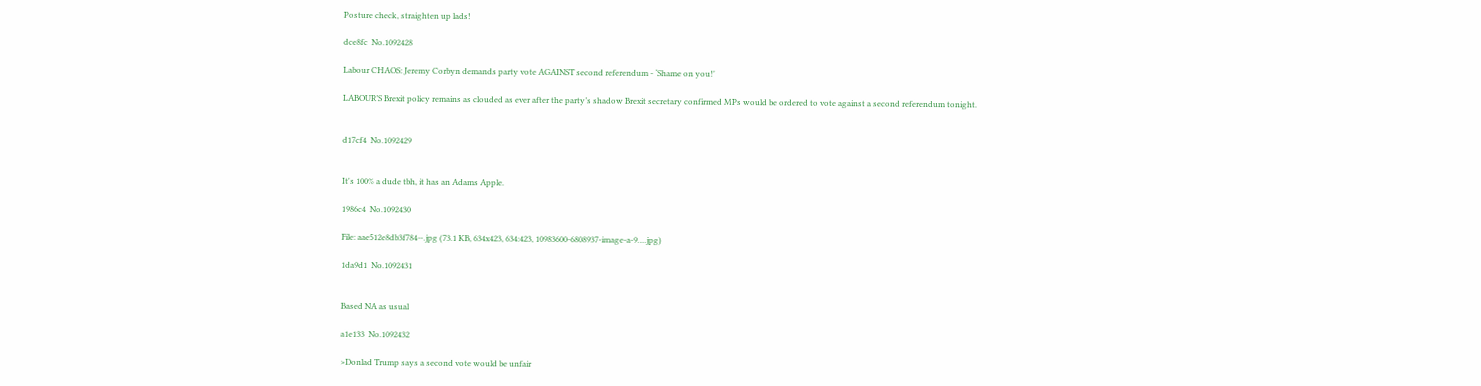Posture check, straighten up lads!

dce8fc  No.1092428

Labour CHAOS: Jeremy Corbyn demands party vote AGAINST second referendum - ‘Shame on you!'

LABOUR’S Brexit policy remains as clouded as ever after the party’s shadow Brexit secretary confirmed MPs would be ordered to vote against a second referendum tonight.


d17cf4  No.1092429


It's 100% a dude tbh, it has an Adams Apple.

1986c4  No.1092430

File: aae512e8db3f784⋯.jpg (73.1 KB, 634x423, 634:423, 10983600-6808937-image-a-9….jpg)

1da9d1  No.1092431


Based NA as usual

a1e133  No.1092432

>Donlad Trump says a second vote would be unfair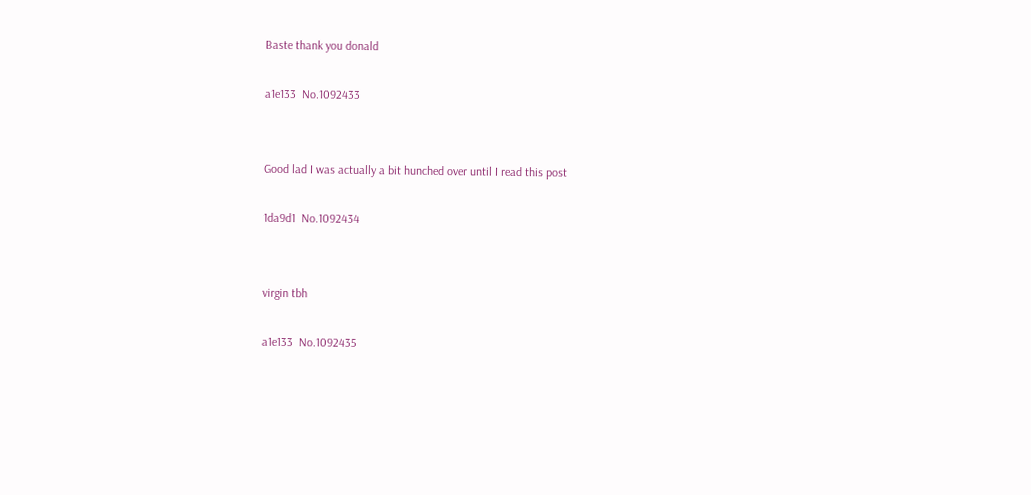Baste thank you donald

a1e133  No.1092433


Good lad I was actually a bit hunched over until I read this post

1da9d1  No.1092434


virgin tbh

a1e133  No.1092435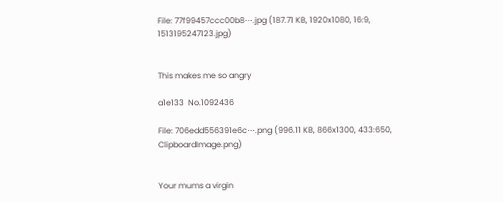File: 77f99457ccc00b8⋯.jpg (187.71 KB, 1920x1080, 16:9, 1513195247123.jpg)


This makes me so angry

a1e133  No.1092436

File: 706edd556391e6c⋯.png (996.11 KB, 866x1300, 433:650, ClipboardImage.png)


Your mums a virgin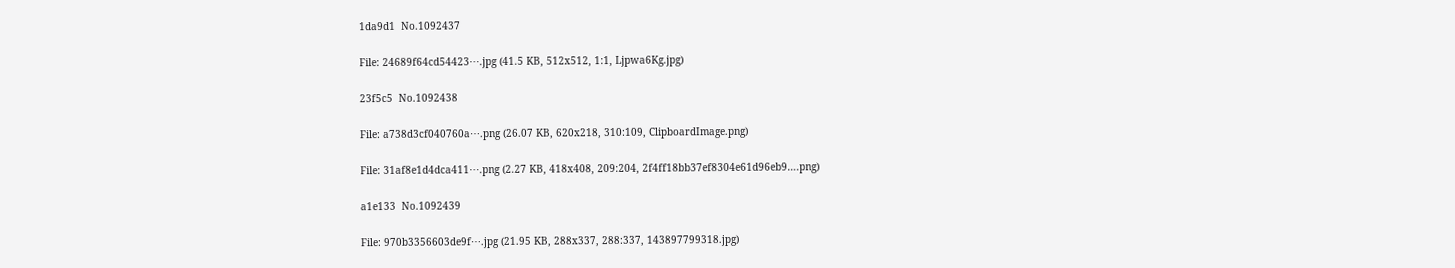1da9d1  No.1092437

File: 24689f64cd54423⋯.jpg (41.5 KB, 512x512, 1:1, Ljpwa6Kg.jpg)

23f5c5  No.1092438

File: a738d3cf040760a⋯.png (26.07 KB, 620x218, 310:109, ClipboardImage.png)

File: 31af8e1d4dca411⋯.png (2.27 KB, 418x408, 209:204, 2f4ff18bb37ef8304e61d96eb9….png)

a1e133  No.1092439

File: 970b3356603de9f⋯.jpg (21.95 KB, 288x337, 288:337, 143897799318.jpg)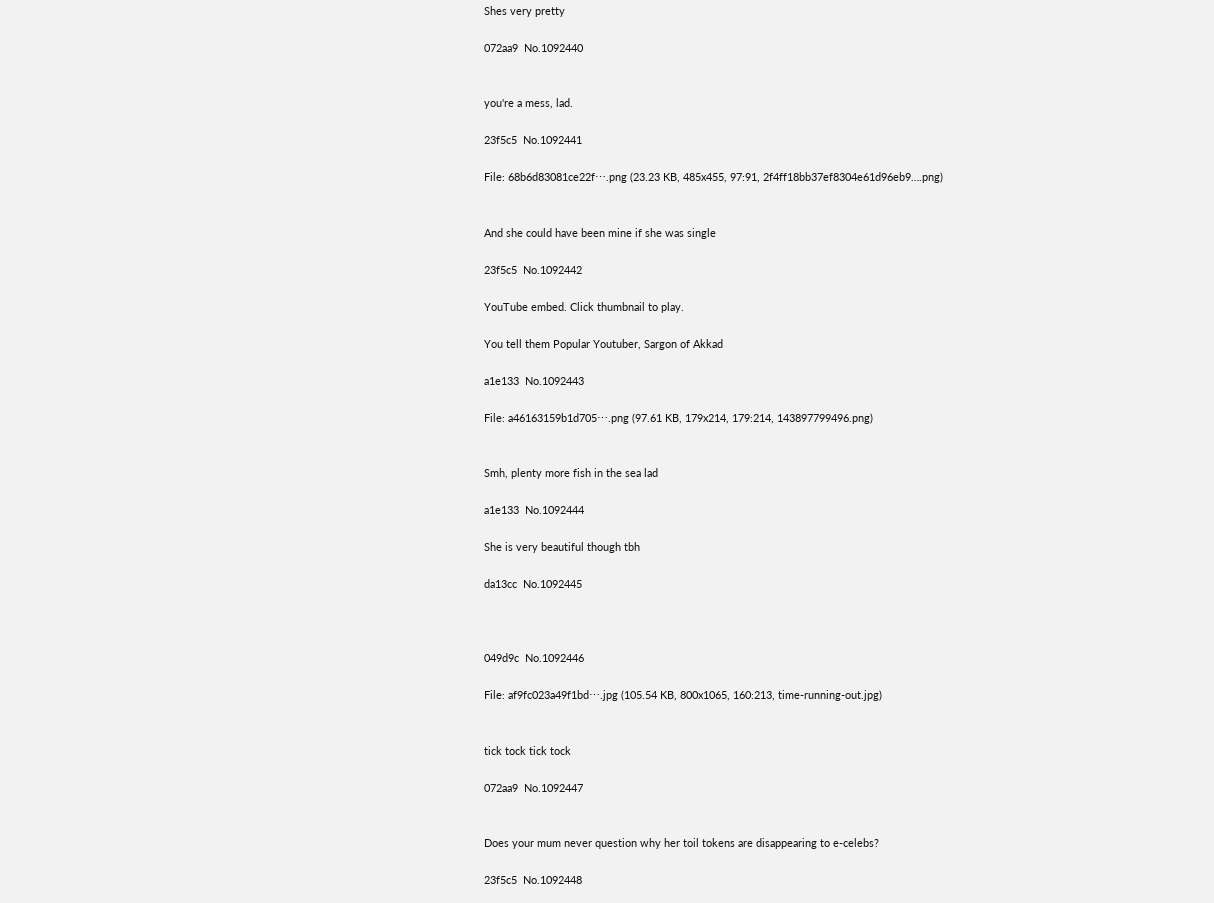Shes very pretty

072aa9  No.1092440


you're a mess, lad.

23f5c5  No.1092441

File: 68b6d83081ce22f⋯.png (23.23 KB, 485x455, 97:91, 2f4ff18bb37ef8304e61d96eb9….png)


And she could have been mine if she was single

23f5c5  No.1092442

YouTube embed. Click thumbnail to play.

You tell them Popular Youtuber, Sargon of Akkad

a1e133  No.1092443

File: a46163159b1d705⋯.png (97.61 KB, 179x214, 179:214, 143897799496.png)


Smh, plenty more fish in the sea lad

a1e133  No.1092444

She is very beautiful though tbh

da13cc  No.1092445



049d9c  No.1092446

File: af9fc023a49f1bd⋯.jpg (105.54 KB, 800x1065, 160:213, time-running-out.jpg)


tick tock tick tock

072aa9  No.1092447


Does your mum never question why her toil tokens are disappearing to e-celebs?

23f5c5  No.1092448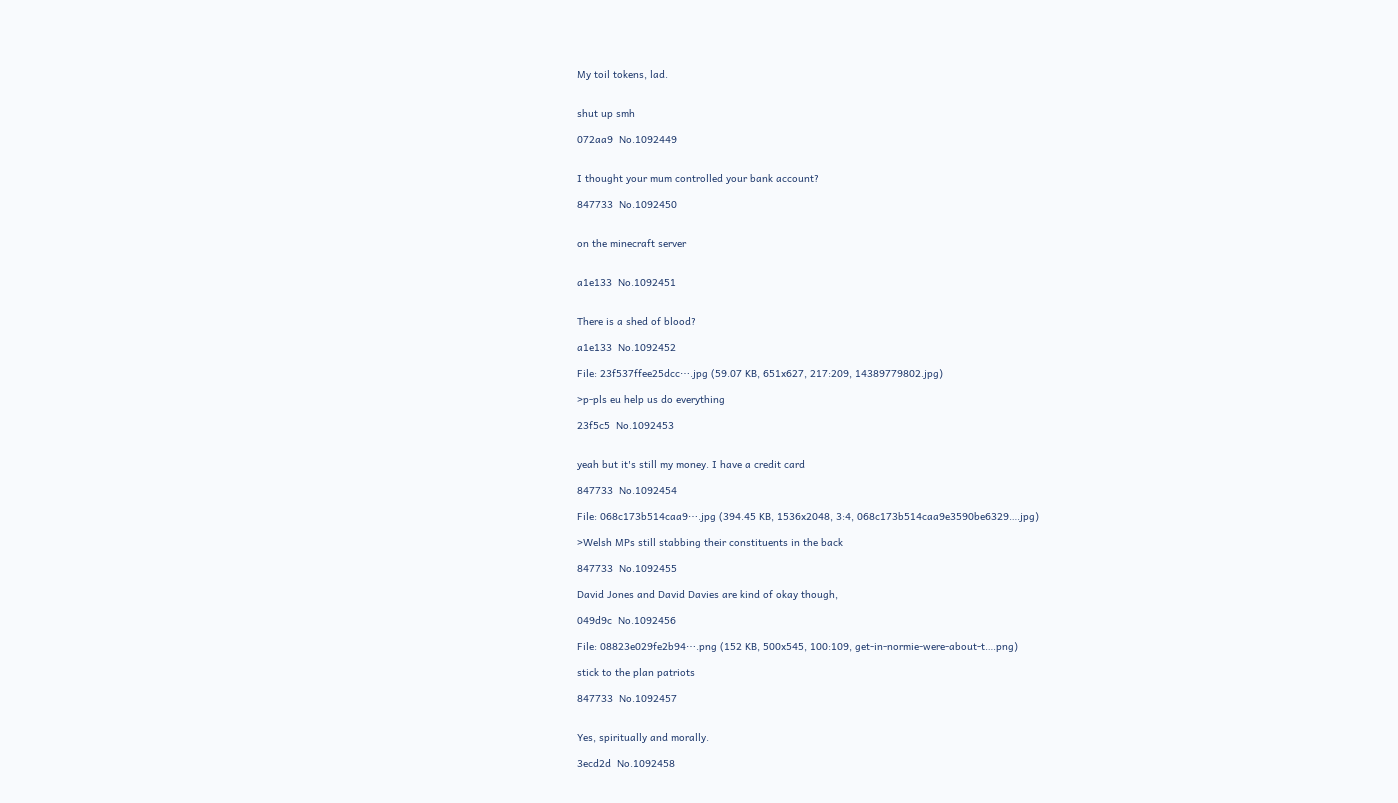My toil tokens, lad.


shut up smh

072aa9  No.1092449


I thought your mum controlled your bank account?

847733  No.1092450


on the minecraft server


a1e133  No.1092451


There is a shed of blood?

a1e133  No.1092452

File: 23f537ffee25dcc⋯.jpg (59.07 KB, 651x627, 217:209, 14389779802.jpg)

>p-pls eu help us do everything

23f5c5  No.1092453


yeah but it's still my money. I have a credit card

847733  No.1092454

File: 068c173b514caa9⋯.jpg (394.45 KB, 1536x2048, 3:4, 068c173b514caa9e3590be6329….jpg)

>Welsh MPs still stabbing their constituents in the back

847733  No.1092455

David Jones and David Davies are kind of okay though,

049d9c  No.1092456

File: 08823e029fe2b94⋯.png (152 KB, 500x545, 100:109, get-in-normie-were-about-t….png)

stick to the plan patriots

847733  No.1092457


Yes, spiritually and morally.

3ecd2d  No.1092458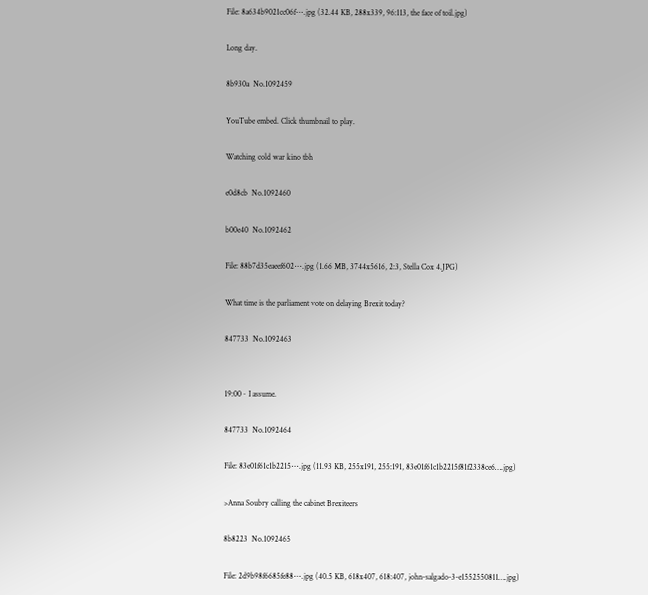File: 8a634b9021cc06f⋯.jpg (32.44 KB, 288x339, 96:113, the face of toil.jpg)

Long day.

8b930a  No.1092459

YouTube embed. Click thumbnail to play.

Watching cold war kino tbh

e0d8cb  No.1092460

b00e40  No.1092462

File: 88b7d35eaeef602⋯.jpg (1.66 MB, 3744x5616, 2:3, Stella Cox 4.JPG)

What time is the parliament vote on delaying Brexit today?

847733  No.1092463


19:00~ I assume.

847733  No.1092464

File: 83e01f61c1b2215⋯.jpg (11.93 KB, 255x191, 255:191, 83e01f61c1b2215f81f2338ce6….jpg)

>Anna Soubry calling the cabinet Brexiteers

8b8223  No.1092465

File: 2d9b98f6685fe88⋯.jpg (40.5 KB, 618x407, 618:407, john-salgado-3-e1552550811….jpg)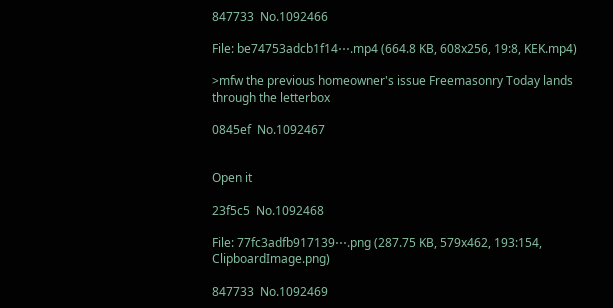847733  No.1092466

File: be74753adcb1f14⋯.mp4 (664.8 KB, 608x256, 19:8, KEK.mp4)

>mfw the previous homeowner's issue Freemasonry Today lands through the letterbox

0845ef  No.1092467


Open it

23f5c5  No.1092468

File: 77fc3adfb917139⋯.png (287.75 KB, 579x462, 193:154, ClipboardImage.png)

847733  No.1092469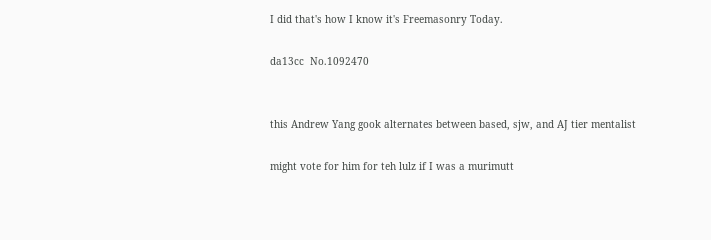I did that's how I know it's Freemasonry Today.

da13cc  No.1092470


this Andrew Yang gook alternates between based, sjw, and AJ tier mentalist

might vote for him for teh lulz if I was a murimutt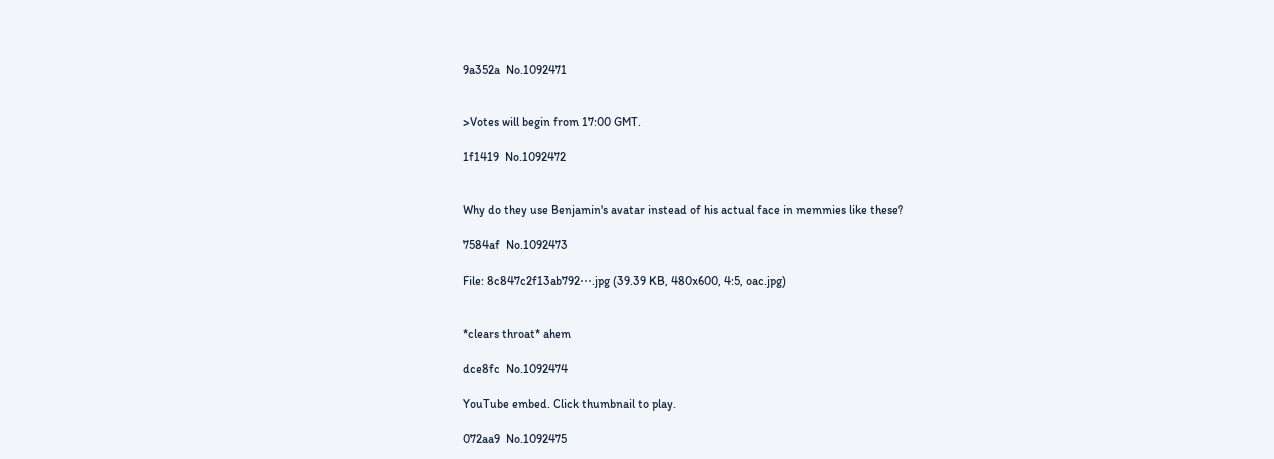9a352a  No.1092471


>Votes will begin from 17:00 GMT.

1f1419  No.1092472


Why do they use Benjamin's avatar instead of his actual face in memmies like these?

7584af  No.1092473

File: 8c847c2f13ab792⋯.jpg (39.39 KB, 480x600, 4:5, oac.jpg)


*clears throat* ahem

dce8fc  No.1092474

YouTube embed. Click thumbnail to play.

072aa9  No.1092475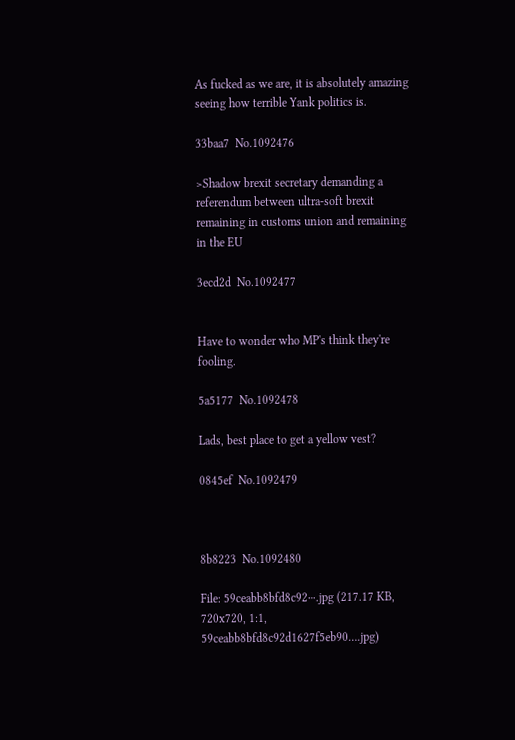As fucked as we are, it is absolutely amazing seeing how terrible Yank politics is.

33baa7  No.1092476

>Shadow brexit secretary demanding a referendum between ultra-soft brexit remaining in customs union and remaining in the EU

3ecd2d  No.1092477


Have to wonder who MP's think they're fooling.

5a5177  No.1092478

Lads, best place to get a yellow vest?

0845ef  No.1092479



8b8223  No.1092480

File: 59ceabb8bfd8c92⋯.jpg (217.17 KB, 720x720, 1:1, 59ceabb8bfd8c92d1627f5eb90….jpg)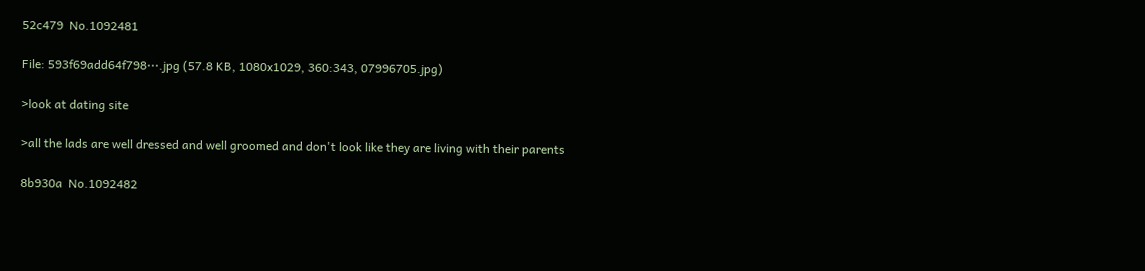52c479  No.1092481

File: 593f69add64f798⋯.jpg (57.8 KB, 1080x1029, 360:343, 07996705.jpg)

>look at dating site

>all the lads are well dressed and well groomed and don't look like they are living with their parents

8b930a  No.1092482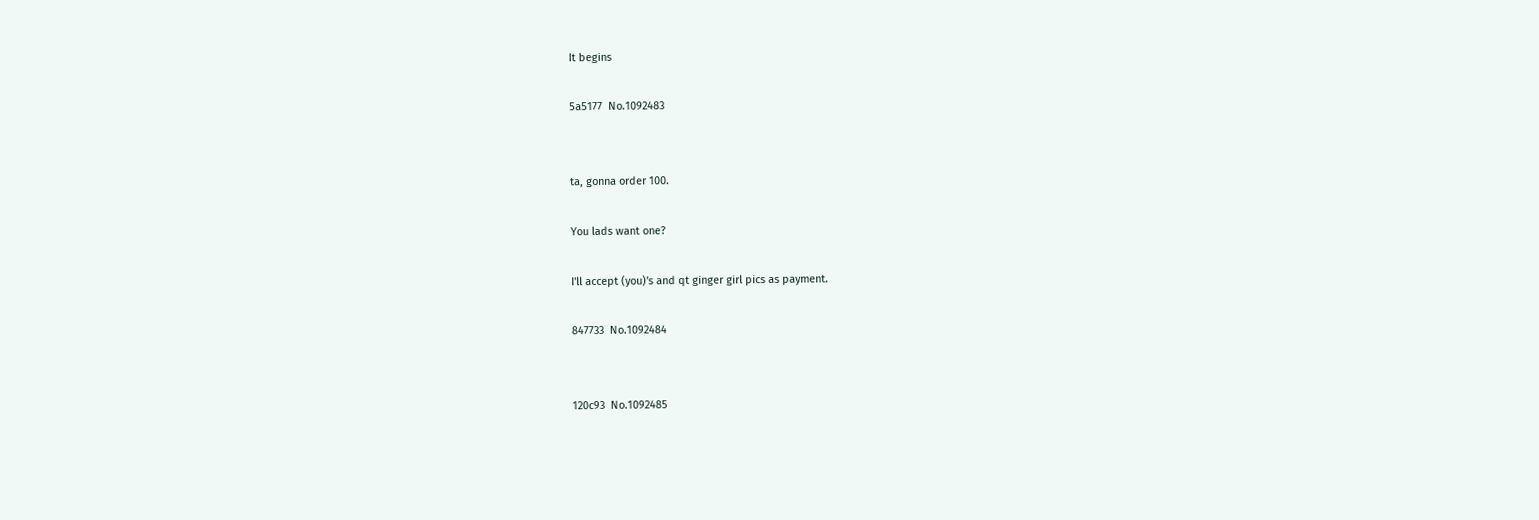It begins

5a5177  No.1092483


ta, gonna order 100.

You lads want one?

I'll accept (you)'s and qt ginger girl pics as payment.

847733  No.1092484


120c93  No.1092485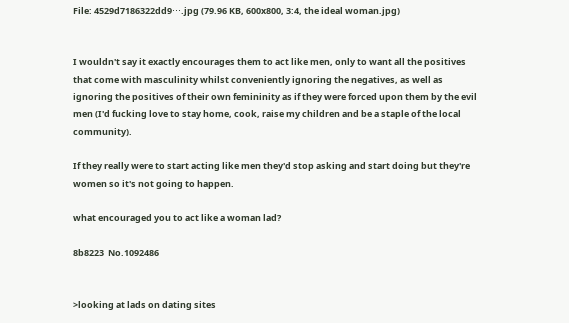File: 4529d7186322dd9⋯.jpg (79.96 KB, 600x800, 3:4, the ideal woman.jpg)


I wouldn't say it exactly encourages them to act like men, only to want all the positives that come with masculinity whilst conveniently ignoring the negatives, as well as ignoring the positives of their own femininity as if they were forced upon them by the evil men (I'd fucking love to stay home, cook, raise my children and be a staple of the local community).

If they really were to start acting like men they'd stop asking and start doing but they're women so it's not going to happen.

what encouraged you to act like a woman lad?

8b8223  No.1092486


>looking at lads on dating sites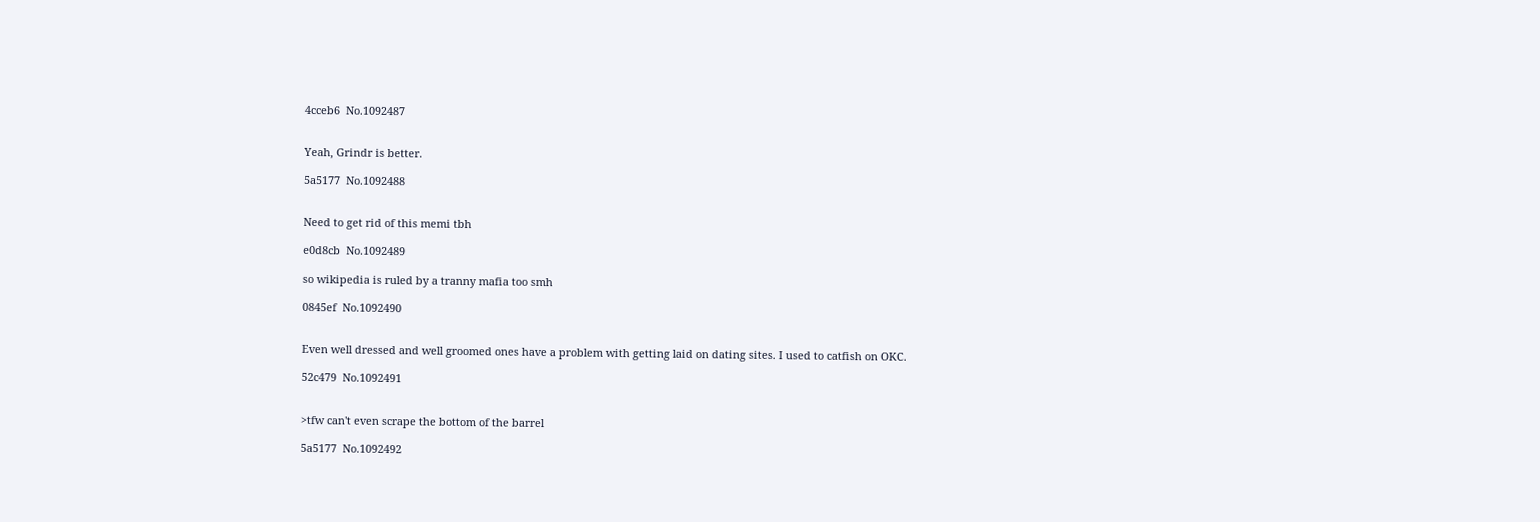4cceb6  No.1092487


Yeah, Grindr is better.

5a5177  No.1092488


Need to get rid of this memi tbh

e0d8cb  No.1092489

so wikipedia is ruled by a tranny mafia too smh

0845ef  No.1092490


Even well dressed and well groomed ones have a problem with getting laid on dating sites. I used to catfish on OKC.

52c479  No.1092491


>tfw can't even scrape the bottom of the barrel

5a5177  No.1092492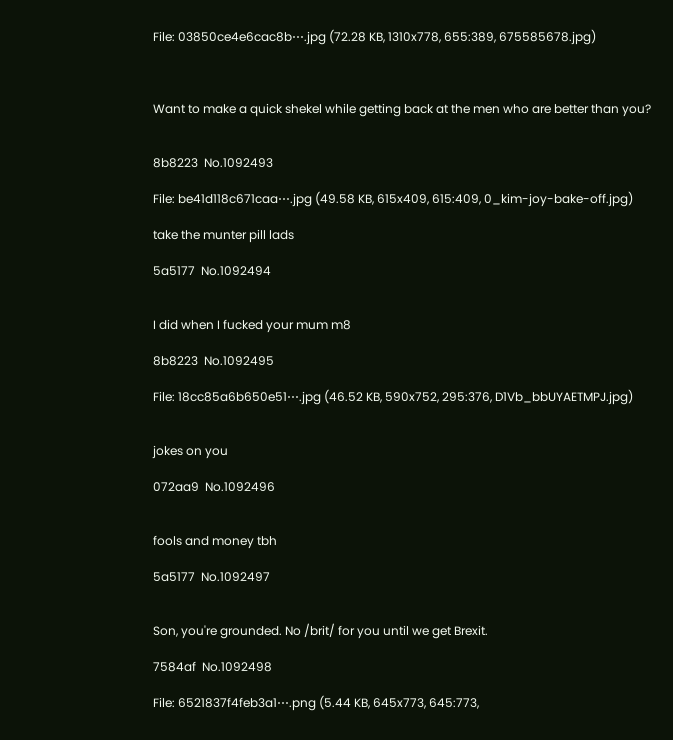File: 03850ce4e6cac8b⋯.jpg (72.28 KB, 1310x778, 655:389, 675585678.jpg)



Want to make a quick shekel while getting back at the men who are better than you?


8b8223  No.1092493

File: be41d118c671caa⋯.jpg (49.58 KB, 615x409, 615:409, 0_kim-joy-bake-off.jpg)

take the munter pill lads

5a5177  No.1092494


I did when I fucked your mum m8

8b8223  No.1092495

File: 18cc85a6b650e51⋯.jpg (46.52 KB, 590x752, 295:376, D1Vb_bbUYAETMPJ.jpg)


jokes on you

072aa9  No.1092496


fools and money tbh

5a5177  No.1092497


Son, you're grounded. No /brit/ for you until we get Brexit.

7584af  No.1092498

File: 6521837f4feb3a1⋯.png (5.44 KB, 645x773, 645:773,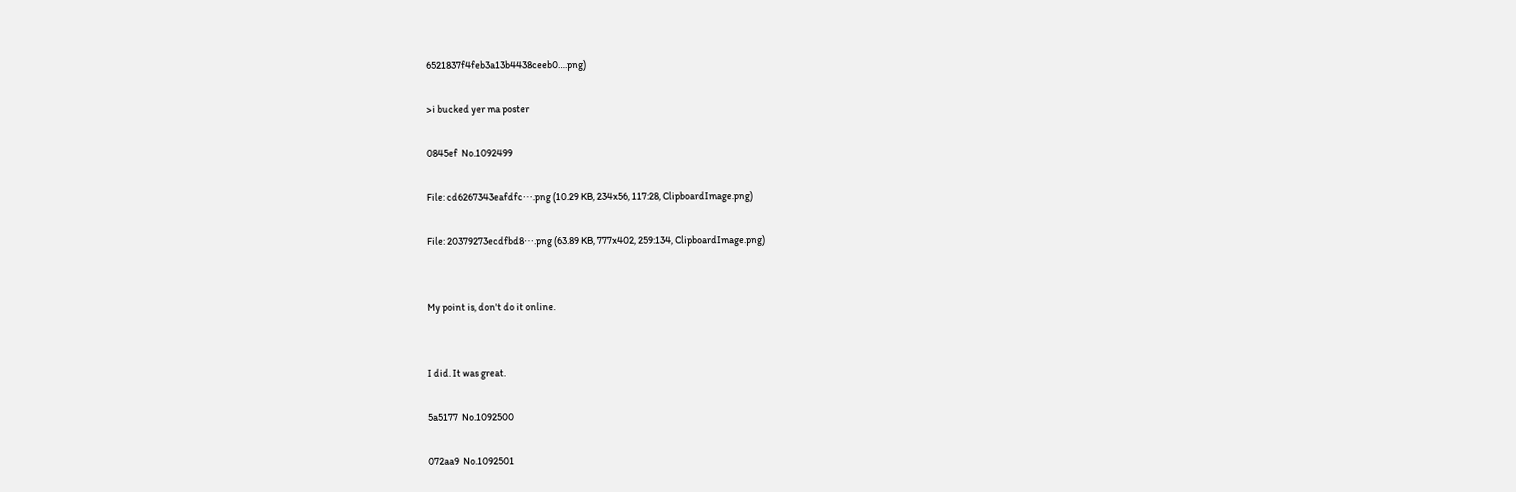6521837f4feb3a13b4438ceeb0….png)

>i bucked yer ma poster

0845ef  No.1092499

File: cd6267343eafdfc⋯.png (10.29 KB, 234x56, 117:28, ClipboardImage.png)

File: 20379273ecdfbd8⋯.png (63.89 KB, 777x402, 259:134, ClipboardImage.png)


My point is, don't do it online.


I did. It was great.

5a5177  No.1092500

072aa9  No.1092501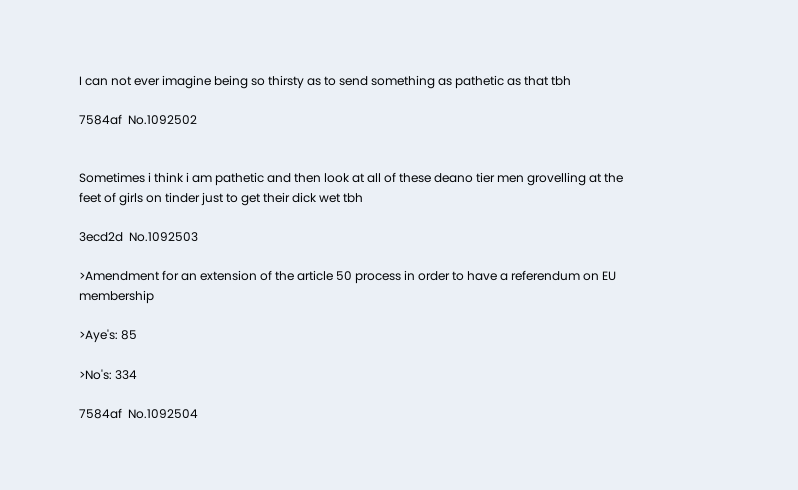I can not ever imagine being so thirsty as to send something as pathetic as that tbh

7584af  No.1092502


Sometimes i think i am pathetic and then look at all of these deano tier men grovelling at the feet of girls on tinder just to get their dick wet tbh

3ecd2d  No.1092503

>Amendment for an extension of the article 50 process in order to have a referendum on EU membership

>Aye's: 85

>No's: 334

7584af  No.1092504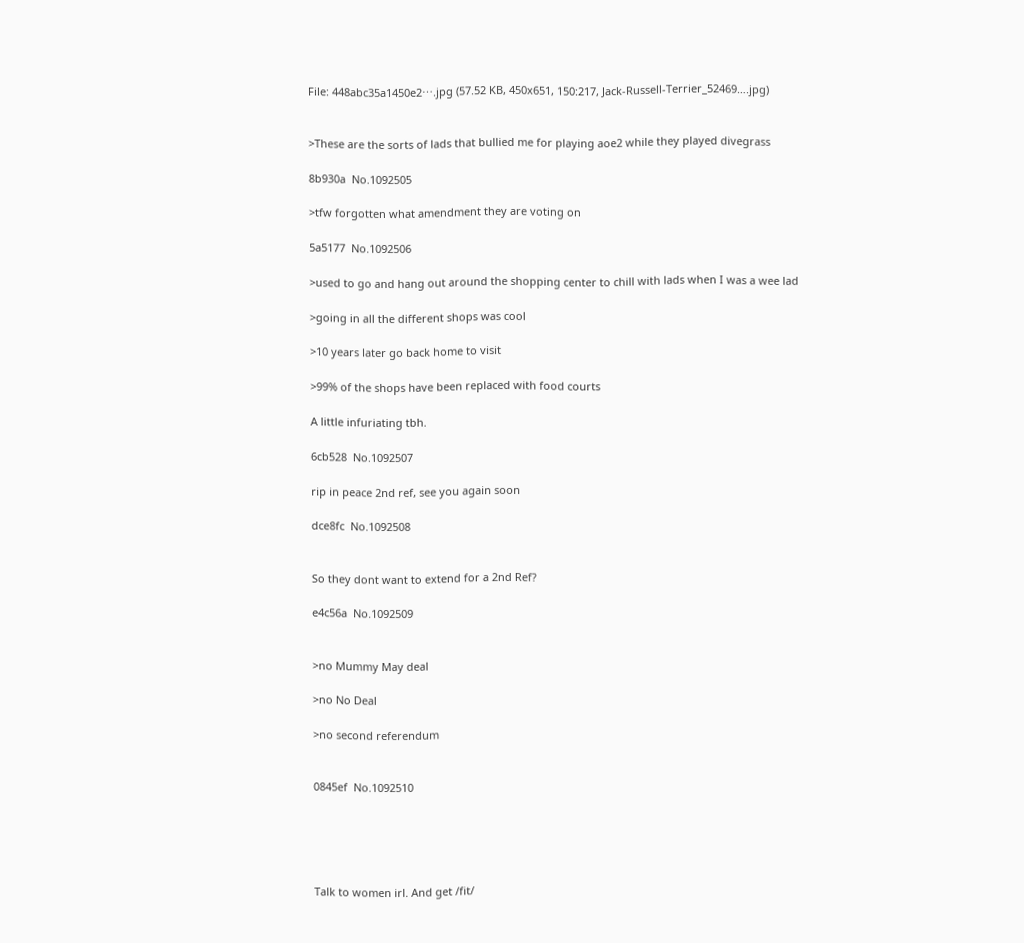File: 448abc35a1450e2⋯.jpg (57.52 KB, 450x651, 150:217, Jack-Russell-Terrier_52469….jpg)


>These are the sorts of lads that bullied me for playing aoe2 while they played divegrass

8b930a  No.1092505

>tfw forgotten what amendment they are voting on

5a5177  No.1092506

>used to go and hang out around the shopping center to chill with lads when I was a wee lad

>going in all the different shops was cool

>10 years later go back home to visit

>99% of the shops have been replaced with food courts

A little infuriating tbh.

6cb528  No.1092507

rip in peace 2nd ref, see you again soon

dce8fc  No.1092508


So they dont want to extend for a 2nd Ref?

e4c56a  No.1092509


>no Mummy May deal

>no No Deal

>no second referendum


0845ef  No.1092510





Talk to women irl. And get /fit/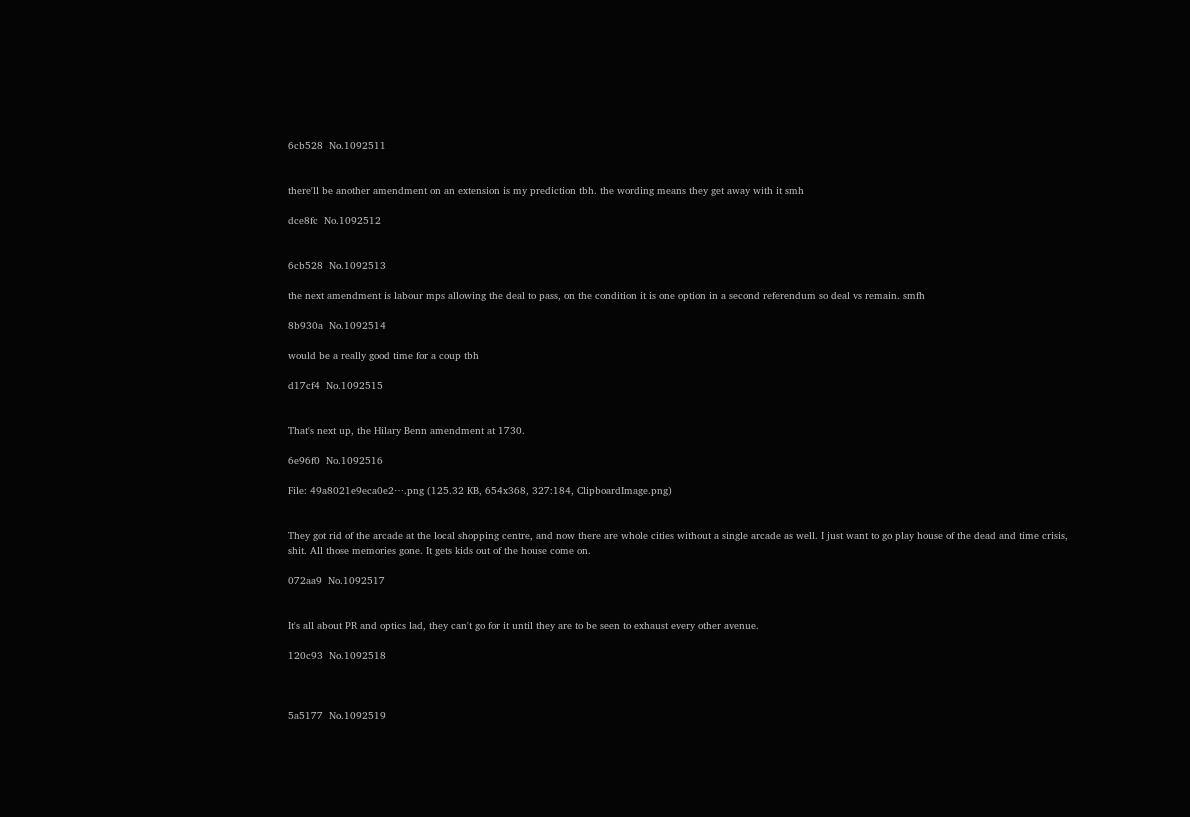6cb528  No.1092511


there'll be another amendment on an extension is my prediction tbh. the wording means they get away with it smh

dce8fc  No.1092512


6cb528  No.1092513

the next amendment is labour mps allowing the deal to pass, on the condition it is one option in a second referendum so deal vs remain. smfh

8b930a  No.1092514

would be a really good time for a coup tbh

d17cf4  No.1092515


That's next up, the Hilary Benn amendment at 1730.

6e96f0  No.1092516

File: 49a8021e9eca0e2⋯.png (125.32 KB, 654x368, 327:184, ClipboardImage.png)


They got rid of the arcade at the local shopping centre, and now there are whole cities without a single arcade as well. I just want to go play house of the dead and time crisis, shit. All those memories gone. It gets kids out of the house come on.

072aa9  No.1092517


It's all about PR and optics lad, they can't go for it until they are to be seen to exhaust every other avenue.

120c93  No.1092518



5a5177  No.1092519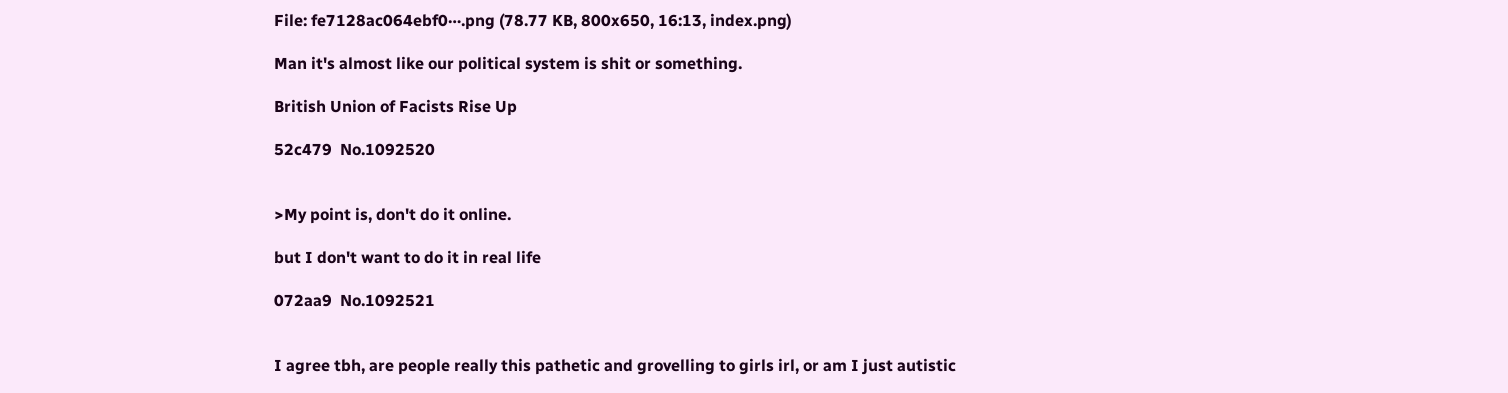File: fe7128ac064ebf0⋯.png (78.77 KB, 800x650, 16:13, index.png)

Man it's almost like our political system is shit or something.

British Union of Facists Rise Up

52c479  No.1092520


>My point is, don't do it online.

but I don't want to do it in real life

072aa9  No.1092521


I agree tbh, are people really this pathetic and grovelling to girls irl, or am I just autistic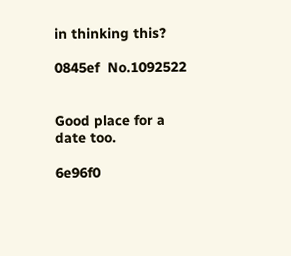in thinking this?

0845ef  No.1092522


Good place for a date too.

6e96f0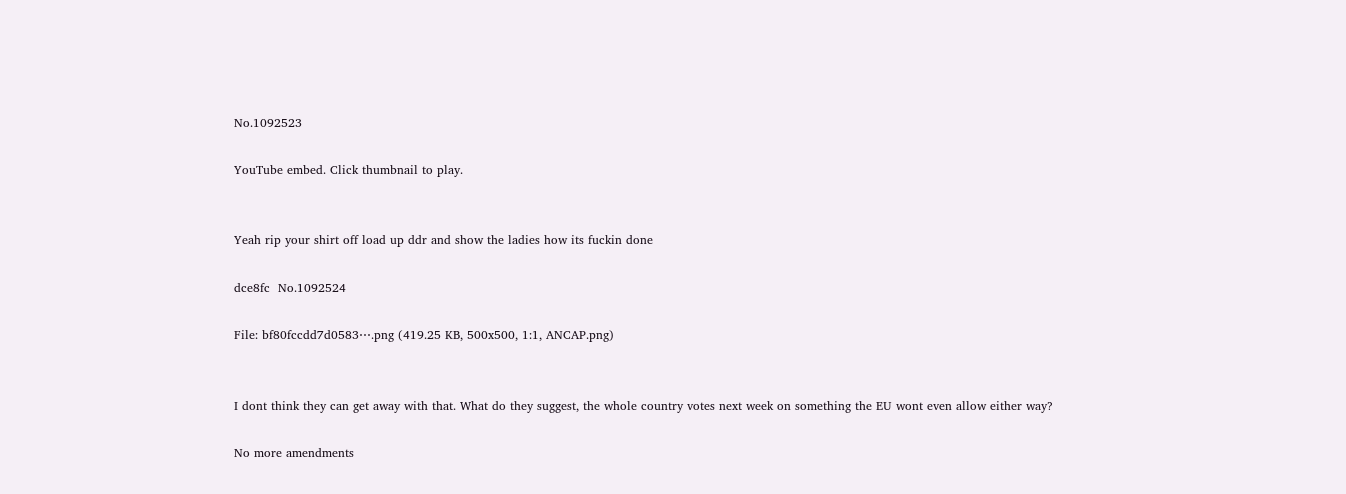No.1092523

YouTube embed. Click thumbnail to play.


Yeah rip your shirt off load up ddr and show the ladies how its fuckin done

dce8fc  No.1092524

File: bf80fccdd7d0583⋯.png (419.25 KB, 500x500, 1:1, ANCAP.png)


I dont think they can get away with that. What do they suggest, the whole country votes next week on something the EU wont even allow either way?

No more amendments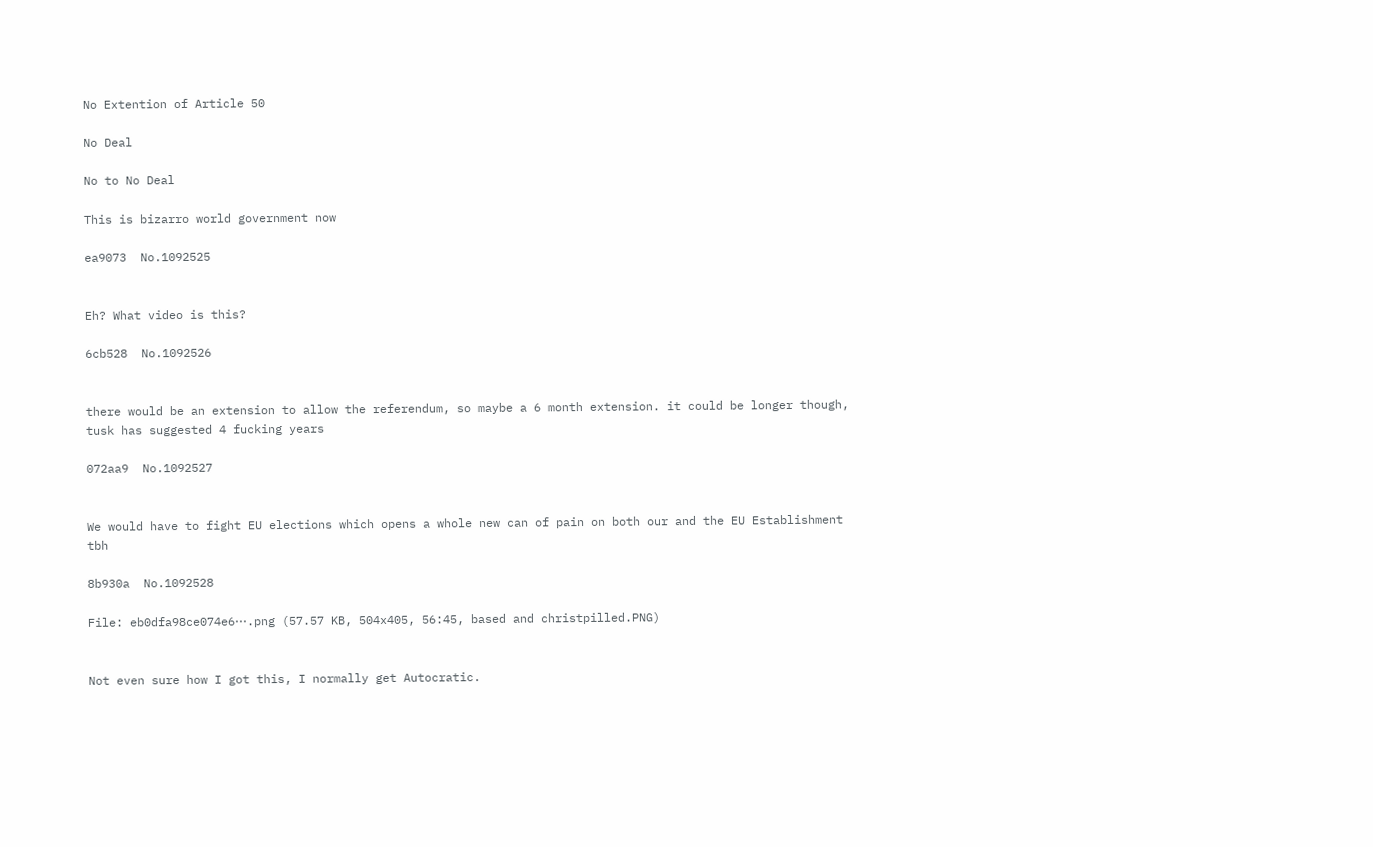No Extention of Article 50

No Deal

No to No Deal

This is bizarro world government now

ea9073  No.1092525


Eh? What video is this?

6cb528  No.1092526


there would be an extension to allow the referendum, so maybe a 6 month extension. it could be longer though, tusk has suggested 4 fucking years

072aa9  No.1092527


We would have to fight EU elections which opens a whole new can of pain on both our and the EU Establishment tbh

8b930a  No.1092528

File: eb0dfa98ce074e6⋯.png (57.57 KB, 504x405, 56:45, based and christpilled.PNG)


Not even sure how I got this, I normally get Autocratic.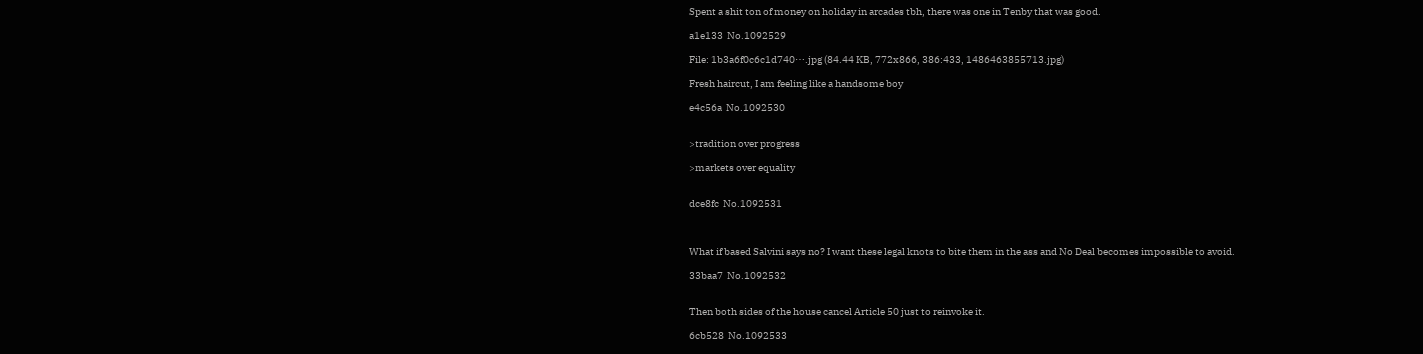Spent a shit ton of money on holiday in arcades tbh, there was one in Tenby that was good.

a1e133  No.1092529

File: 1b3a6f0c6c1d740⋯.jpg (84.44 KB, 772x866, 386:433, 1486463855713.jpg)

Fresh haircut, I am feeling like a handsome boy

e4c56a  No.1092530


>tradition over progress

>markets over equality


dce8fc  No.1092531



What if based Salvini says no? I want these legal knots to bite them in the ass and No Deal becomes impossible to avoid.

33baa7  No.1092532


Then both sides of the house cancel Article 50 just to reinvoke it.

6cb528  No.1092533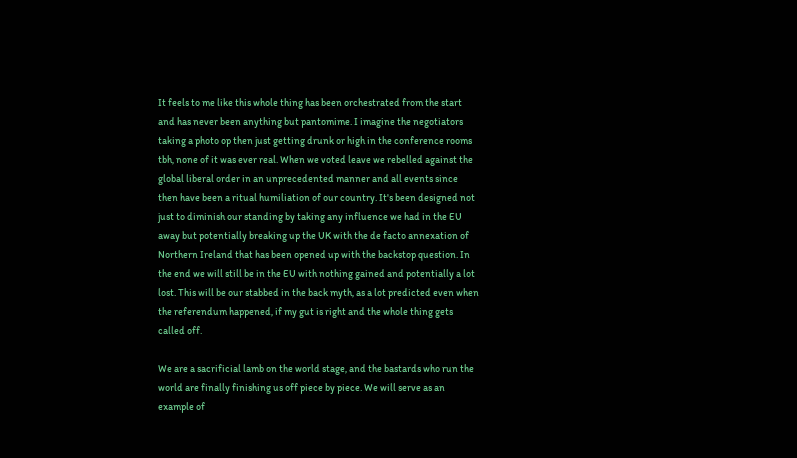It feels to me like this whole thing has been orchestrated from the start and has never been anything but pantomime. I imagine the negotiators taking a photo op then just getting drunk or high in the conference rooms tbh, none of it was ever real. When we voted leave we rebelled against the global liberal order in an unprecedented manner and all events since then have been a ritual humiliation of our country. It's been designed not just to diminish our standing by taking any influence we had in the EU away but potentially breaking up the UK with the de facto annexation of Northern Ireland that has been opened up with the backstop question. In the end we will still be in the EU with nothing gained and potentially a lot lost. This will be our stabbed in the back myth, as a lot predicted even when the referendum happened, if my gut is right and the whole thing gets called off.

We are a sacrificial lamb on the world stage, and the bastards who run the world are finally finishing us off piece by piece. We will serve as an example of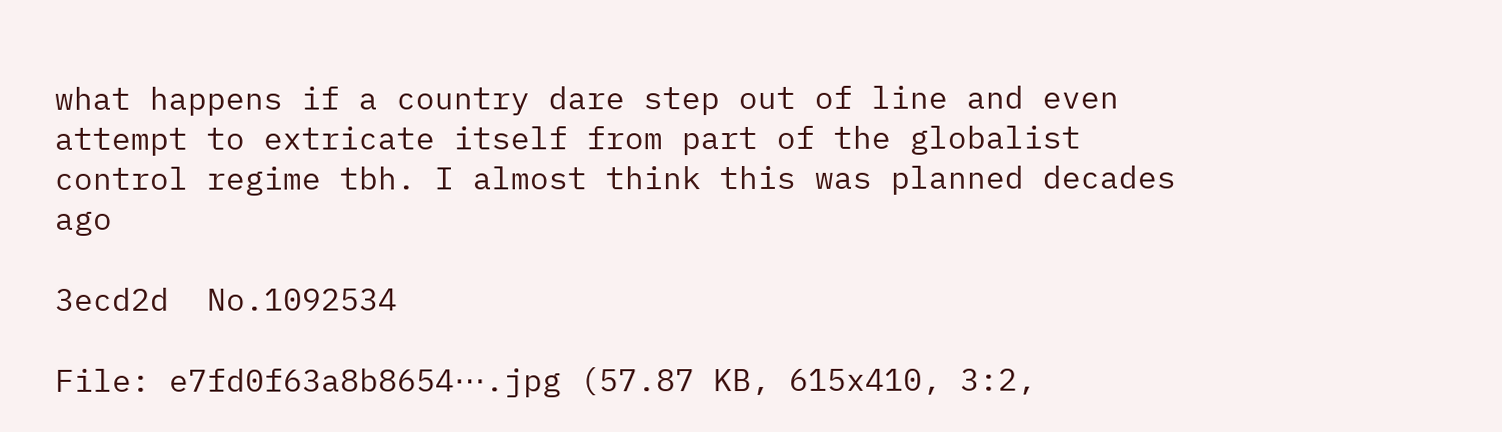what happens if a country dare step out of line and even attempt to extricate itself from part of the globalist control regime tbh. I almost think this was planned decades ago

3ecd2d  No.1092534

File: e7fd0f63a8b8654⋯.jpg (57.87 KB, 615x410, 3:2,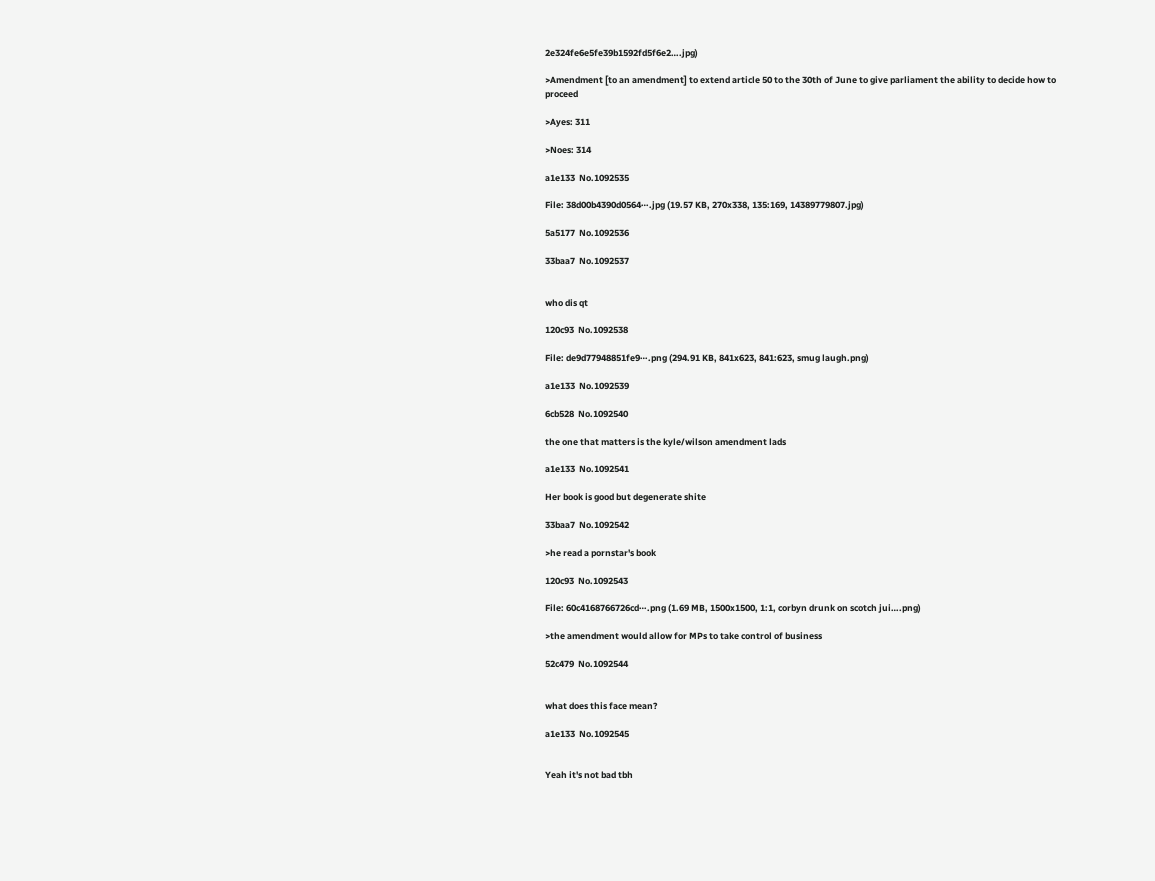2e324fe6e5fe39b1592fd5f6e2….jpg)

>Amendment [to an amendment] to extend article 50 to the 30th of June to give parliament the ability to decide how to proceed

>Ayes: 311

>Noes: 314

a1e133  No.1092535

File: 38d00b4390d0564⋯.jpg (19.57 KB, 270x338, 135:169, 14389779807.jpg)

5a5177  No.1092536

33baa7  No.1092537


who dis qt

120c93  No.1092538

File: de9d77948851fe9⋯.png (294.91 KB, 841x623, 841:623, smug laugh.png)

a1e133  No.1092539

6cb528  No.1092540

the one that matters is the kyle/wilson amendment lads

a1e133  No.1092541

Her book is good but degenerate shite

33baa7  No.1092542

>he read a pornstar's book

120c93  No.1092543

File: 60c4168766726cd⋯.png (1.69 MB, 1500x1500, 1:1, corbyn drunk on scotch jui….png)

>the amendment would allow for MPs to take control of business

52c479  No.1092544


what does this face mean?

a1e133  No.1092545


Yeah it's not bad tbh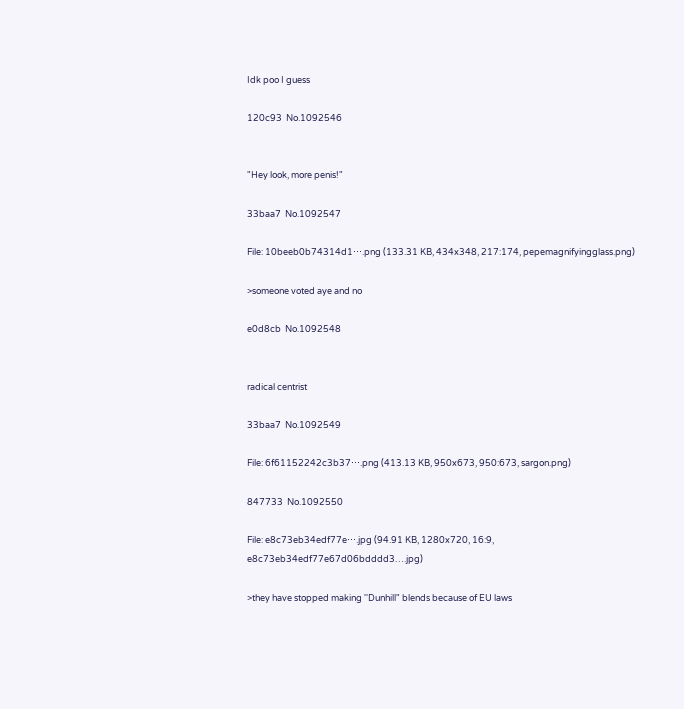Idk poo I guess

120c93  No.1092546


"Hey look, more penis!"

33baa7  No.1092547

File: 10beeb0b74314d1⋯.png (133.31 KB, 434x348, 217:174, pepemagnifyingglass.png)

>someone voted aye and no

e0d8cb  No.1092548


radical centrist

33baa7  No.1092549

File: 6f61152242c3b37⋯.png (413.13 KB, 950x673, 950:673, sargon.png)

847733  No.1092550

File: e8c73eb34edf77e⋯.jpg (94.91 KB, 1280x720, 16:9, e8c73eb34edf77e67d06bdddd3….jpg)

>they have stopped making ''Dunhill" blends because of EU laws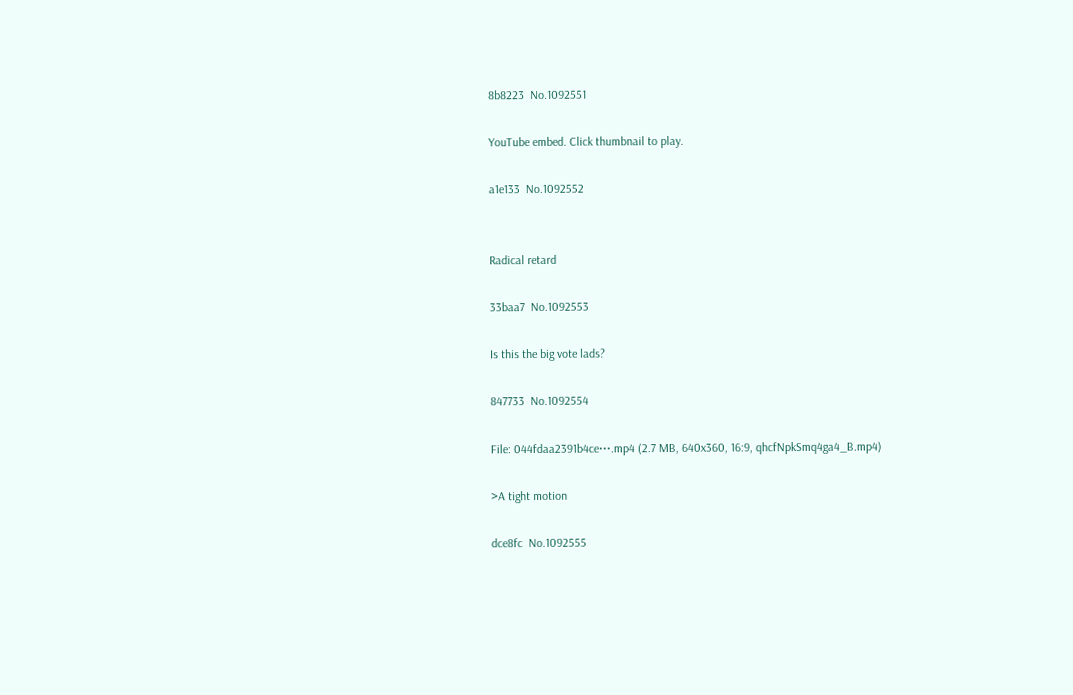8b8223  No.1092551

YouTube embed. Click thumbnail to play.

a1e133  No.1092552


Radical retard

33baa7  No.1092553

Is this the big vote lads?

847733  No.1092554

File: 044fdaa2391b4ce⋯.mp4 (2.7 MB, 640x360, 16:9, qhcfNpkSmq4ga4_B.mp4)

>A tight motion

dce8fc  No.1092555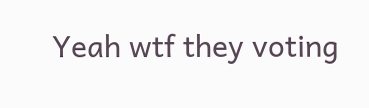Yeah wtf they voting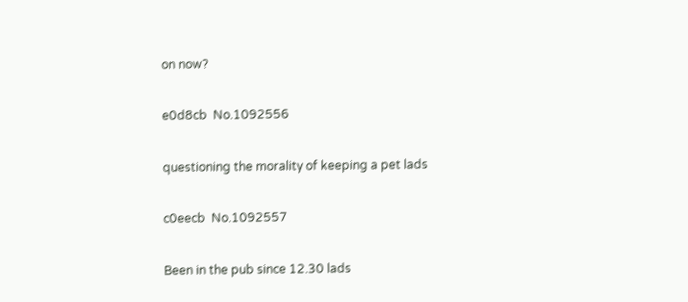on now?

e0d8cb  No.1092556

questioning the morality of keeping a pet lads

c0eecb  No.1092557

Been in the pub since 12.30 lads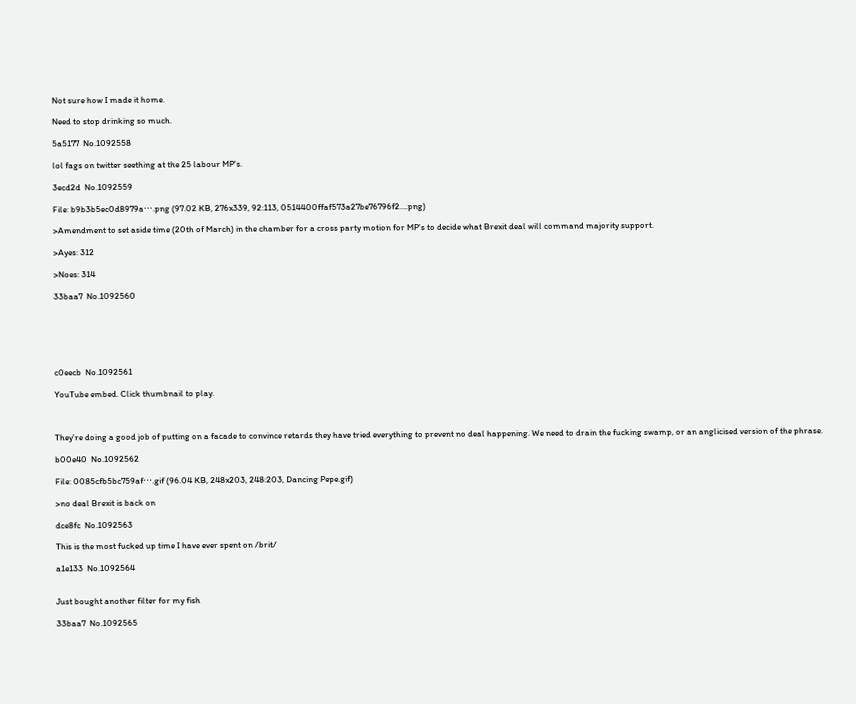Not sure how I made it home.

Need to stop drinking so much.

5a5177  No.1092558

lol fags on twitter seething at the 25 labour MP's.

3ecd2d  No.1092559

File: b9b3b5ec0d8979a⋯.png (97.02 KB, 276x339, 92:113, 0514400ffaf573a27be76796f2….png)

>Amendment to set aside time (20th of March) in the chamber for a cross party motion for MP's to decide what Brexit deal will command majority support.

>Ayes: 312

>Noes: 314

33baa7  No.1092560






c0eecb  No.1092561

YouTube embed. Click thumbnail to play.



They're doing a good job of putting on a facade to convince retards they have tried everything to prevent no deal happening. We need to drain the fucking swamp, or an anglicised version of the phrase.

b00e40  No.1092562

File: 0085cfb5bc759af⋯.gif (96.04 KB, 248x203, 248:203, Dancing Pepe.gif)

>no deal Brexit is back on

dce8fc  No.1092563

This is the most fucked up time I have ever spent on /brit/

a1e133  No.1092564


Just bought another filter for my fish

33baa7  No.1092565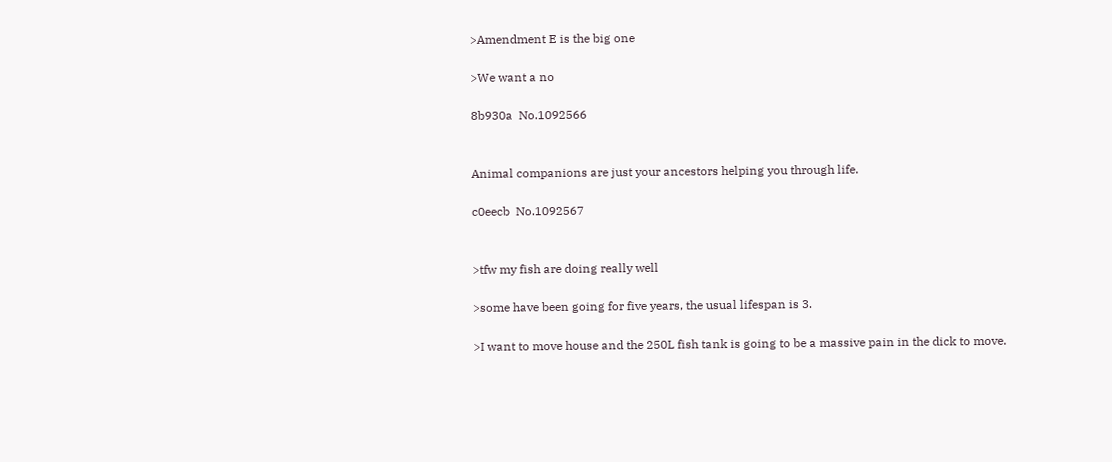>Amendment E is the big one

>We want a no

8b930a  No.1092566


Animal companions are just your ancestors helping you through life.

c0eecb  No.1092567


>tfw my fish are doing really well

>some have been going for five years, the usual lifespan is 3.

>I want to move house and the 250L fish tank is going to be a massive pain in the dick to move.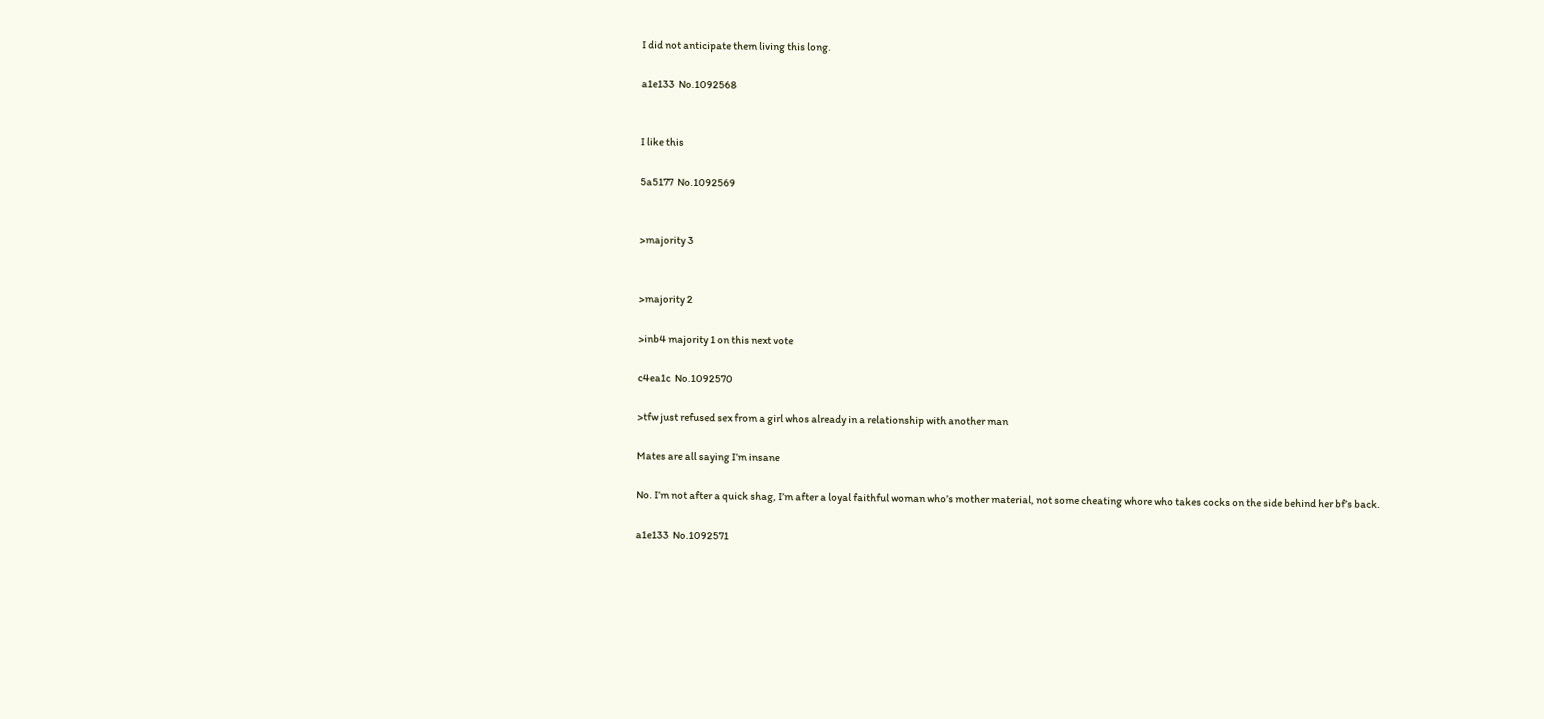I did not anticipate them living this long.

a1e133  No.1092568


I like this

5a5177  No.1092569


>majority 3


>majority 2

>inb4 majority 1 on this next vote

c4ea1c  No.1092570

>tfw just refused sex from a girl whos already in a relationship with another man

Mates are all saying I’m insane

No. I’m not after a quick shag, I’m after a loyal faithful woman who’s mother material, not some cheating whore who takes cocks on the side behind her bf’s back.

a1e133  No.1092571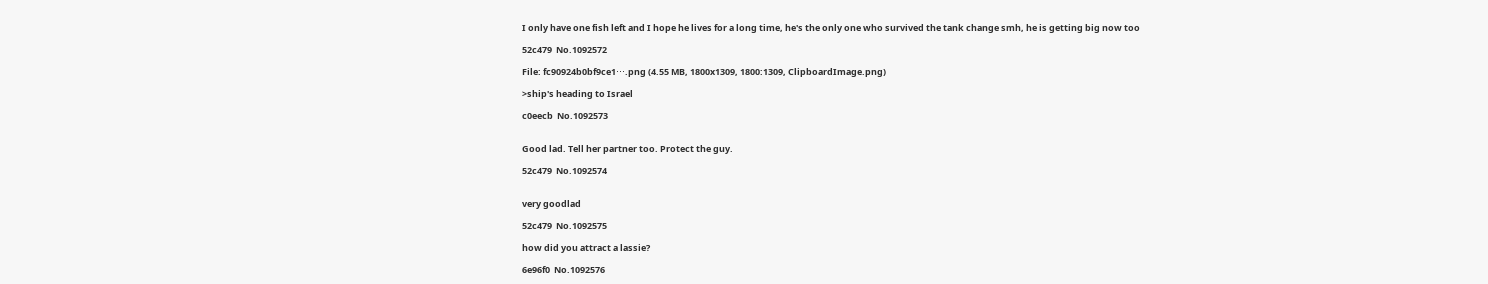I only have one fish left and I hope he lives for a long time, he's the only one who survived the tank change smh, he is getting big now too

52c479  No.1092572

File: fc90924b0bf9ce1⋯.png (4.55 MB, 1800x1309, 1800:1309, ClipboardImage.png)

>ship's heading to Israel

c0eecb  No.1092573


Good lad. Tell her partner too. Protect the guy.

52c479  No.1092574


very goodlad

52c479  No.1092575

how did you attract a lassie?

6e96f0  No.1092576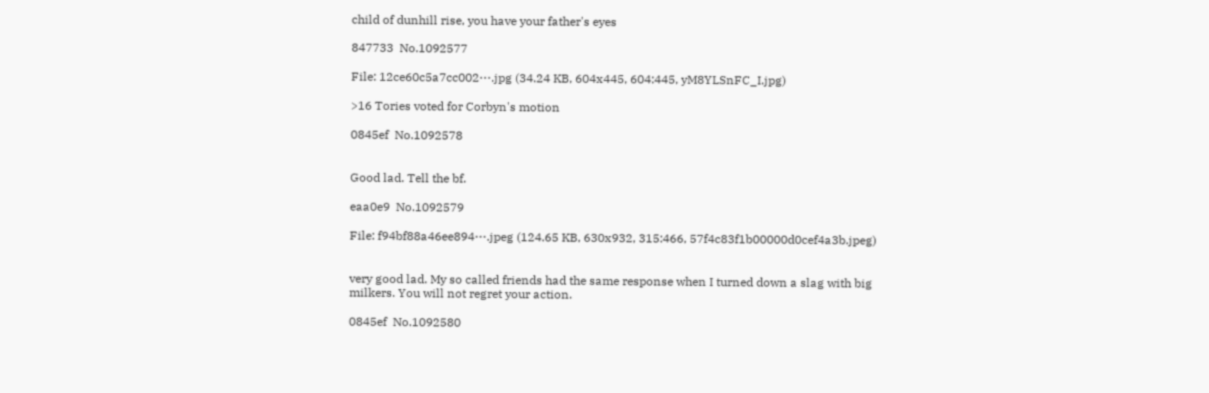child of dunhill rise, you have your father's eyes

847733  No.1092577

File: 12ce60c5a7cc002⋯.jpg (34.24 KB, 604x445, 604:445, yM8YLSnFC_I.jpg)

>16 Tories voted for Corbyn's motion

0845ef  No.1092578


Good lad. Tell the bf.

eaa0e9  No.1092579

File: f94bf88a46ee894⋯.jpeg (124.65 KB, 630x932, 315:466, 57f4c83f1b00000d0cef4a3b.jpeg)


very good lad. My so called friends had the same response when I turned down a slag with big milkers. You will not regret your action.

0845ef  No.1092580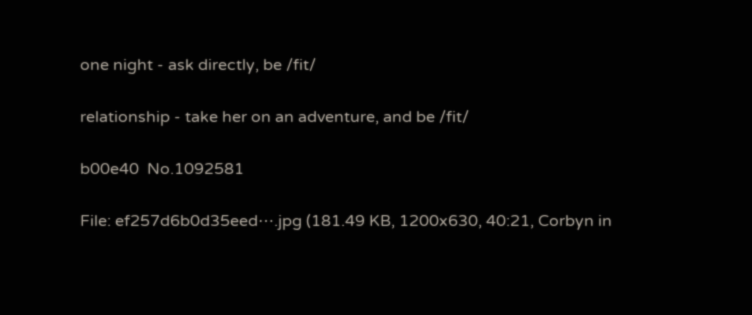one night - ask directly, be /fit/

relationship - take her on an adventure, and be /fit/

b00e40  No.1092581

File: ef257d6b0d35eed⋯.jpg (181.49 KB, 1200x630, 40:21, Corbyn in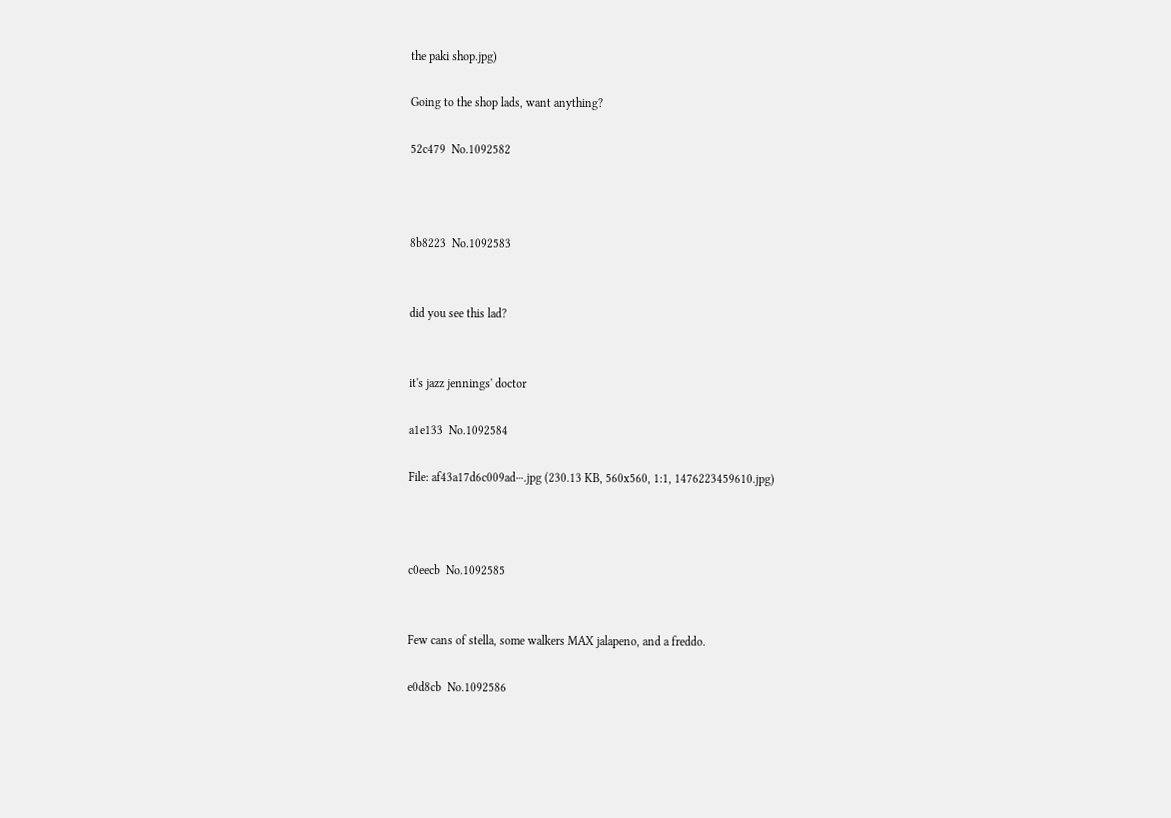the paki shop.jpg)

Going to the shop lads, want anything?

52c479  No.1092582



8b8223  No.1092583


did you see this lad?


it's jazz jennings' doctor

a1e133  No.1092584

File: af43a17d6c009ad⋯.jpg (230.13 KB, 560x560, 1:1, 1476223459610.jpg)



c0eecb  No.1092585


Few cans of stella, some walkers MAX jalapeno, and a freddo.

e0d8cb  No.1092586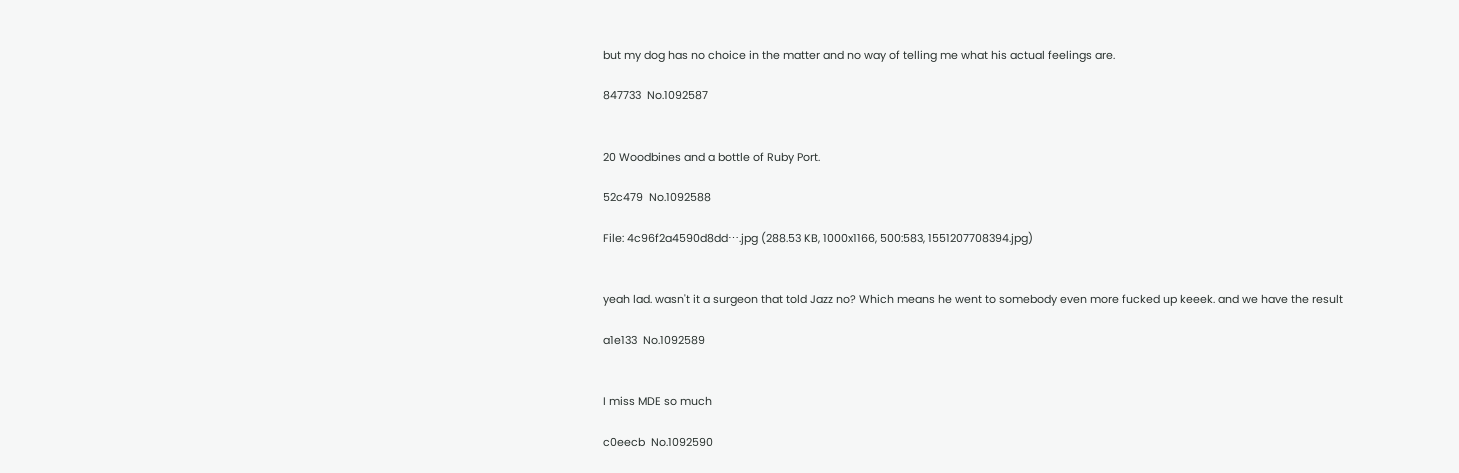but my dog has no choice in the matter and no way of telling me what his actual feelings are.

847733  No.1092587


20 Woodbines and a bottle of Ruby Port.

52c479  No.1092588

File: 4c96f2a4590d8dd⋯.jpg (288.53 KB, 1000x1166, 500:583, 1551207708394.jpg)


yeah lad. wasn't it a surgeon that told Jazz no? Which means he went to somebody even more fucked up keeek. and we have the result

a1e133  No.1092589


I miss MDE so much

c0eecb  No.1092590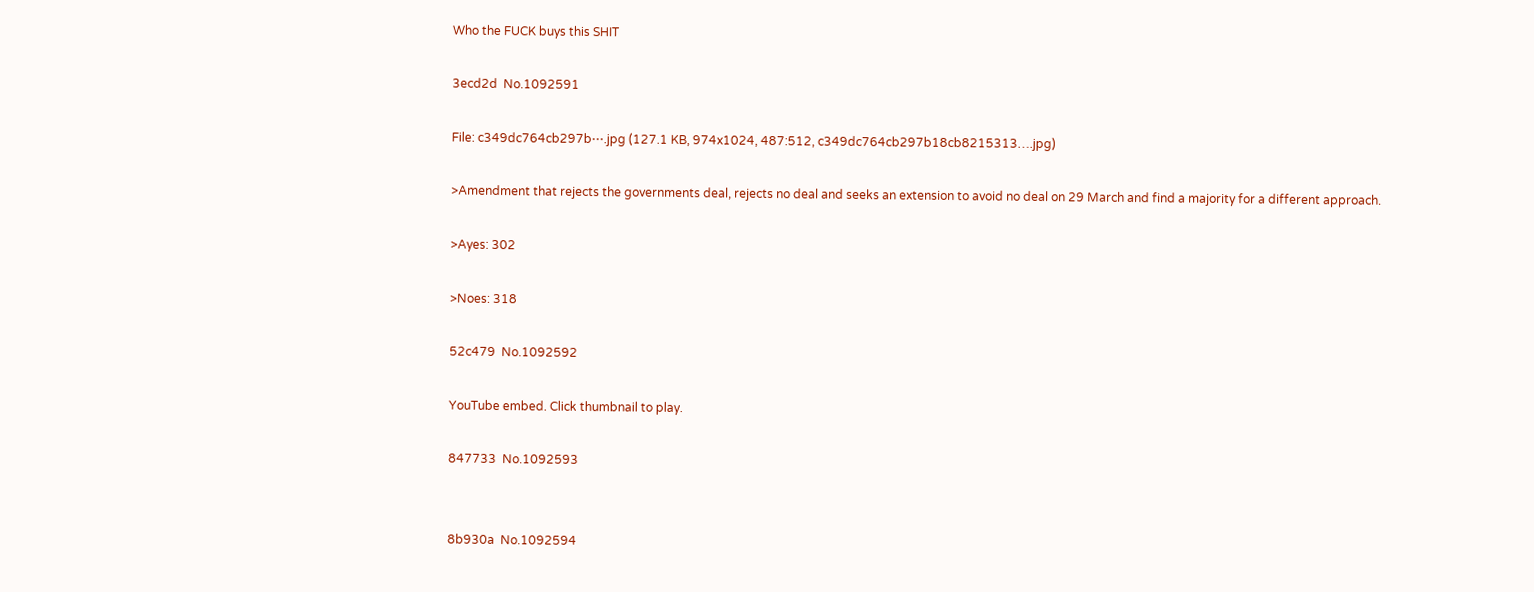Who the FUCK buys this SHIT

3ecd2d  No.1092591

File: c349dc764cb297b⋯.jpg (127.1 KB, 974x1024, 487:512, c349dc764cb297b18cb8215313….jpg)

>Amendment that rejects the governments deal, rejects no deal and seeks an extension to avoid no deal on 29 March and find a majority for a different approach.

>Ayes: 302

>Noes: 318

52c479  No.1092592

YouTube embed. Click thumbnail to play.

847733  No.1092593


8b930a  No.1092594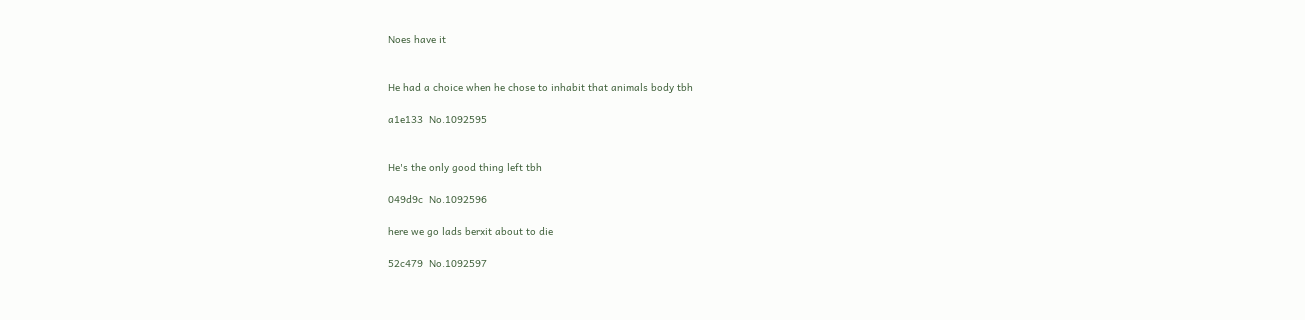Noes have it


He had a choice when he chose to inhabit that animals body tbh

a1e133  No.1092595


He's the only good thing left tbh

049d9c  No.1092596

here we go lads berxit about to die

52c479  No.1092597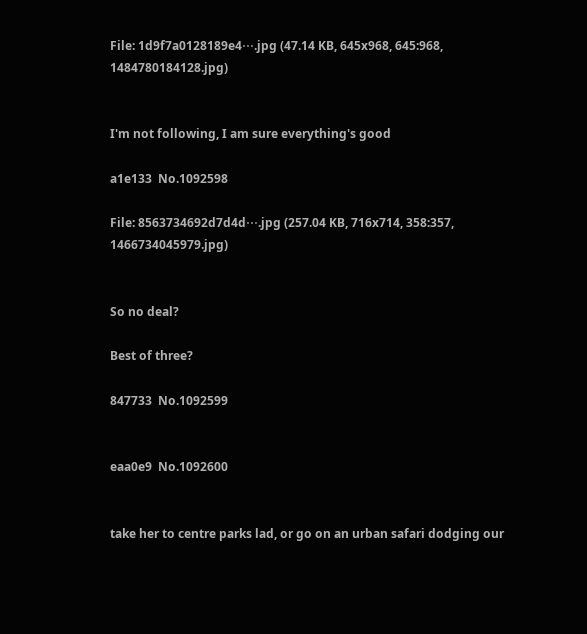File: 1d9f7a0128189e4⋯.jpg (47.14 KB, 645x968, 645:968, 1484780184128.jpg)


I'm not following, I am sure everything's good

a1e133  No.1092598

File: 8563734692d7d4d⋯.jpg (257.04 KB, 716x714, 358:357, 1466734045979.jpg)


So no deal?

Best of three?

847733  No.1092599


eaa0e9  No.1092600


take her to centre parks lad, or go on an urban safari dodging our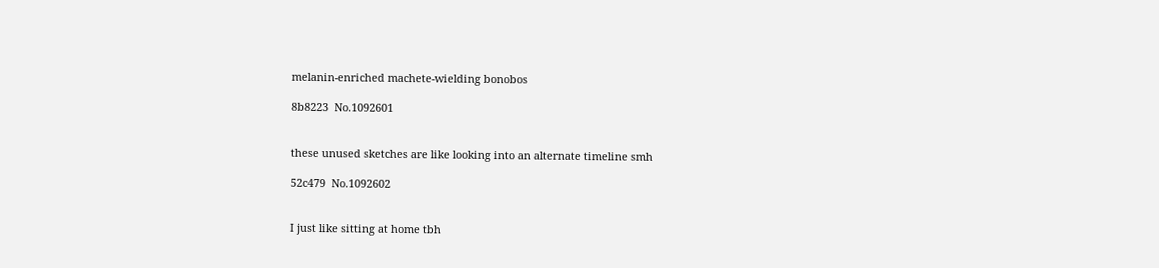melanin-enriched machete-wielding bonobos

8b8223  No.1092601


these unused sketches are like looking into an alternate timeline smh

52c479  No.1092602


I just like sitting at home tbh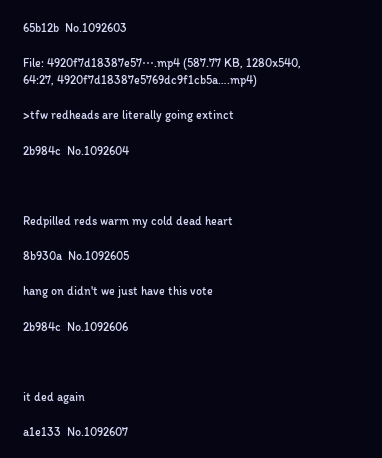65b12b  No.1092603

File: 4920f7d18387e57⋯.mp4 (587.77 KB, 1280x540, 64:27, 4920f7d18387e5769dc9f1cb5a….mp4)

>tfw redheads are literally going extinct

2b984c  No.1092604



Redpilled reds warm my cold dead heart

8b930a  No.1092605

hang on didn't we just have this vote

2b984c  No.1092606



it ded again

a1e133  No.1092607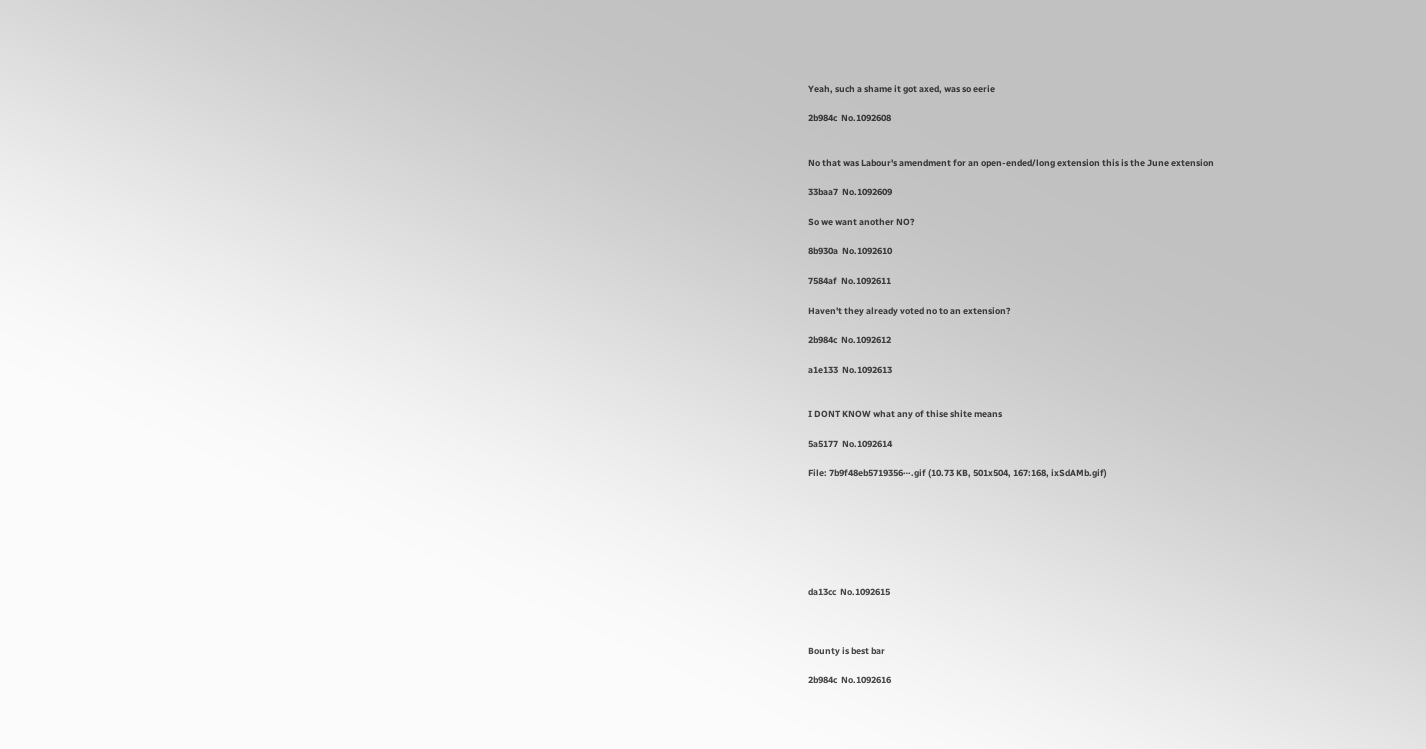Yeah, such a shame it got axed, was so eerie

2b984c  No.1092608


No that was Labour's amendment for an open-ended/long extension this is the June extension

33baa7  No.1092609

So we want another NO?

8b930a  No.1092610

7584af  No.1092611

Haven't they already voted no to an extension?

2b984c  No.1092612

a1e133  No.1092613


I DONT KNOW what any of thise shite means

5a5177  No.1092614

File: 7b9f48eb5719356⋯.gif (10.73 KB, 501x504, 167:168, ixSdAMb.gif)







da13cc  No.1092615



Bounty is best bar

2b984c  No.1092616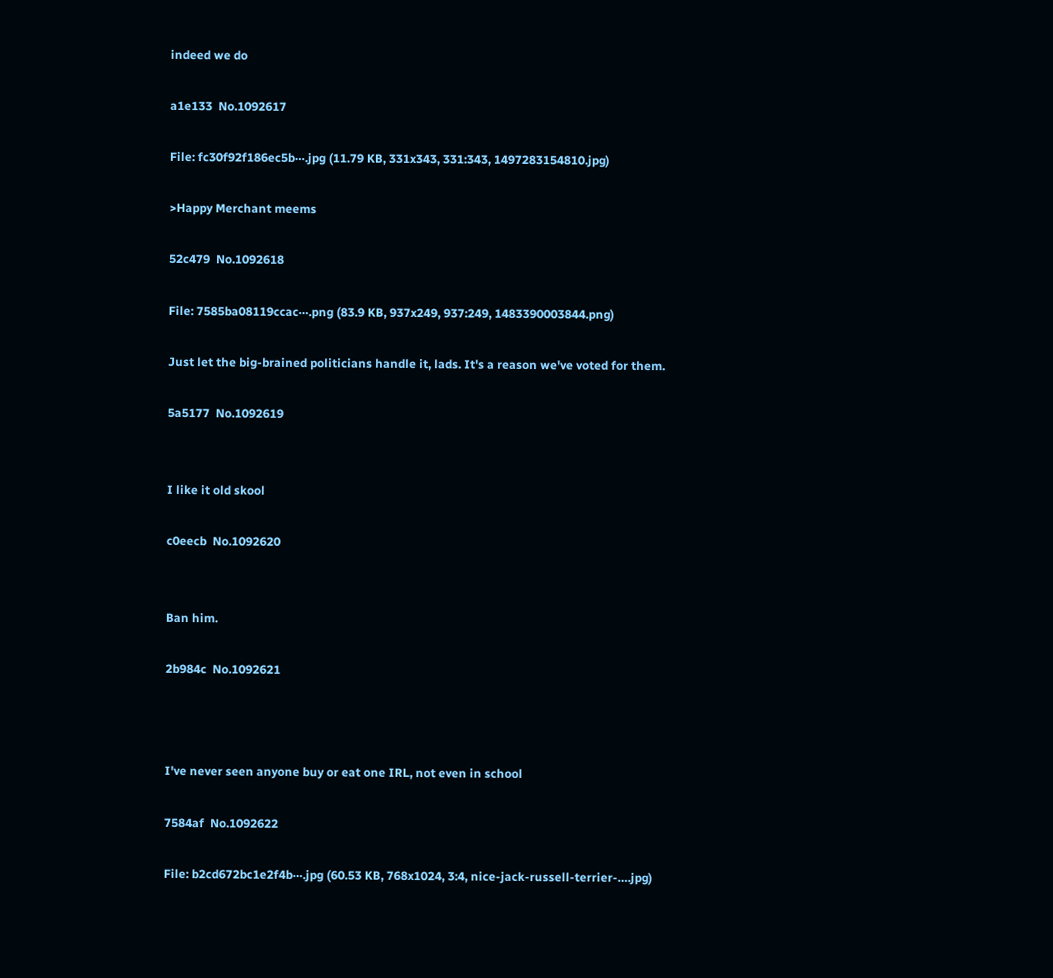indeed we do

a1e133  No.1092617

File: fc30f92f186ec5b⋯.jpg (11.79 KB, 331x343, 331:343, 1497283154810.jpg)

>Happy Merchant meems

52c479  No.1092618

File: 7585ba08119ccac⋯.png (83.9 KB, 937x249, 937:249, 1483390003844.png)

Just let the big-brained politicians handle it, lads. It's a reason we've voted for them.

5a5177  No.1092619


I like it old skool

c0eecb  No.1092620


Ban him.

2b984c  No.1092621



I've never seen anyone buy or eat one IRL, not even in school

7584af  No.1092622

File: b2cd672bc1e2f4b⋯.jpg (60.53 KB, 768x1024, 3:4, nice-jack-russell-terrier-….jpg)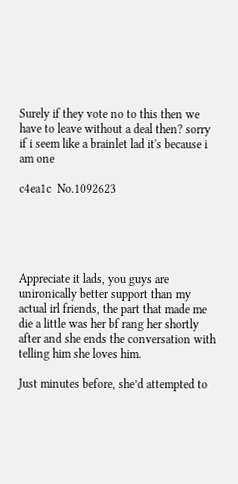Surely if they vote no to this then we have to leave without a deal then? sorry if i seem like a brainlet lad it's because i am one

c4ea1c  No.1092623





Appreciate it lads, you guys are unironically better support than my actual irl friends, the part that made me die a little was her bf rang her shortly after and she ends the conversation with telling him she loves him.

Just minutes before, she’d attempted to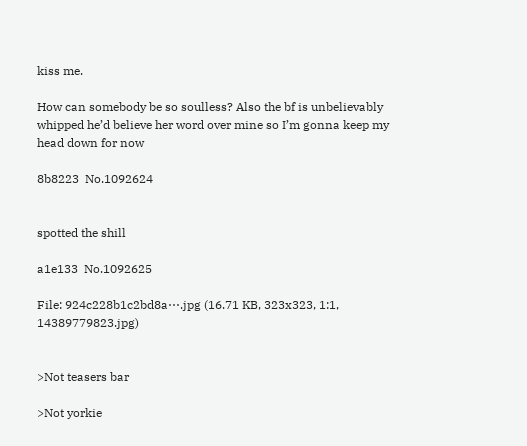kiss me.

How can somebody be so soulless? Also the bf is unbelievably whipped he’d believe her word over mine so I’m gonna keep my head down for now

8b8223  No.1092624


spotted the shill

a1e133  No.1092625

File: 924c228b1c2bd8a⋯.jpg (16.71 KB, 323x323, 1:1, 14389779823.jpg)


>Not teasers bar

>Not yorkie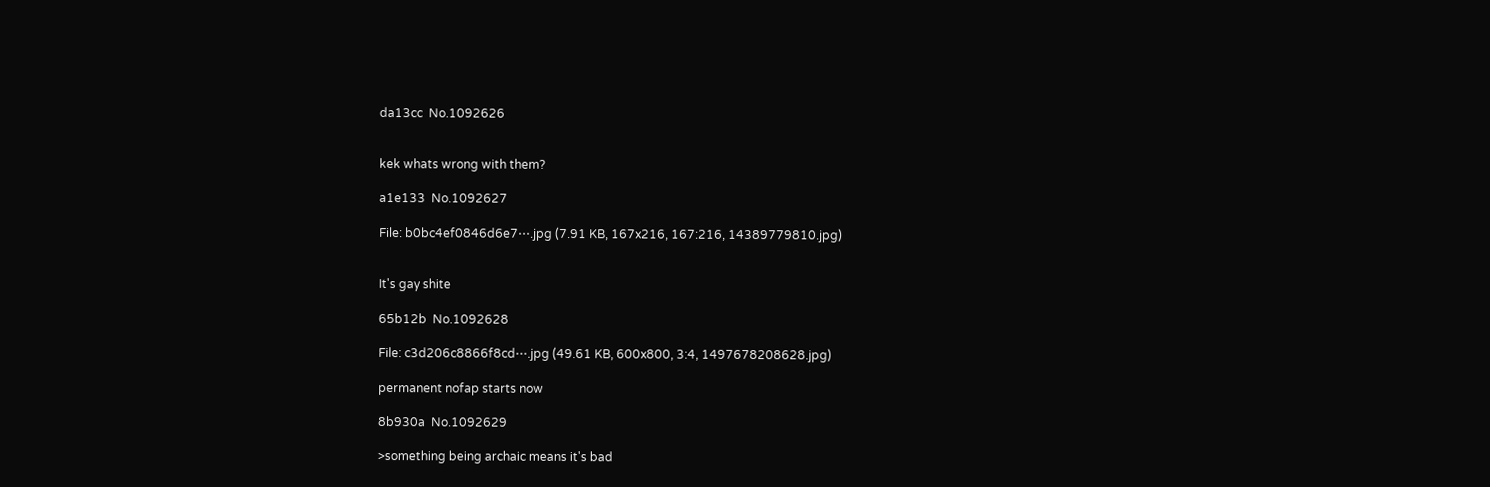da13cc  No.1092626


kek whats wrong with them?

a1e133  No.1092627

File: b0bc4ef0846d6e7⋯.jpg (7.91 KB, 167x216, 167:216, 14389779810.jpg)


It's gay shite

65b12b  No.1092628

File: c3d206c8866f8cd⋯.jpg (49.61 KB, 600x800, 3:4, 1497678208628.jpg)

permanent nofap starts now

8b930a  No.1092629

>something being archaic means it's bad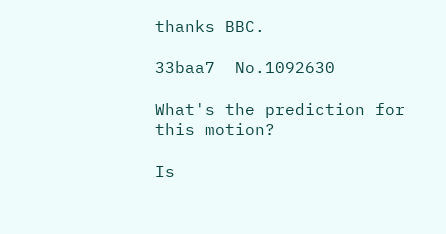thanks BBC.

33baa7  No.1092630

What's the prediction for this motion?

Is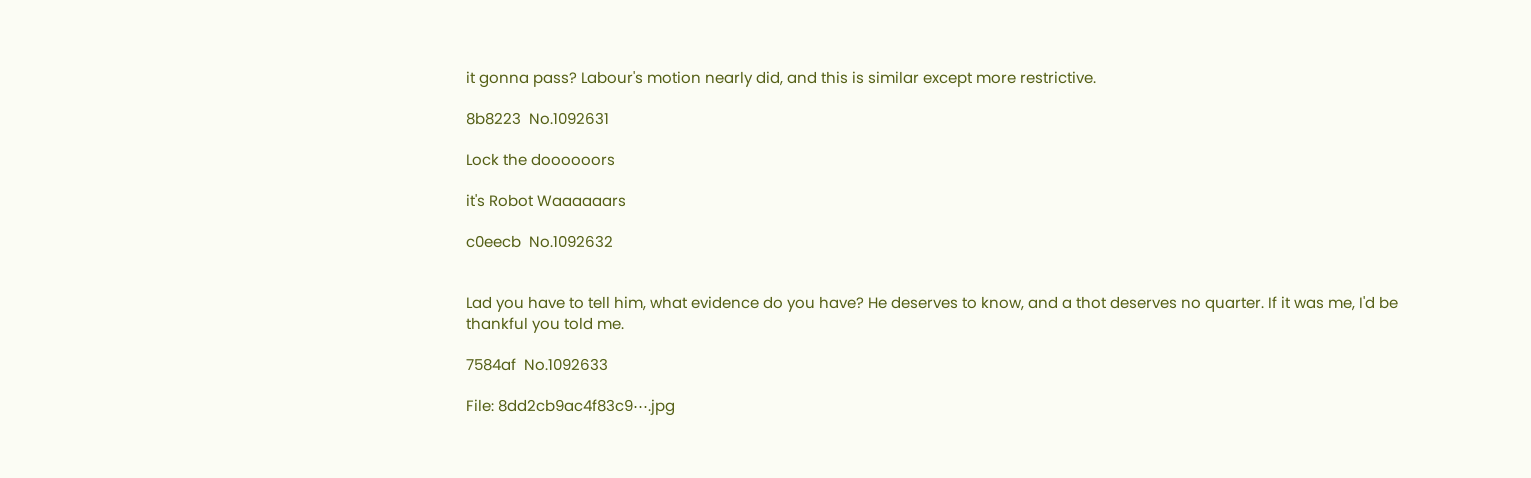it gonna pass? Labour's motion nearly did, and this is similar except more restrictive.

8b8223  No.1092631

Lock the doooooors

it's Robot Waaaaaars

c0eecb  No.1092632


Lad you have to tell him, what evidence do you have? He deserves to know, and a thot deserves no quarter. If it was me, I'd be thankful you told me.

7584af  No.1092633

File: 8dd2cb9ac4f83c9⋯.jpg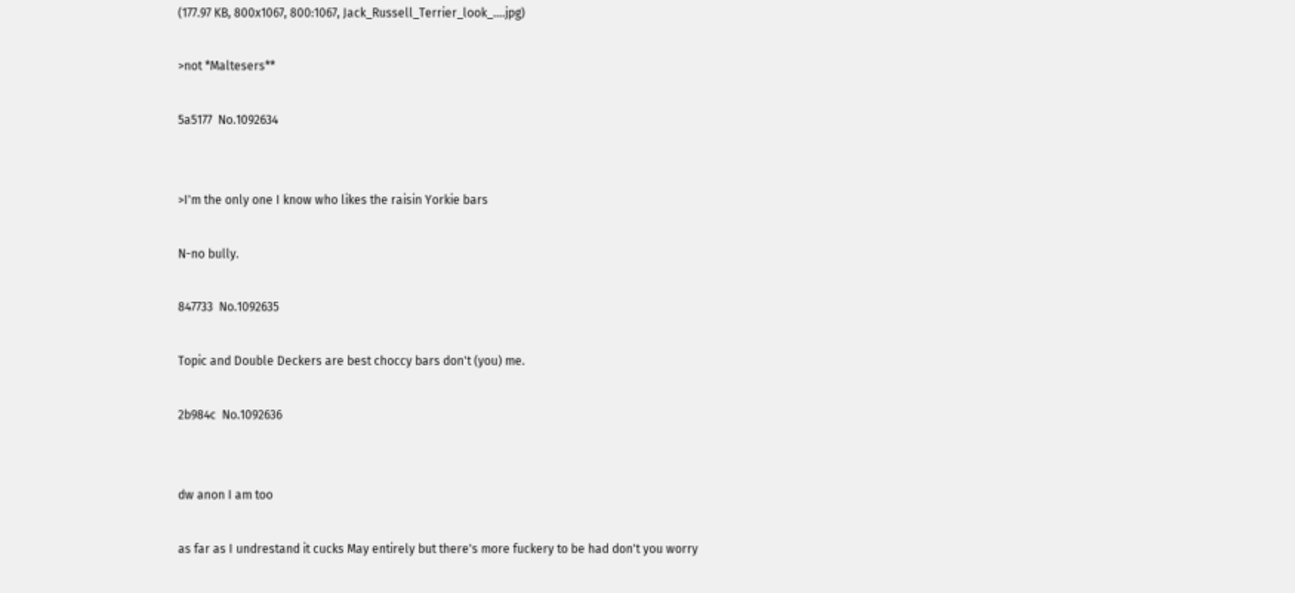(177.97 KB, 800x1067, 800:1067, Jack_Russell_Terrier_look_….jpg)

>not *Maltesers**

5a5177  No.1092634


>I'm the only one I know who likes the raisin Yorkie bars

N-no bully.

847733  No.1092635

Topic and Double Deckers are best choccy bars don't (you) me.

2b984c  No.1092636


dw anon I am too

as far as I undrestand it cucks May entirely but there's more fuckery to be had don't you worry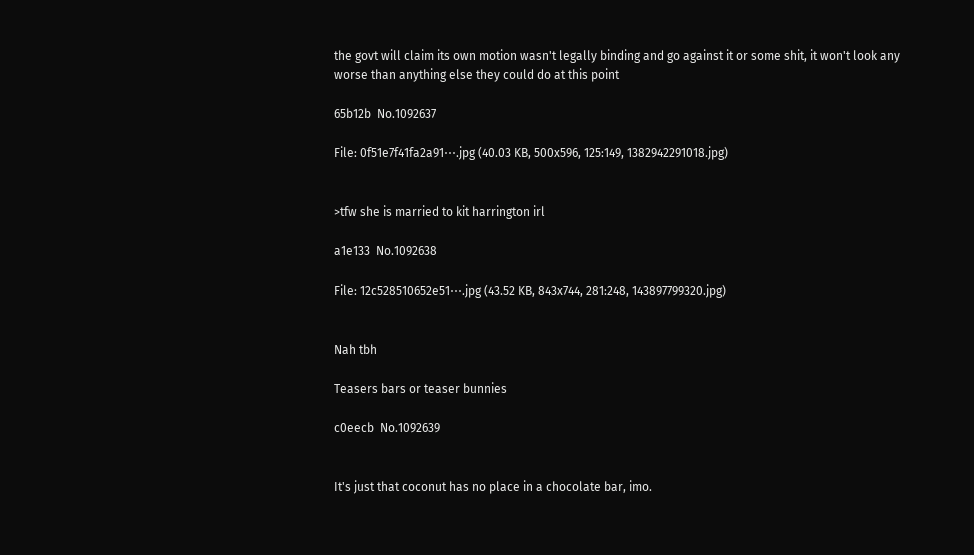the govt will claim its own motion wasn't legally binding and go against it or some shit, it won't look any worse than anything else they could do at this point

65b12b  No.1092637

File: 0f51e7f41fa2a91⋯.jpg (40.03 KB, 500x596, 125:149, 1382942291018.jpg)


>tfw she is married to kit harrington irl

a1e133  No.1092638

File: 12c528510652e51⋯.jpg (43.52 KB, 843x744, 281:248, 143897799320.jpg)


Nah tbh

Teasers bars or teaser bunnies

c0eecb  No.1092639


It's just that coconut has no place in a chocolate bar, imo.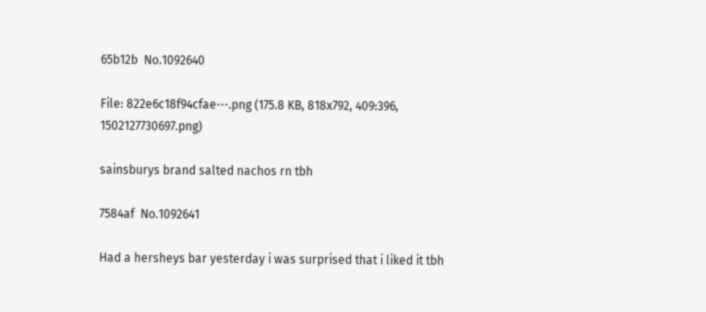65b12b  No.1092640

File: 822e6c18f94cfae⋯.png (175.8 KB, 818x792, 409:396, 1502127730697.png)

sainsburys brand salted nachos rn tbh

7584af  No.1092641

Had a hersheys bar yesterday i was surprised that i liked it tbh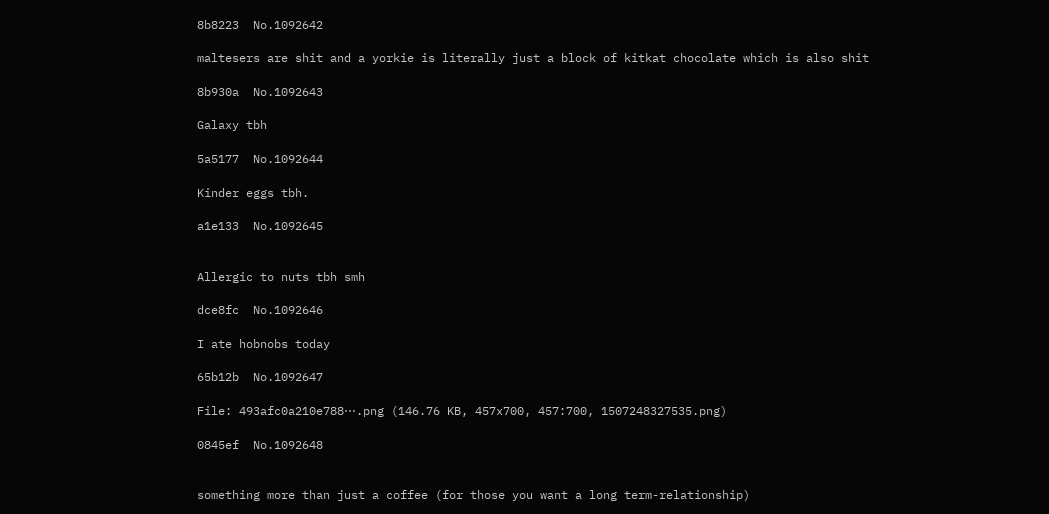8b8223  No.1092642

maltesers are shit and a yorkie is literally just a block of kitkat chocolate which is also shit

8b930a  No.1092643

Galaxy tbh

5a5177  No.1092644

Kinder eggs tbh.

a1e133  No.1092645


Allergic to nuts tbh smh

dce8fc  No.1092646

I ate hobnobs today

65b12b  No.1092647

File: 493afc0a210e788⋯.png (146.76 KB, 457x700, 457:700, 1507248327535.png)

0845ef  No.1092648


something more than just a coffee (for those you want a long term-relationship)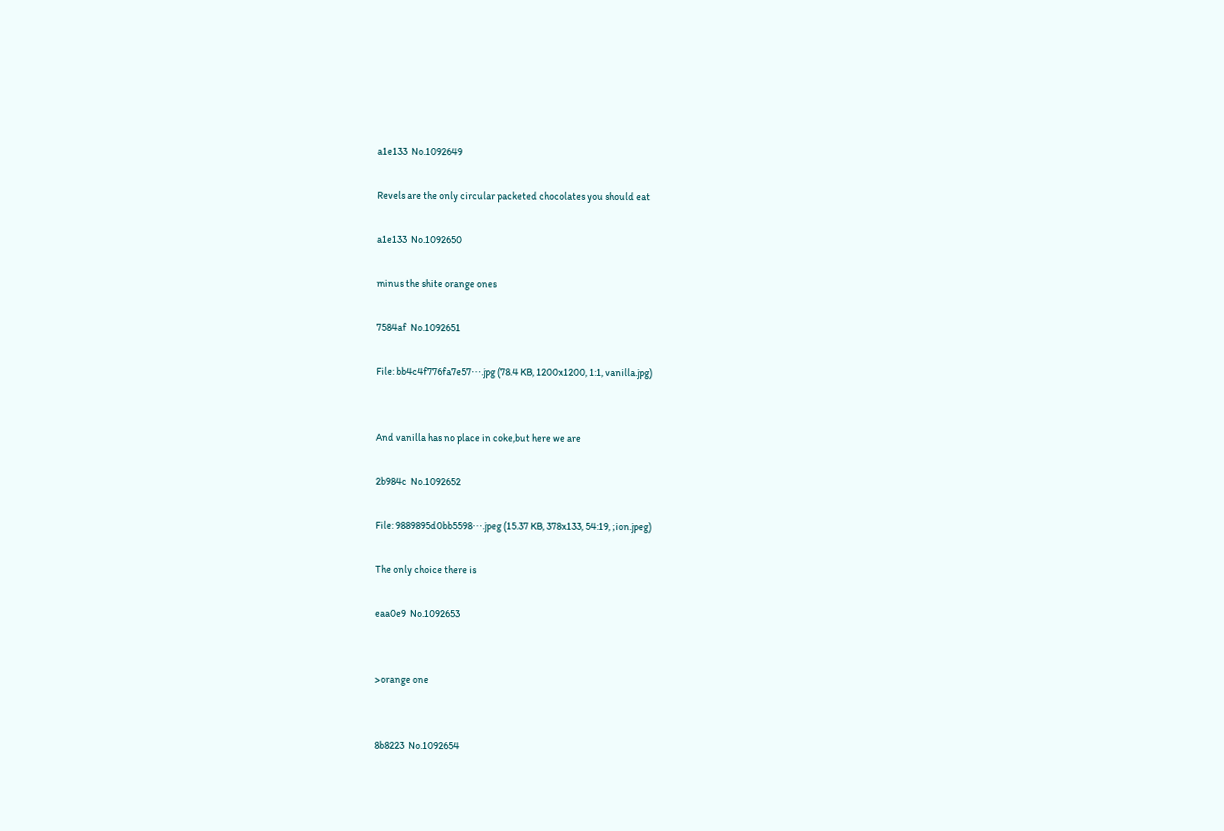a1e133  No.1092649

Revels are the only circular packeted chocolates you should eat

a1e133  No.1092650

minus the shite orange ones

7584af  No.1092651

File: bb4c4f776fa7e57⋯.jpg (78.4 KB, 1200x1200, 1:1, vanilla.jpg)


And vanilla has no place in coke,but here we are

2b984c  No.1092652

File: 9889895d0bb5598⋯.jpeg (15.37 KB, 378x133, 54:19, ;ion.jpeg)

The only choice there is

eaa0e9  No.1092653


>orange one


8b8223  No.1092654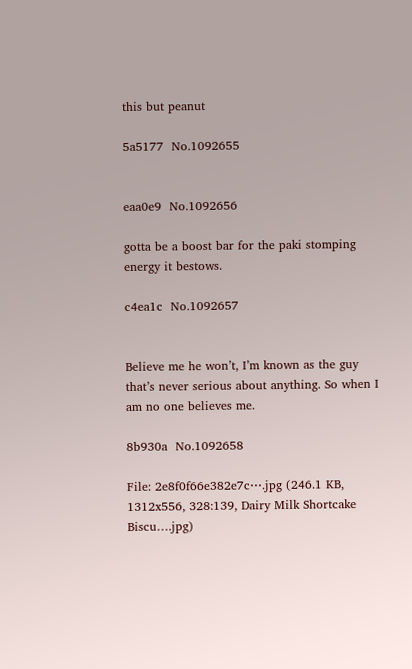this but peanut

5a5177  No.1092655


eaa0e9  No.1092656

gotta be a boost bar for the paki stomping energy it bestows.

c4ea1c  No.1092657


Believe me he won’t, I’m known as the guy that’s never serious about anything. So when I am no one believes me.

8b930a  No.1092658

File: 2e8f0f66e382e7c⋯.jpg (246.1 KB, 1312x556, 328:139, Dairy Milk Shortcake Biscu….jpg)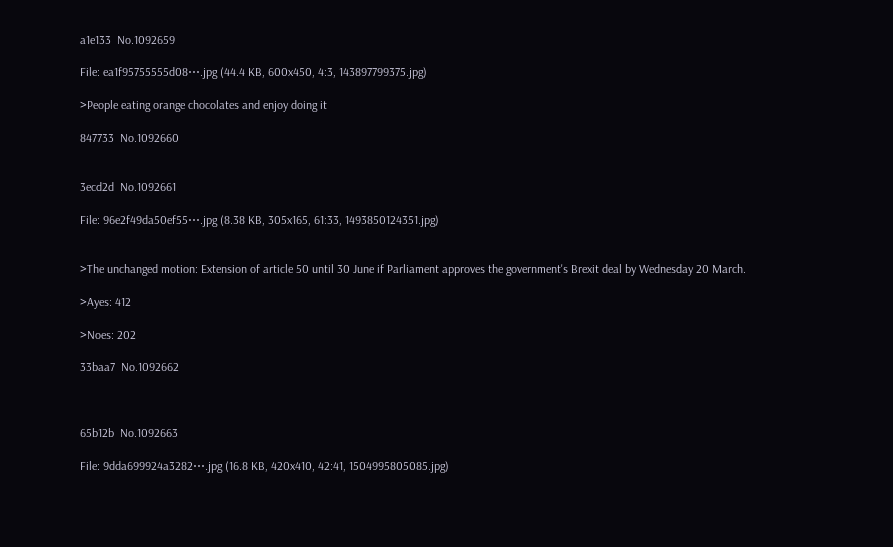a1e133  No.1092659

File: ea1f95755555d08⋯.jpg (44.4 KB, 600x450, 4:3, 143897799375.jpg)

>People eating orange chocolates and enjoy doing it

847733  No.1092660


3ecd2d  No.1092661

File: 96e2f49da50ef55⋯.jpg (8.38 KB, 305x165, 61:33, 1493850124351.jpg)


>The unchanged motion: Extension of article 50 until 30 June if Parliament approves the government's Brexit deal by Wednesday 20 March.

>Ayes: 412

>Noes: 202

33baa7  No.1092662



65b12b  No.1092663

File: 9dda699924a3282⋯.jpg (16.8 KB, 420x410, 42:41, 1504995805085.jpg)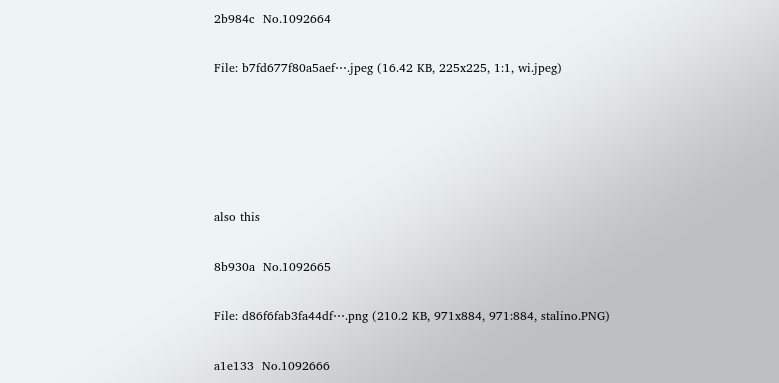2b984c  No.1092664

File: b7fd677f80a5aef⋯.jpeg (16.42 KB, 225x225, 1:1, wi.jpeg)





also this

8b930a  No.1092665

File: d86f6fab3fa44df⋯.png (210.2 KB, 971x884, 971:884, stalino.PNG)

a1e133  No.1092666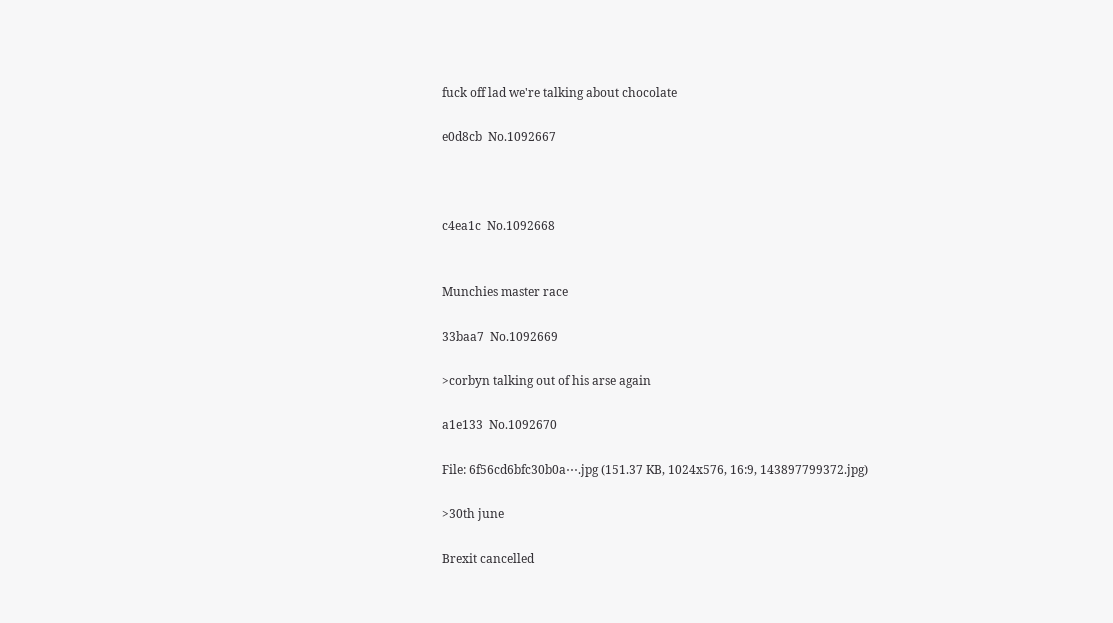fuck off lad we're talking about chocolate

e0d8cb  No.1092667



c4ea1c  No.1092668


Munchies master race

33baa7  No.1092669

>corbyn talking out of his arse again

a1e133  No.1092670

File: 6f56cd6bfc30b0a⋯.jpg (151.37 KB, 1024x576, 16:9, 143897799372.jpg)

>30th june

Brexit cancelled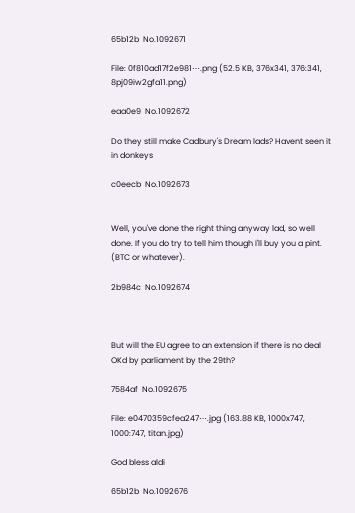65b12b  No.1092671

File: 0f810ad17f2e981⋯.png (52.5 KB, 376x341, 376:341, 8pj09iw2gfa11.png)

eaa0e9  No.1092672

Do they still make Cadbury's Dream lads? Havent seen it in donkeys

c0eecb  No.1092673


Well, you've done the right thing anyway lad, so well done. If you do try to tell him though I'll buy you a pint. (BTC or whatever).

2b984c  No.1092674



But will the EU agree to an extension if there is no deal OKd by parliament by the 29th?

7584af  No.1092675

File: e0470359cfea247⋯.jpg (163.88 KB, 1000x747, 1000:747, titan.jpg)

God bless aldi

65b12b  No.1092676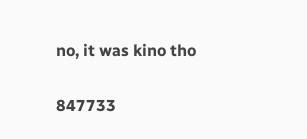no, it was kino tho

847733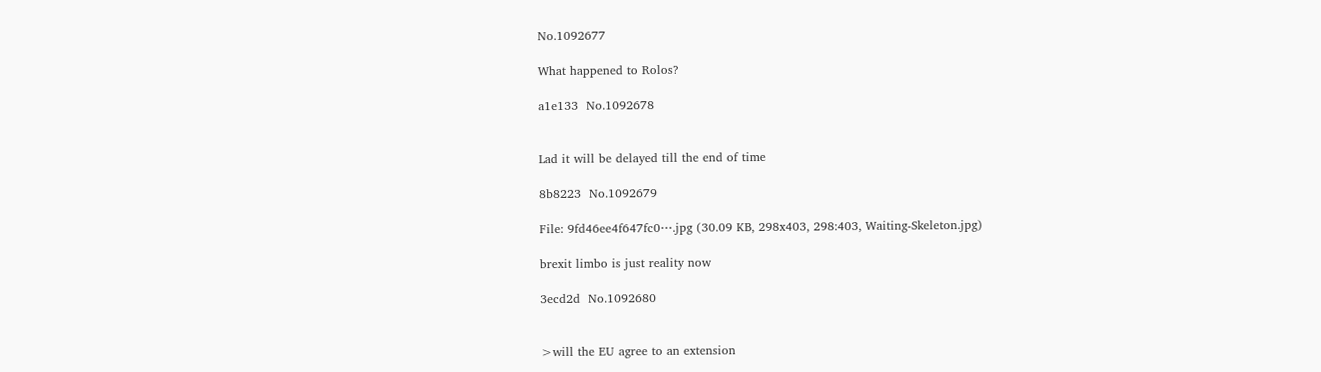No.1092677

What happened to Rolos?

a1e133  No.1092678


Lad it will be delayed till the end of time

8b8223  No.1092679

File: 9fd46ee4f647fc0⋯.jpg (30.09 KB, 298x403, 298:403, Waiting-Skeleton.jpg)

brexit limbo is just reality now

3ecd2d  No.1092680


>will the EU agree to an extension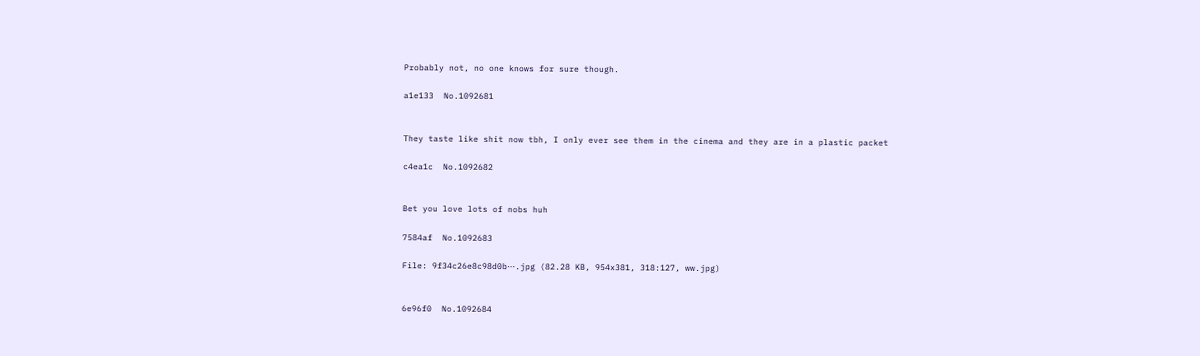Probably not, no one knows for sure though.

a1e133  No.1092681


They taste like shit now tbh, I only ever see them in the cinema and they are in a plastic packet

c4ea1c  No.1092682


Bet you love lots of nobs huh

7584af  No.1092683

File: 9f34c26e8c98d0b⋯.jpg (82.28 KB, 954x381, 318:127, ww.jpg)


6e96f0  No.1092684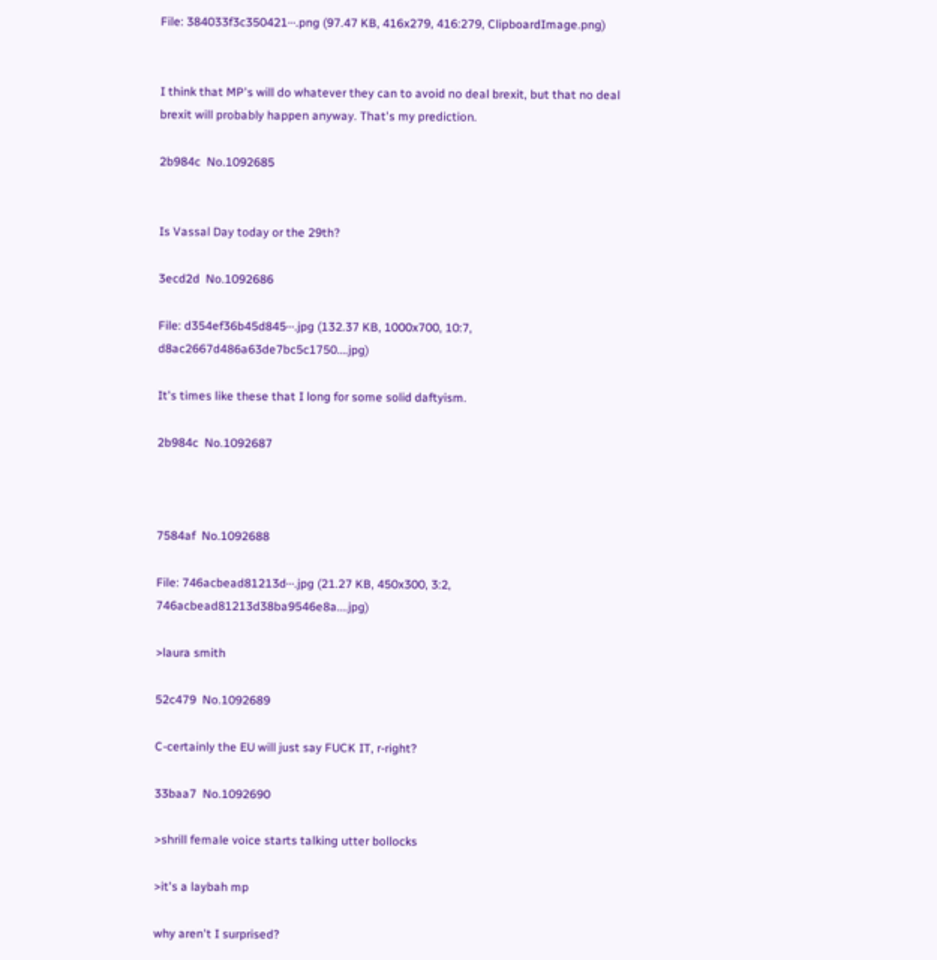File: 384033f3c350421⋯.png (97.47 KB, 416x279, 416:279, ClipboardImage.png)


I think that MP's will do whatever they can to avoid no deal brexit, but that no deal brexit will probably happen anyway. That's my prediction.

2b984c  No.1092685


Is Vassal Day today or the 29th?

3ecd2d  No.1092686

File: d354ef36b45d845⋯.jpg (132.37 KB, 1000x700, 10:7, d8ac2667d486a63de7bc5c1750….jpg)

It's times like these that I long for some solid daftyism.

2b984c  No.1092687



7584af  No.1092688

File: 746acbead81213d⋯.jpg (21.27 KB, 450x300, 3:2, 746acbead81213d38ba9546e8a….jpg)

>laura smith

52c479  No.1092689

C-certainly the EU will just say FUCK IT, r-right?

33baa7  No.1092690

>shrill female voice starts talking utter bollocks

>it's a laybah mp

why aren't I surprised?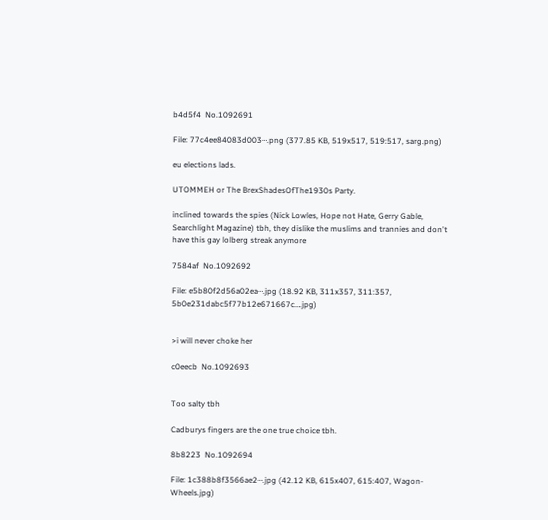b4d5f4  No.1092691

File: 77c4ee84083d003⋯.png (377.85 KB, 519x517, 519:517, sarg.png)

eu elections lads.

UTOMMEH or The BrexShadesOfThe1930s Party.

inclined towards the spies (Nick Lowles, Hope not Hate, Gerry Gable, Searchlight Magazine) tbh, they dislike the muslims and trannies and don't have this gay lolberg streak anymore

7584af  No.1092692

File: e5b80f2d56a02ea⋯.jpg (18.92 KB, 311x357, 311:357, 5b0e231dabc5f77b12e671667c….jpg)


>i will never choke her

c0eecb  No.1092693


Too salty tbh

Cadburys fingers are the one true choice tbh.

8b8223  No.1092694

File: 1c388b8f3566ae2⋯.jpg (42.12 KB, 615x407, 615:407, Wagon-Wheels.jpg)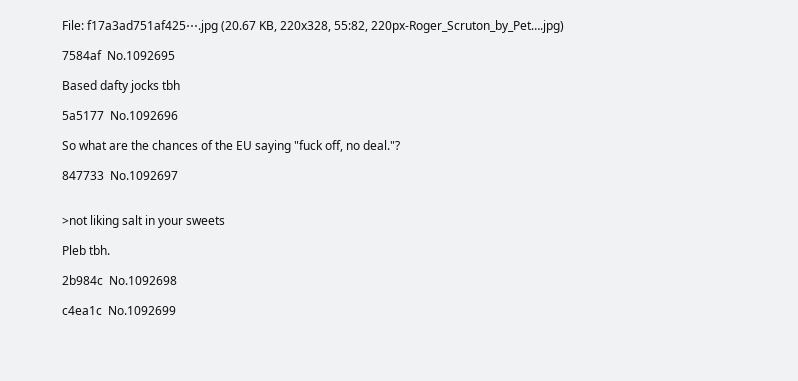File: f17a3ad751af425⋯.jpg (20.67 KB, 220x328, 55:82, 220px-Roger_Scruton_by_Pet….jpg)

7584af  No.1092695

Based dafty jocks tbh

5a5177  No.1092696

So what are the chances of the EU saying "fuck off, no deal."?

847733  No.1092697


>not liking salt in your sweets

Pleb tbh.

2b984c  No.1092698

c4ea1c  No.1092699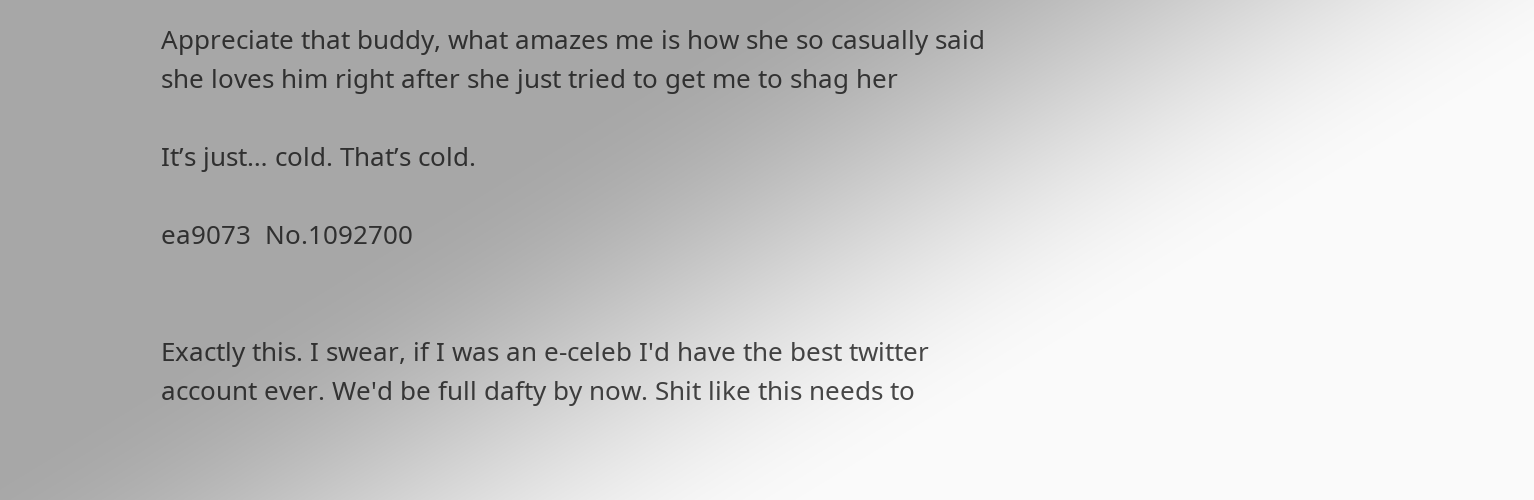Appreciate that buddy, what amazes me is how she so casually said she loves him right after she just tried to get me to shag her

It’s just… cold. That’s cold.

ea9073  No.1092700


Exactly this. I swear, if I was an e-celeb I'd have the best twitter account ever. We'd be full dafty by now. Shit like this needs to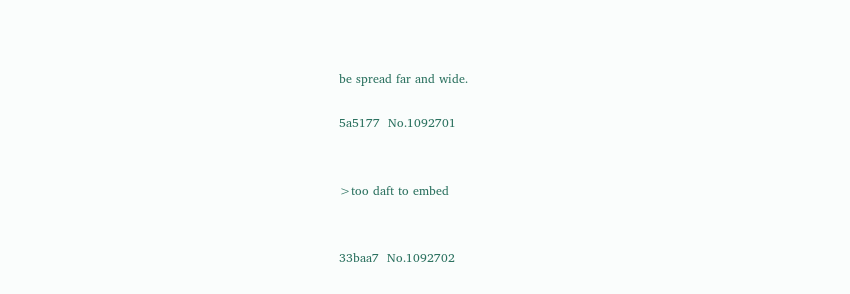be spread far and wide.

5a5177  No.1092701


>too daft to embed


33baa7  No.1092702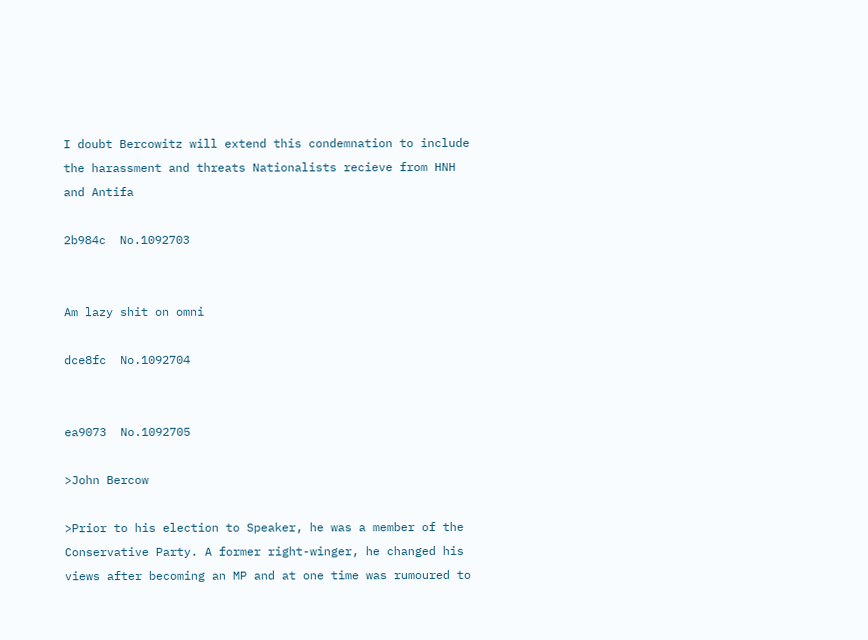I doubt Bercowitz will extend this condemnation to include the harassment and threats Nationalists recieve from HNH and Antifa

2b984c  No.1092703


Am lazy shit on omni

dce8fc  No.1092704


ea9073  No.1092705

>John Bercow

>Prior to his election to Speaker, he was a member of the Conservative Party. A former right-winger, he changed his views after becoming an MP and at one time was rumoured to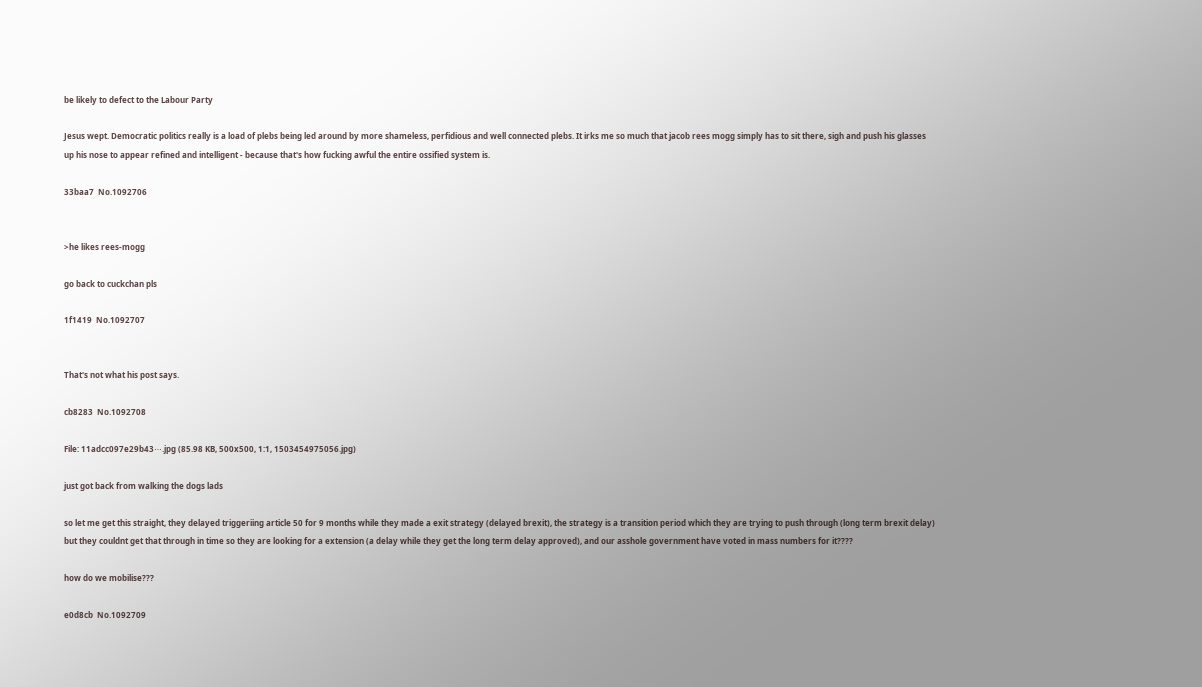be likely to defect to the Labour Party

Jesus wept. Democratic politics really is a load of plebs being led around by more shameless, perfidious and well connected plebs. It irks me so much that jacob rees mogg simply has to sit there, sigh and push his glasses up his nose to appear refined and intelligent - because that's how fucking awful the entire ossified system is.

33baa7  No.1092706


>he likes rees-mogg

go back to cuckchan pls

1f1419  No.1092707


That's not what his post says.

cb8283  No.1092708

File: 11adcc097e29b43⋯.jpg (85.98 KB, 500x500, 1:1, 1503454975056.jpg)

just got back from walking the dogs lads

so let me get this straight, they delayed triggeriing article 50 for 9 months while they made a exit strategy (delayed brexit), the strategy is a transition period which they are trying to push through (long term brexit delay) but they couldnt get that through in time so they are looking for a extension (a delay while they get the long term delay approved), and our asshole government have voted in mass numbers for it????

how do we mobilise???

e0d8cb  No.1092709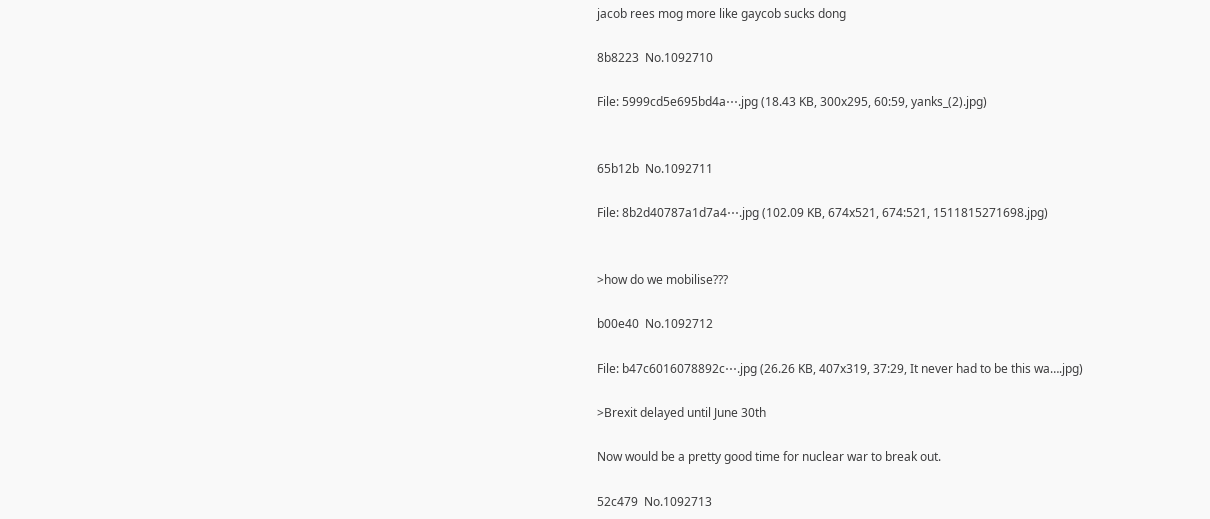jacob rees mog more like gaycob sucks dong

8b8223  No.1092710

File: 5999cd5e695bd4a⋯.jpg (18.43 KB, 300x295, 60:59, yanks_(2).jpg)


65b12b  No.1092711

File: 8b2d40787a1d7a4⋯.jpg (102.09 KB, 674x521, 674:521, 1511815271698.jpg)


>how do we mobilise???

b00e40  No.1092712

File: b47c6016078892c⋯.jpg (26.26 KB, 407x319, 37:29, It never had to be this wa….jpg)

>Brexit delayed until June 30th

Now would be a pretty good time for nuclear war to break out.

52c479  No.1092713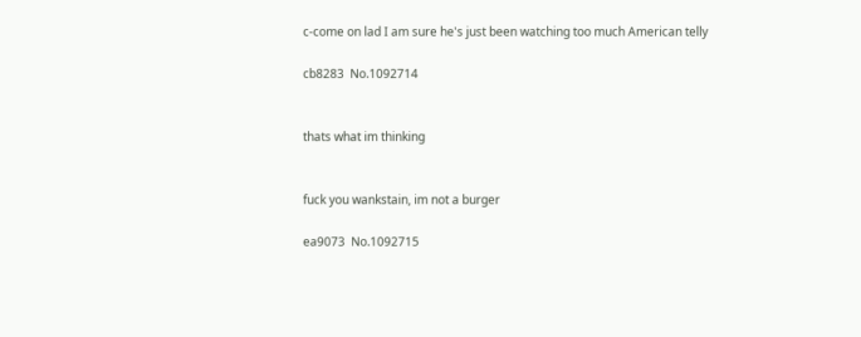c-come on lad I am sure he's just been watching too much American telly

cb8283  No.1092714


thats what im thinking


fuck you wankstain, im not a burger

ea9073  No.1092715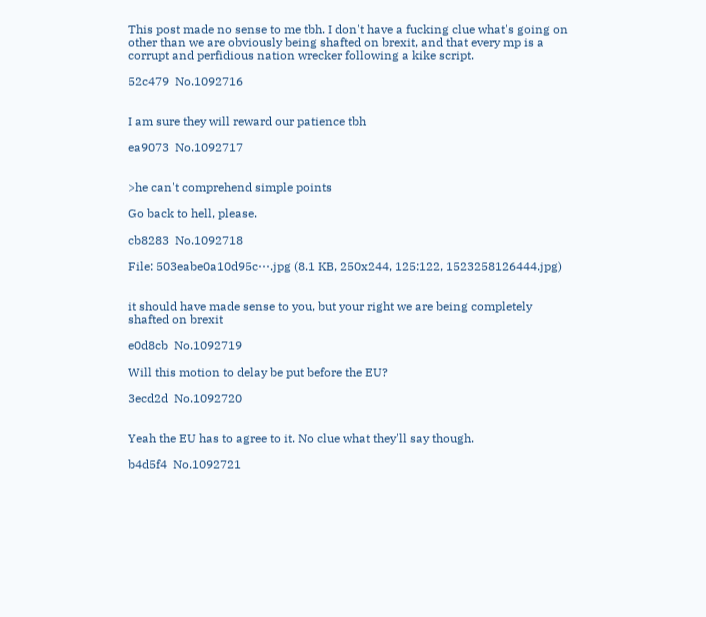This post made no sense to me tbh. I don't have a fucking clue what's going on other than we are obviously being shafted on brexit, and that every mp is a corrupt and perfidious nation wrecker following a kike script.

52c479  No.1092716


I am sure they will reward our patience tbh

ea9073  No.1092717


>he can't comprehend simple points

Go back to hell, please.

cb8283  No.1092718

File: 503eabe0a10d95c⋯.jpg (8.1 KB, 250x244, 125:122, 1523258126444.jpg)


it should have made sense to you, but your right we are being completely shafted on brexit

e0d8cb  No.1092719

Will this motion to delay be put before the EU?

3ecd2d  No.1092720


Yeah the EU has to agree to it. No clue what they'll say though.

b4d5f4  No.1092721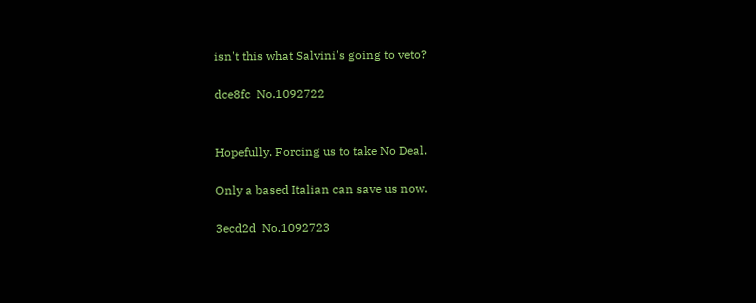isn't this what Salvini's going to veto?

dce8fc  No.1092722


Hopefully. Forcing us to take No Deal.

Only a based Italian can save us now.

3ecd2d  No.1092723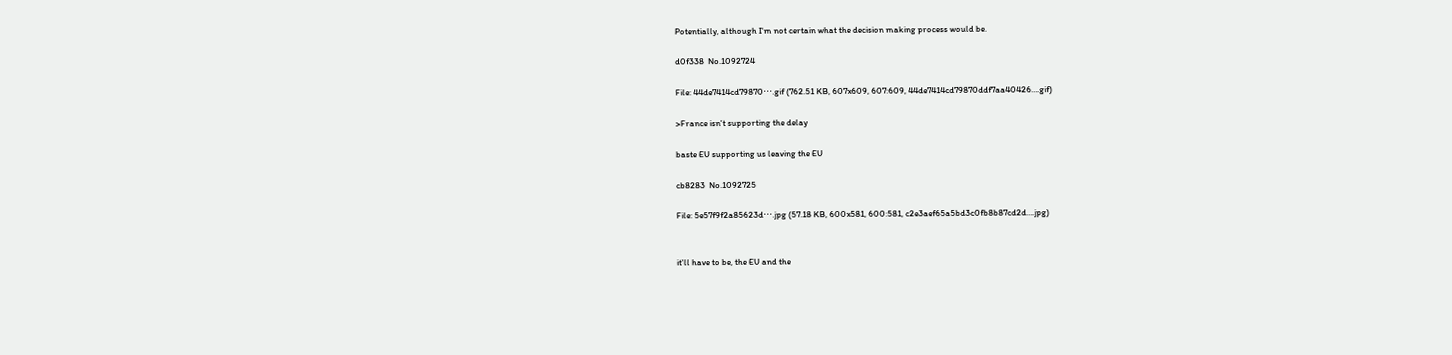Potentially, although I'm not certain what the decision making process would be.

d0f338  No.1092724

File: 44de7414cd79870⋯.gif (762.51 KB, 607x609, 607:609, 44de7414cd79870ddf7aa40426….gif)

>France isn't supporting the delay

baste EU supporting us leaving the EU

cb8283  No.1092725

File: 5e57f9f2a85623d⋯.jpg (57.18 KB, 600x581, 600:581, c2e3aef65a5bd3c0fb8b87cd2d….jpg)


it'll have to be, the EU and the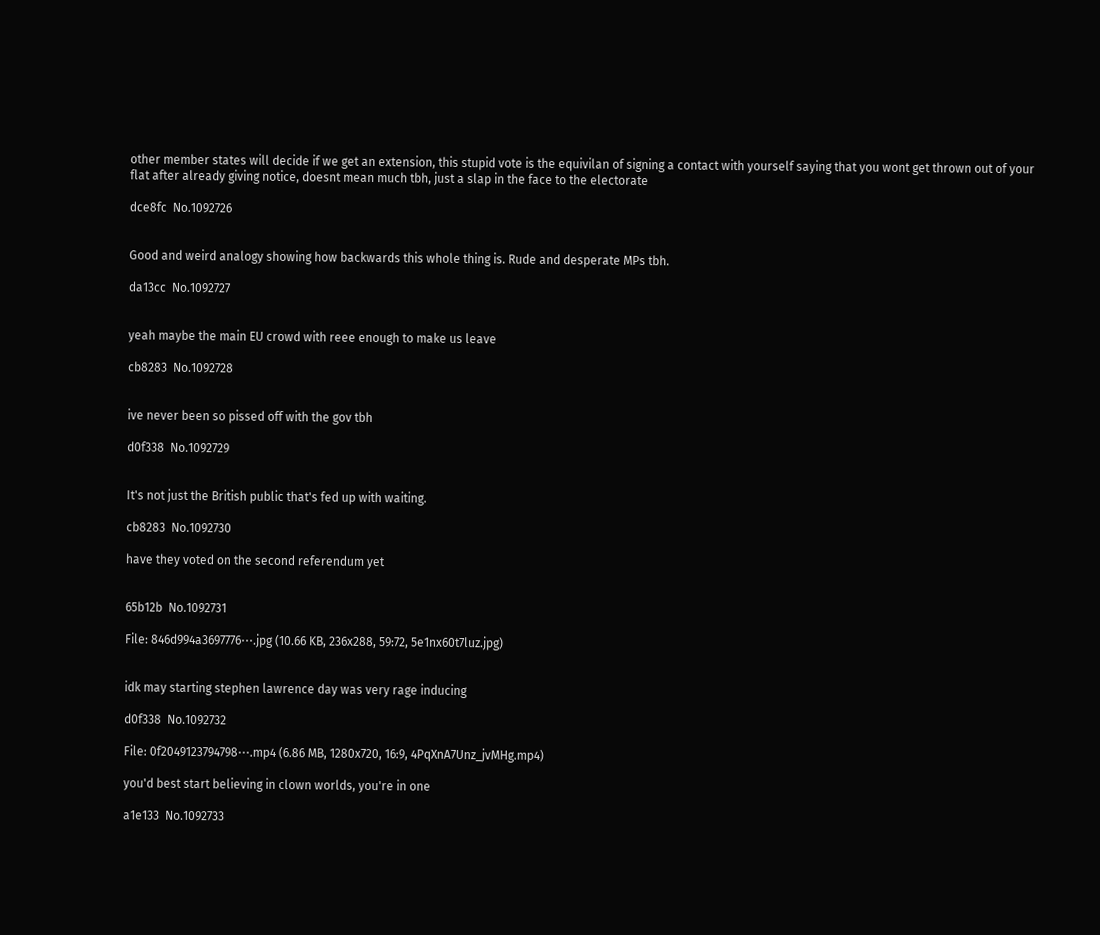other member states will decide if we get an extension, this stupid vote is the equivilan of signing a contact with yourself saying that you wont get thrown out of your flat after already giving notice, doesnt mean much tbh, just a slap in the face to the electorate

dce8fc  No.1092726


Good and weird analogy showing how backwards this whole thing is. Rude and desperate MPs tbh.

da13cc  No.1092727


yeah maybe the main EU crowd with reee enough to make us leave

cb8283  No.1092728


ive never been so pissed off with the gov tbh

d0f338  No.1092729


It's not just the British public that's fed up with waiting.

cb8283  No.1092730

have they voted on the second referendum yet


65b12b  No.1092731

File: 846d994a3697776⋯.jpg (10.66 KB, 236x288, 59:72, 5e1nx60t7luz.jpg)


idk may starting stephen lawrence day was very rage inducing

d0f338  No.1092732

File: 0f2049123794798⋯.mp4 (6.86 MB, 1280x720, 16:9, 4PqXnA7Unz_jvMHg.mp4)

you'd best start believing in clown worlds, you're in one

a1e133  No.1092733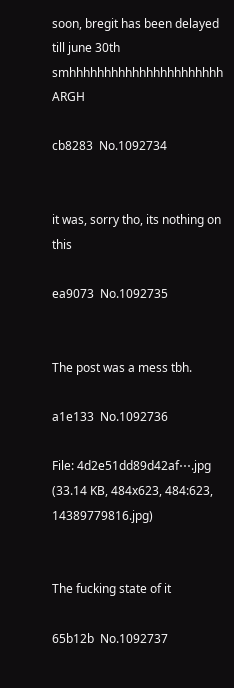soon, bregit has been delayed till june 30th smhhhhhhhhhhhhhhhhhhhhhh ARGH

cb8283  No.1092734


it was, sorry tho, its nothing on this

ea9073  No.1092735


The post was a mess tbh.

a1e133  No.1092736

File: 4d2e51dd89d42af⋯.jpg (33.14 KB, 484x623, 484:623, 14389779816.jpg)


The fucking state of it

65b12b  No.1092737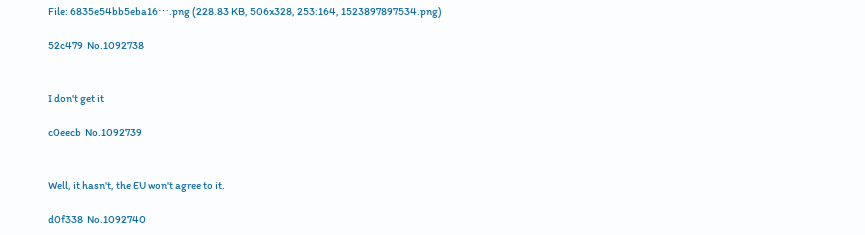File: 6835e54bb5eba16⋯.png (228.83 KB, 506x328, 253:164, 1523897897534.png)

52c479  No.1092738


I don't get it

c0eecb  No.1092739


Well, it hasn't, the EU won't agree to it.

d0f338  No.1092740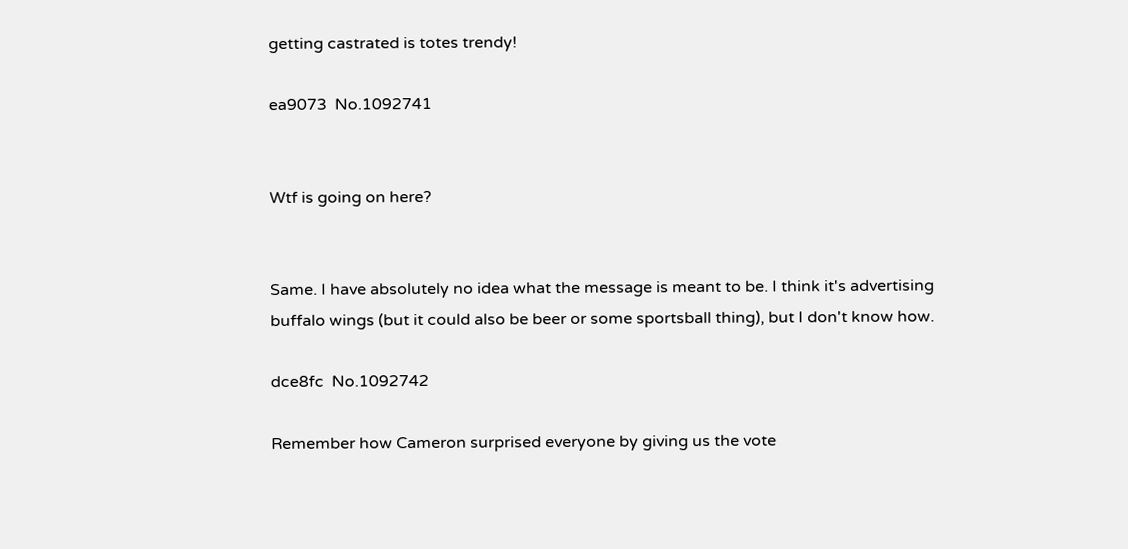getting castrated is totes trendy!

ea9073  No.1092741


Wtf is going on here?


Same. I have absolutely no idea what the message is meant to be. I think it's advertising buffalo wings (but it could also be beer or some sportsball thing), but I don't know how.

dce8fc  No.1092742

Remember how Cameron surprised everyone by giving us the vote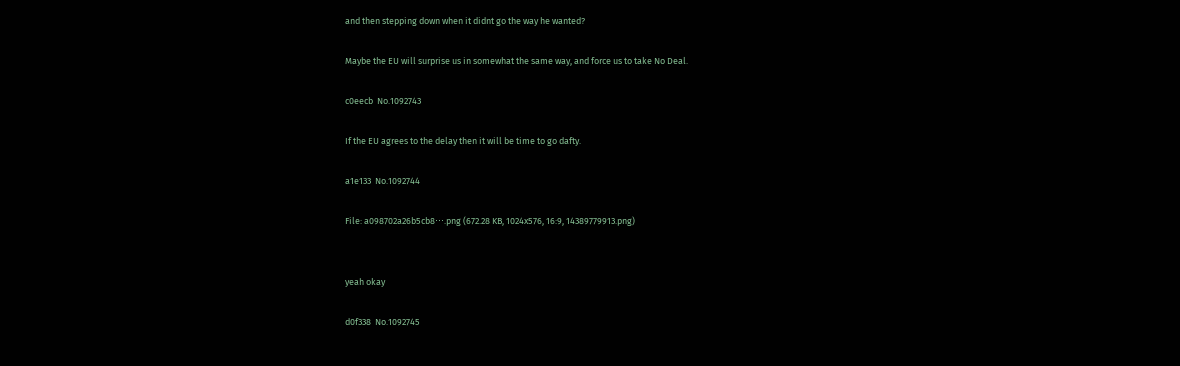and then stepping down when it didnt go the way he wanted?

Maybe the EU will surprise us in somewhat the same way, and force us to take No Deal.

c0eecb  No.1092743

If the EU agrees to the delay then it will be time to go dafty.

a1e133  No.1092744

File: a098702a26b5cb8⋯.png (672.28 KB, 1024x576, 16:9, 14389779913.png)


yeah okay

d0f338  No.1092745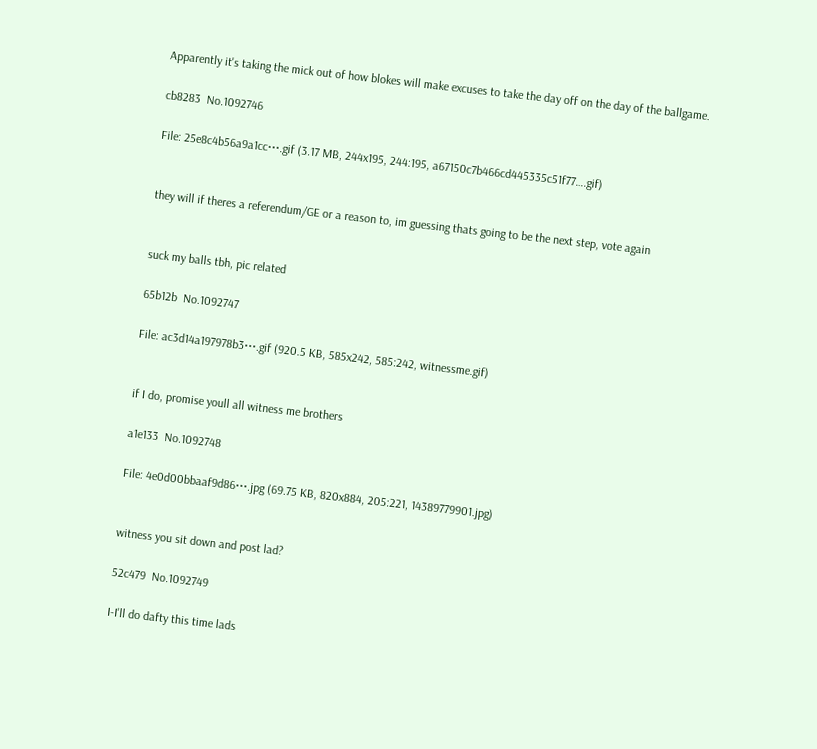Apparently it's taking the mick out of how blokes will make excuses to take the day off on the day of the ballgame.

cb8283  No.1092746

File: 25e8c4b56a9a1cc⋯.gif (3.17 MB, 244x195, 244:195, a67150c7b466cd445335c51f77….gif)


they will if theres a referendum/GE or a reason to, im guessing thats going to be the next step, vote again


suck my balls tbh, pic related

65b12b  No.1092747

File: ac3d14a197978b3⋯.gif (920.5 KB, 585x242, 585:242, witnessme.gif)


if I do, promise youll all witness me brothers

a1e133  No.1092748

File: 4e0d00bbaaf9d86⋯.jpg (69.75 KB, 820x884, 205:221, 14389779901.jpg)


witness you sit down and post lad?

52c479  No.1092749

I-I'll do dafty this time lads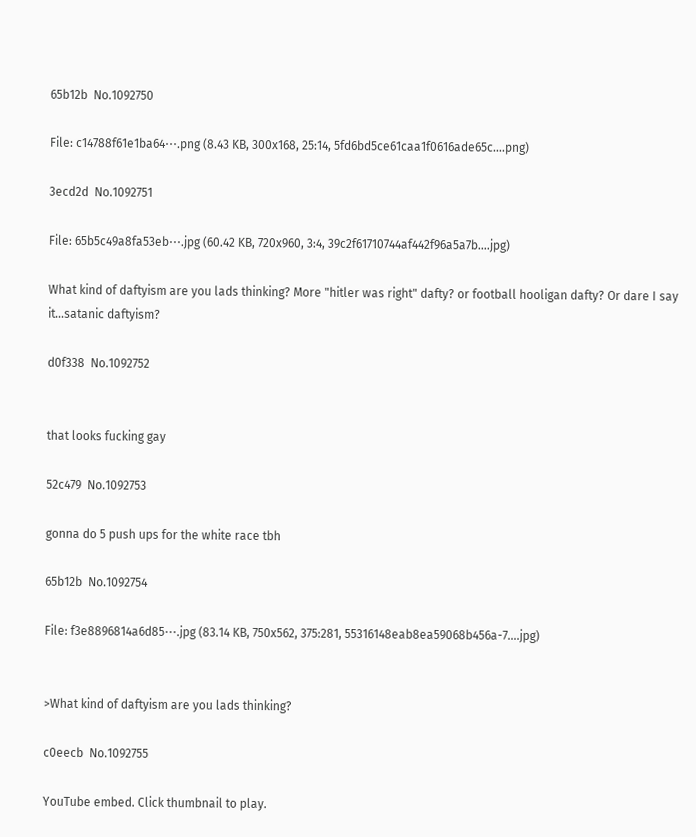65b12b  No.1092750

File: c14788f61e1ba64⋯.png (8.43 KB, 300x168, 25:14, 5fd6bd5ce61caa1f0616ade65c….png)

3ecd2d  No.1092751

File: 65b5c49a8fa53eb⋯.jpg (60.42 KB, 720x960, 3:4, 39c2f61710744af442f96a5a7b….jpg)

What kind of daftyism are you lads thinking? More "hitler was right" dafty? or football hooligan dafty? Or dare I say it…satanic daftyism?

d0f338  No.1092752


that looks fucking gay

52c479  No.1092753

gonna do 5 push ups for the white race tbh

65b12b  No.1092754

File: f3e8896814a6d85⋯.jpg (83.14 KB, 750x562, 375:281, 55316148eab8ea59068b456a-7….jpg)


>What kind of daftyism are you lads thinking?

c0eecb  No.1092755

YouTube embed. Click thumbnail to play.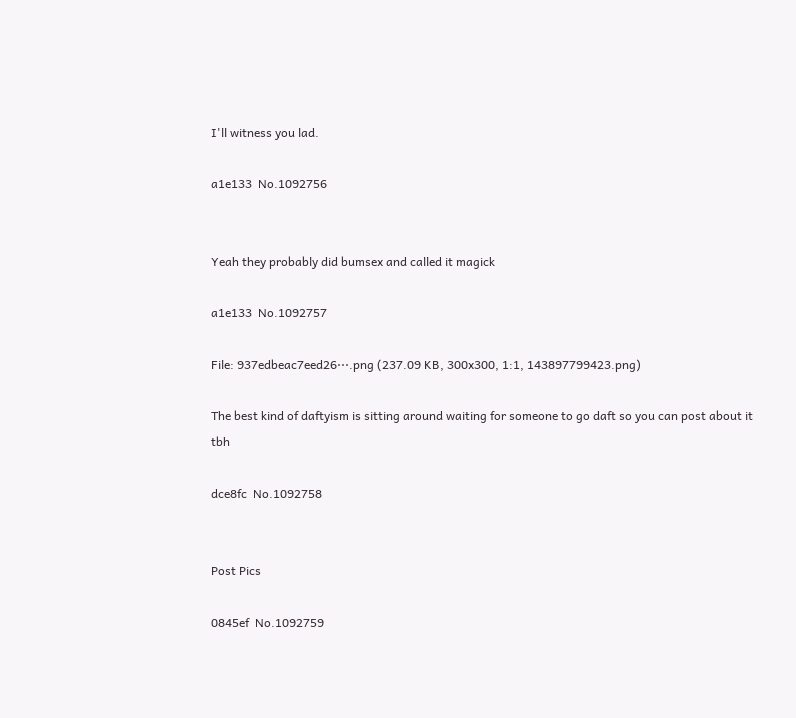I'll witness you lad.

a1e133  No.1092756


Yeah they probably did bumsex and called it magick

a1e133  No.1092757

File: 937edbeac7eed26⋯.png (237.09 KB, 300x300, 1:1, 143897799423.png)

The best kind of daftyism is sitting around waiting for someone to go daft so you can post about it tbh

dce8fc  No.1092758


Post Pics

0845ef  No.1092759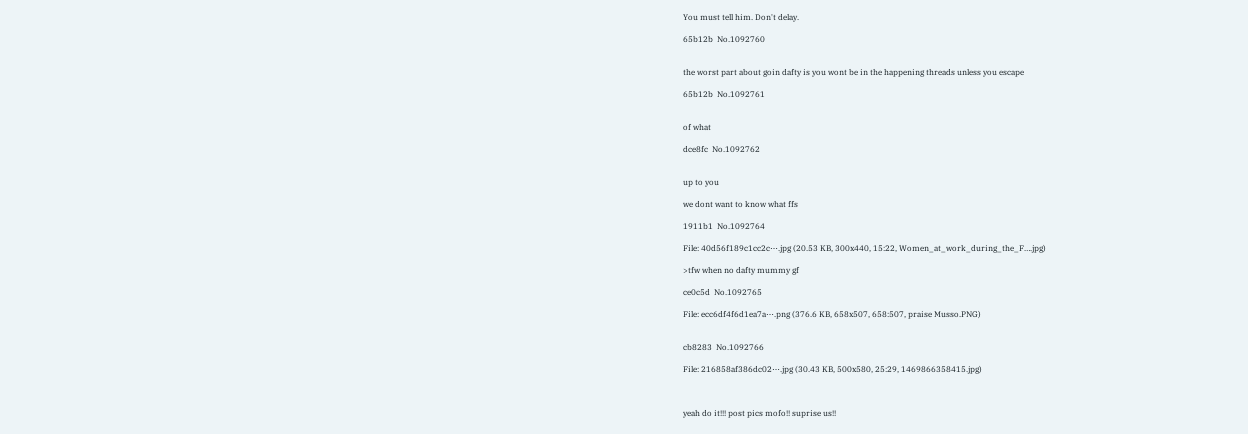You must tell him. Don't delay.

65b12b  No.1092760


the worst part about goin dafty is you wont be in the happening threads unless you escape

65b12b  No.1092761


of what

dce8fc  No.1092762


up to you

we dont want to know what ffs

1911b1  No.1092764

File: 40d56f189c1cc2c⋯.jpg (20.53 KB, 300x440, 15:22, Women_at_work_during_the_F….jpg)

>tfw when no dafty mummy gf

ce0c5d  No.1092765

File: ecc6df4f6d1ea7a⋯.png (376.6 KB, 658x507, 658:507, praise Musso.PNG)


cb8283  No.1092766

File: 216858af386dc02⋯.jpg (30.43 KB, 500x580, 25:29, 1469866358415.jpg)



yeah do it!!! post pics mofo!! suprise us!!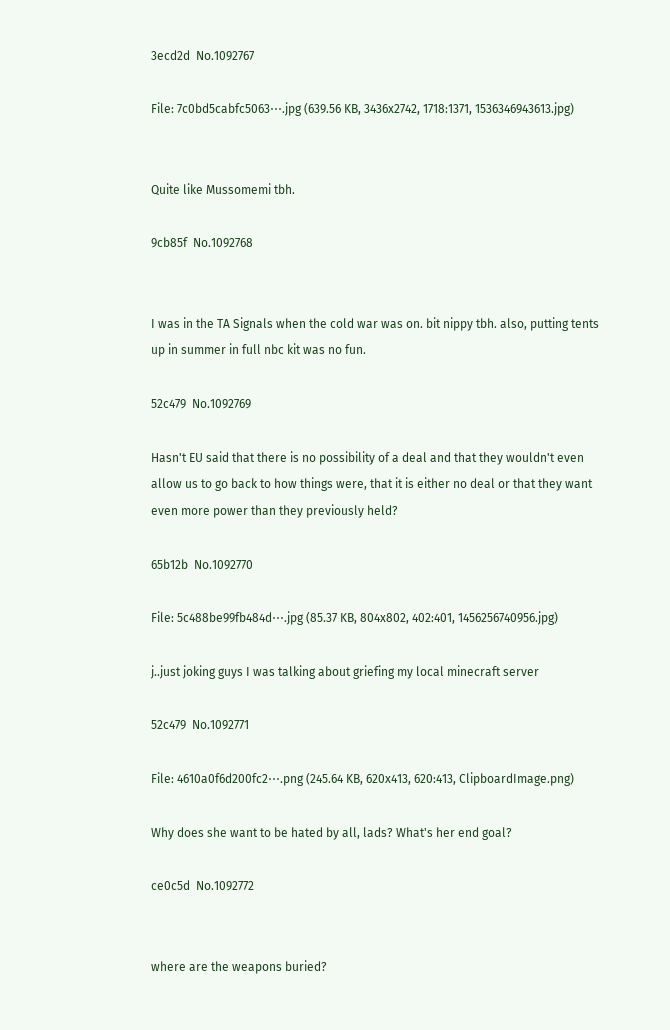3ecd2d  No.1092767

File: 7c0bd5cabfc5063⋯.jpg (639.56 KB, 3436x2742, 1718:1371, 1536346943613.jpg)


Quite like Mussomemi tbh.

9cb85f  No.1092768


I was in the TA Signals when the cold war was on. bit nippy tbh. also, putting tents up in summer in full nbc kit was no fun.

52c479  No.1092769

Hasn't EU said that there is no possibility of a deal and that they wouldn't even allow us to go back to how things were, that it is either no deal or that they want even more power than they previously held?

65b12b  No.1092770

File: 5c488be99fb484d⋯.jpg (85.37 KB, 804x802, 402:401, 1456256740956.jpg)

j..just joking guys I was talking about griefing my local minecraft server

52c479  No.1092771

File: 4610a0f6d200fc2⋯.png (245.64 KB, 620x413, 620:413, ClipboardImage.png)

Why does she want to be hated by all, lads? What's her end goal?

ce0c5d  No.1092772


where are the weapons buried?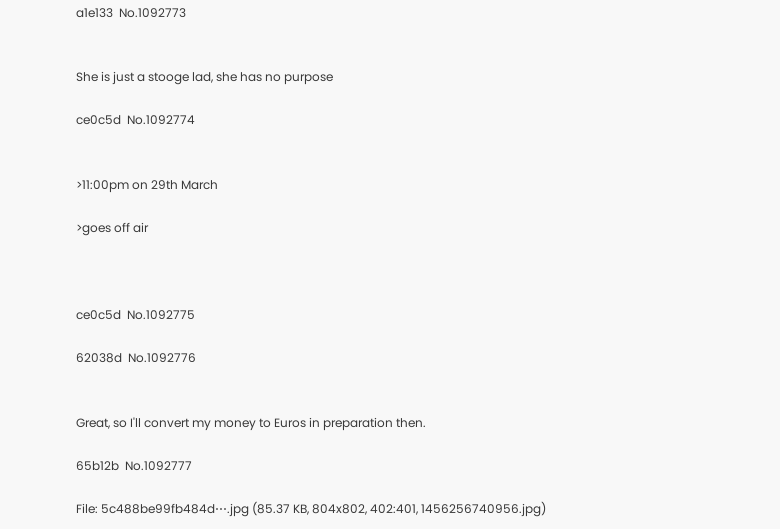a1e133  No.1092773


She is just a stooge lad, she has no purpose

ce0c5d  No.1092774


>11:00pm on 29th March

>goes off air



ce0c5d  No.1092775

62038d  No.1092776


Great, so I'll convert my money to Euros in preparation then.

65b12b  No.1092777

File: 5c488be99fb484d⋯.jpg (85.37 KB, 804x802, 402:401, 1456256740956.jpg)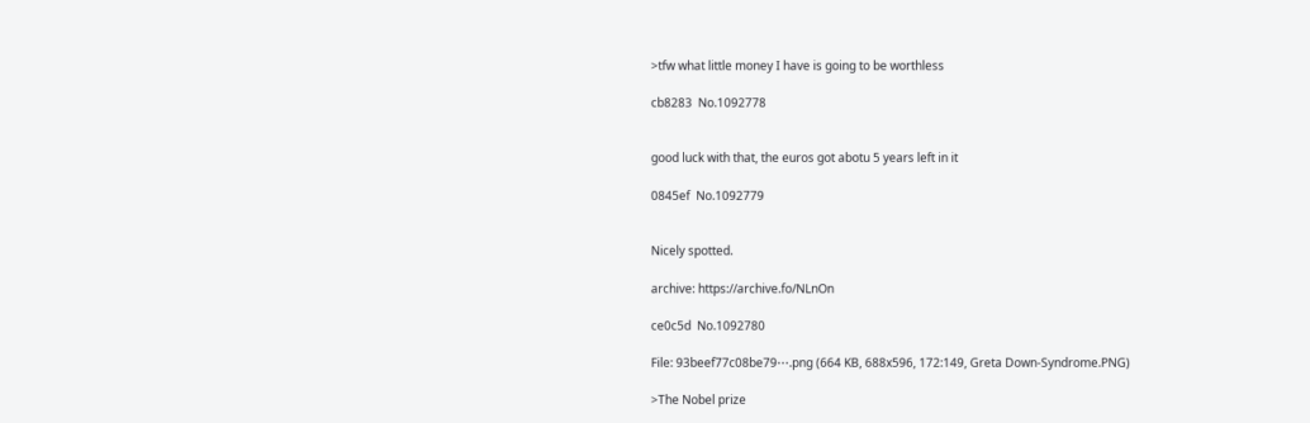>tfw what little money I have is going to be worthless

cb8283  No.1092778


good luck with that, the euros got abotu 5 years left in it

0845ef  No.1092779


Nicely spotted.

archive: https://archive.fo/NLnOn

ce0c5d  No.1092780

File: 93beef77c08be79⋯.png (664 KB, 688x596, 172:149, Greta Down-Syndrome.PNG)

>The Nobel prize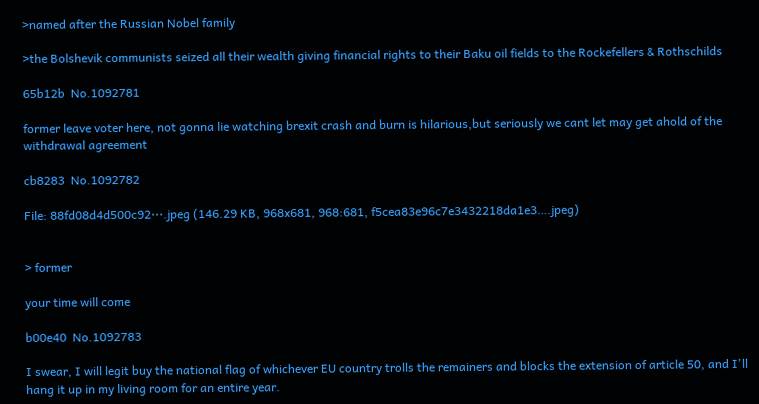>named after the Russian Nobel family

>the Bolshevik communists seized all their wealth giving financial rights to their Baku oil fields to the Rockefellers & Rothschilds

65b12b  No.1092781

former leave voter here, not gonna lie watching brexit crash and burn is hilarious,but seriously we cant let may get ahold of the withdrawal agreement

cb8283  No.1092782

File: 88fd08d4d500c92⋯.jpeg (146.29 KB, 968x681, 968:681, f5cea83e96c7e3432218da1e3….jpeg)


> former

your time will come

b00e40  No.1092783

I swear, I will legit buy the national flag of whichever EU country trolls the remainers and blocks the extension of article 50, and I'll hang it up in my living room for an entire year.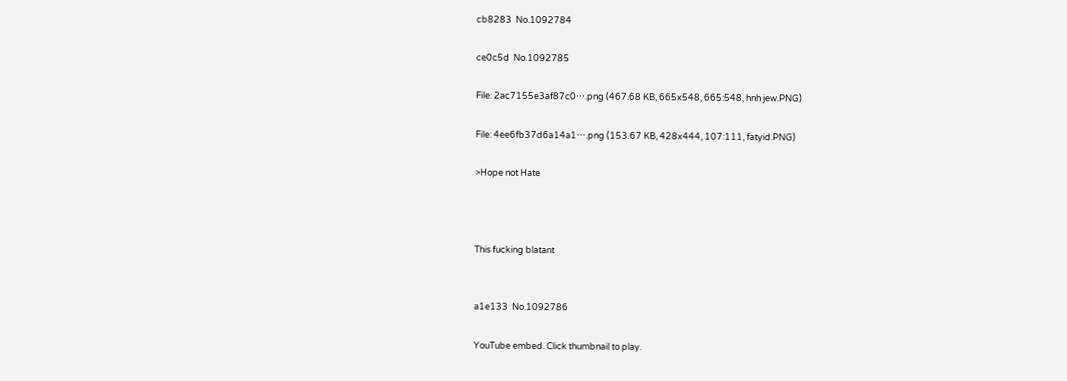cb8283  No.1092784

ce0c5d  No.1092785

File: 2ac7155e3af87c0⋯.png (467.68 KB, 665x548, 665:548, hnh jew.PNG)

File: 4ee6fb37d6a14a1⋯.png (153.67 KB, 428x444, 107:111, fatyid.PNG)

>Hope not Hate



This fucking blatant


a1e133  No.1092786

YouTube embed. Click thumbnail to play.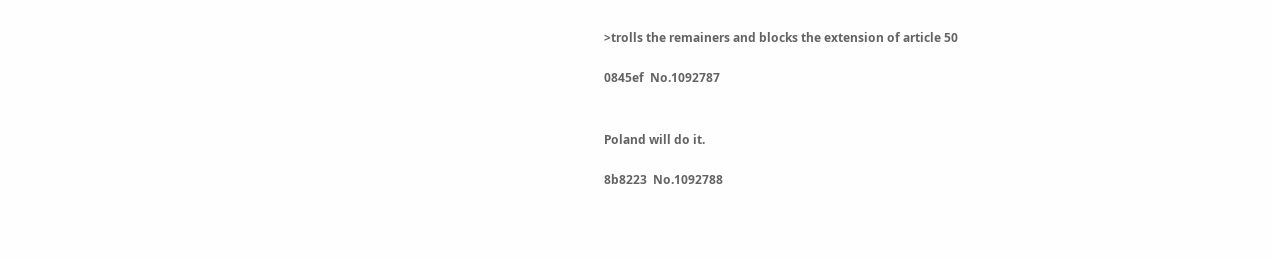>trolls the remainers and blocks the extension of article 50

0845ef  No.1092787


Poland will do it.

8b8223  No.1092788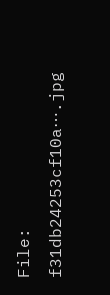File: f31db24253cf10a⋯.jpg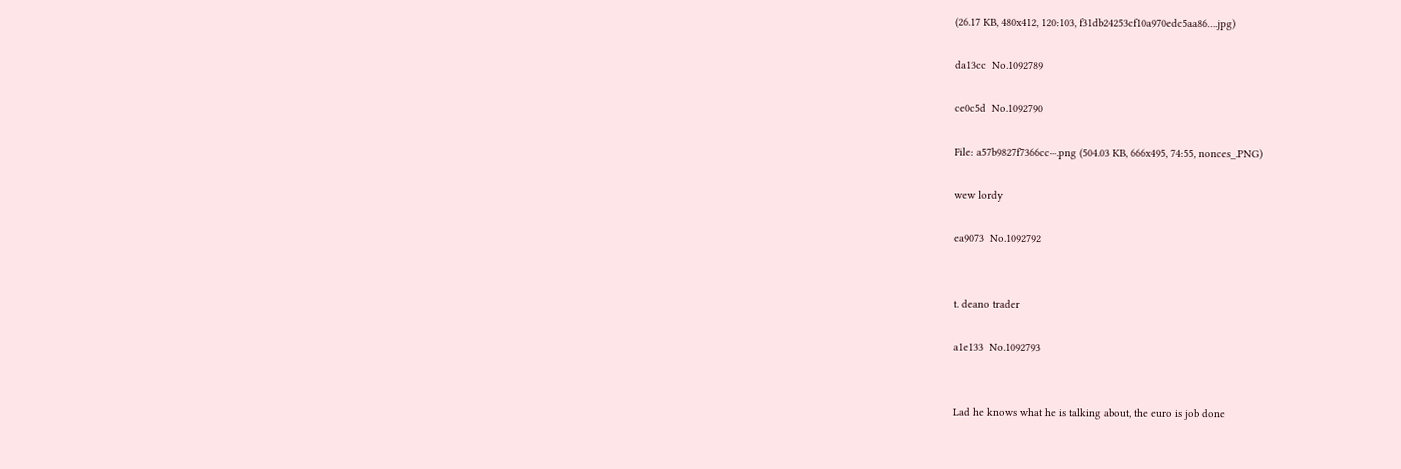(26.17 KB, 480x412, 120:103, f31db24253cf10a970edc5aa86….jpg)

da13cc  No.1092789

ce0c5d  No.1092790

File: a57b9827f7366cc⋯.png (504.03 KB, 666x495, 74:55, nonces_.PNG)

wew lordy

ea9073  No.1092792


t. deano trader

a1e133  No.1092793


Lad he knows what he is talking about, the euro is job done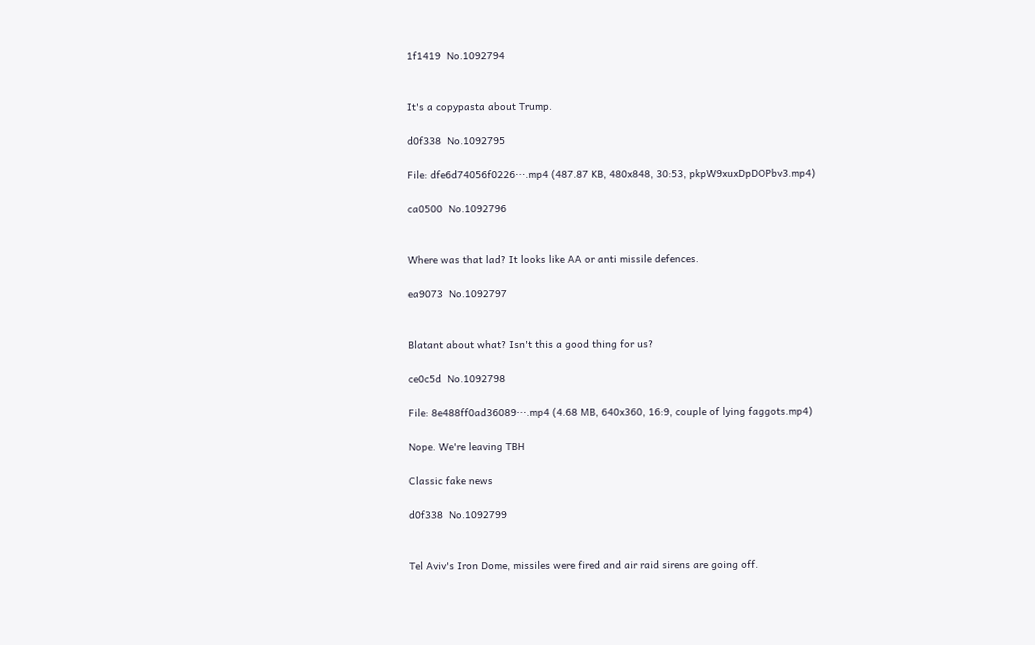1f1419  No.1092794


It's a copypasta about Trump.

d0f338  No.1092795

File: dfe6d74056f0226⋯.mp4 (487.87 KB, 480x848, 30:53, pkpW9xuxDpDOPbv3.mp4)

ca0500  No.1092796


Where was that lad? It looks like AA or anti missile defences.

ea9073  No.1092797


Blatant about what? Isn't this a good thing for us?

ce0c5d  No.1092798

File: 8e488ff0ad36089⋯.mp4 (4.68 MB, 640x360, 16:9, couple of lying faggots.mp4)

Nope. We're leaving TBH

Classic fake news

d0f338  No.1092799


Tel Aviv's Iron Dome, missiles were fired and air raid sirens are going off.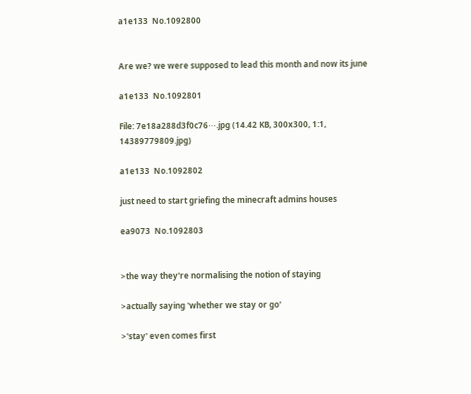a1e133  No.1092800


Are we? we were supposed to lead this month and now its june

a1e133  No.1092801

File: 7e18a288d3f0c76⋯.jpg (14.42 KB, 300x300, 1:1, 14389779809.jpg)

a1e133  No.1092802

just need to start griefing the minecraft admins houses

ea9073  No.1092803


>the way they're normalising the notion of staying

>actually saying 'whether we stay or go'

>'stay' even comes first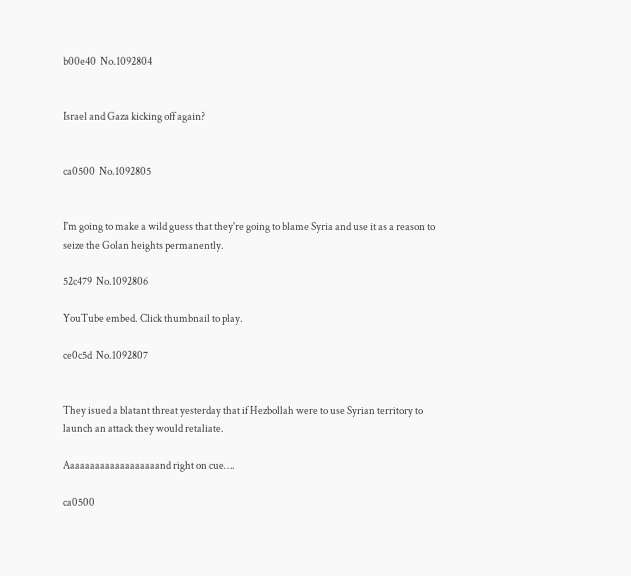b00e40  No.1092804


Israel and Gaza kicking off again?


ca0500  No.1092805


I'm going to make a wild guess that they're going to blame Syria and use it as a reason to seize the Golan heights permanently.

52c479  No.1092806

YouTube embed. Click thumbnail to play.

ce0c5d  No.1092807


They isued a blatant threat yesterday that if Hezbollah were to use Syrian territory to launch an attack they would retaliate.

Aaaaaaaaaaaaaaaaaaand right on cue….

ca0500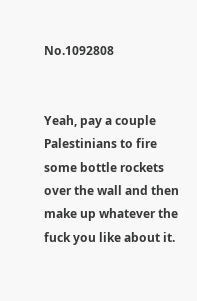No.1092808


Yeah, pay a couple Palestinians to fire some bottle rockets over the wall and then make up whatever the fuck you like about it.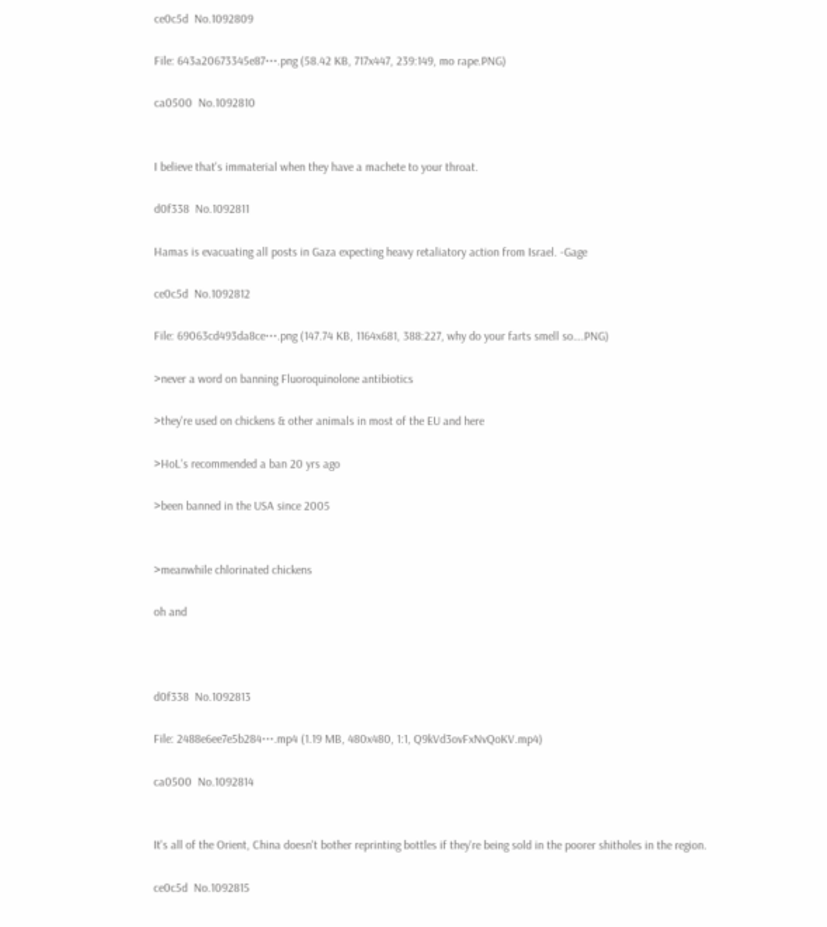ce0c5d  No.1092809

File: 643a20673345e87⋯.png (58.42 KB, 717x447, 239:149, mo rape.PNG)

ca0500  No.1092810


I believe that's immaterial when they have a machete to your throat.

d0f338  No.1092811

Hamas is evacuating all posts in Gaza expecting heavy retaliatory action from Israel. -Gage

ce0c5d  No.1092812

File: 69063cd493da8ce⋯.png (147.74 KB, 1164x681, 388:227, why do your farts smell so….PNG)

>never a word on banning Fluoroquinolone antibiotics

>they're used on chickens & other animals in most of the EU and here

>HoL's recommended a ban 20 yrs ago

>been banned in the USA since 2005


>meanwhile chlorinated chickens

oh and



d0f338  No.1092813

File: 2488e6ee7e5b284⋯.mp4 (1.19 MB, 480x480, 1:1, Q9kVd3ovFxNvQoKV.mp4)

ca0500  No.1092814


It's all of the Orient, China doesn't bother reprinting bottles if they're being sold in the poorer shitholes in the region.

ce0c5d  No.1092815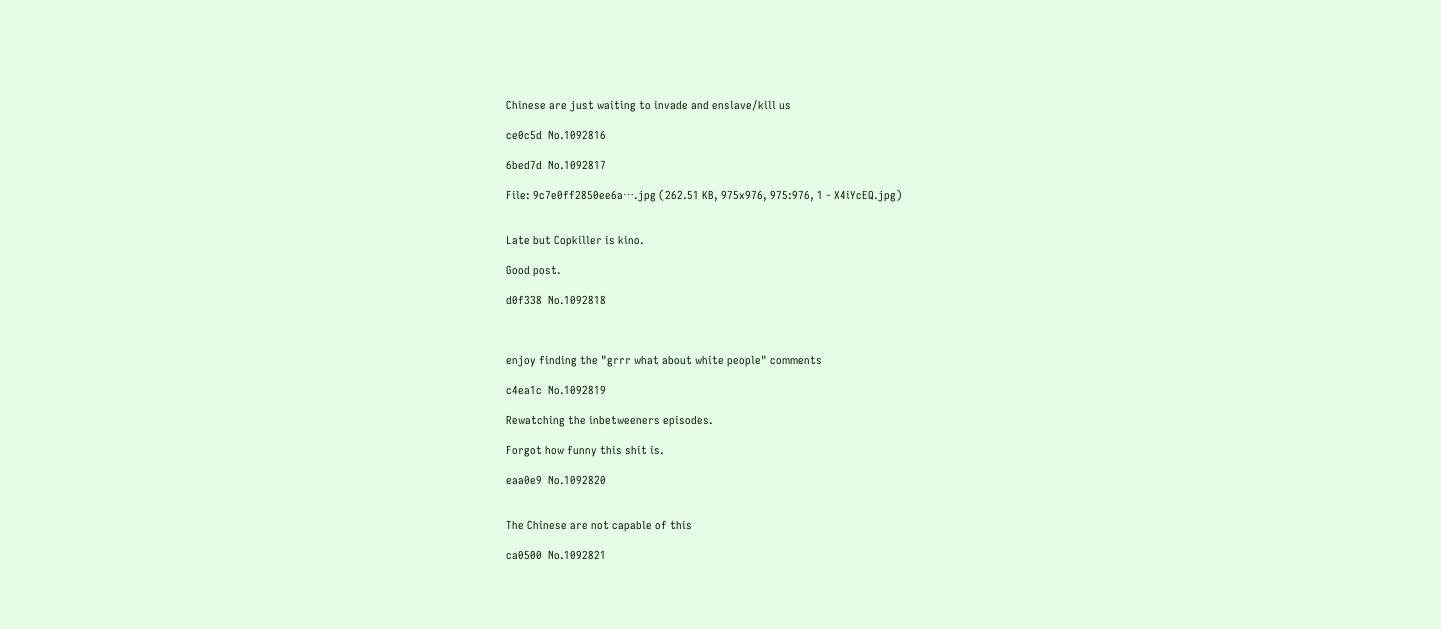Chinese are just waiting to invade and enslave/kill us

ce0c5d  No.1092816

6bed7d  No.1092817

File: 9c7e0ff2850ee6a⋯.jpg (262.51 KB, 975x976, 975:976, 1 - X4iYcEQ.jpg)


Late but Copkiller is kino.

Good post.

d0f338  No.1092818



enjoy finding the "grrr what about white people" comments

c4ea1c  No.1092819

Rewatching the inbetweeners episodes.

Forgot how funny this shit is.

eaa0e9  No.1092820


The Chinese are not capable of this

ca0500  No.1092821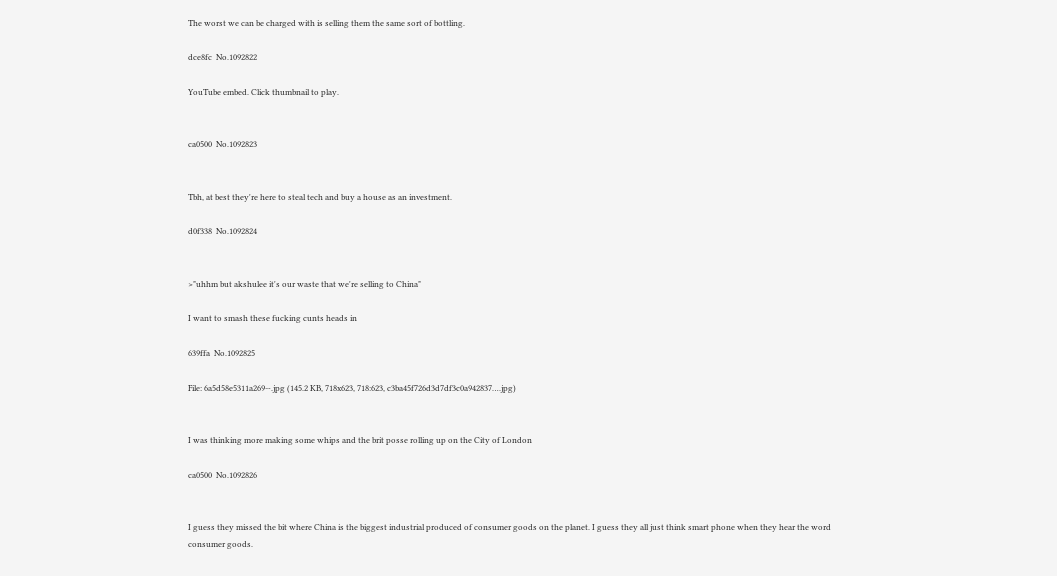The worst we can be charged with is selling them the same sort of bottling.

dce8fc  No.1092822

YouTube embed. Click thumbnail to play.


ca0500  No.1092823


Tbh, at best they're here to steal tech and buy a house as an investment.

d0f338  No.1092824


>"uhhm but akshulee it's our waste that we're selling to China"

I want to smash these fucking cunts heads in

639ffa  No.1092825

File: 6a5d58e5311a269⋯.jpg (145.2 KB, 718x623, 718:623, c3ba45f726d3d7df3c0a942837….jpg)


I was thinking more making some whips and the brit posse rolling up on the City of London

ca0500  No.1092826


I guess they missed the bit where China is the biggest industrial produced of consumer goods on the planet. I guess they all just think smart phone when they hear the word consumer goods.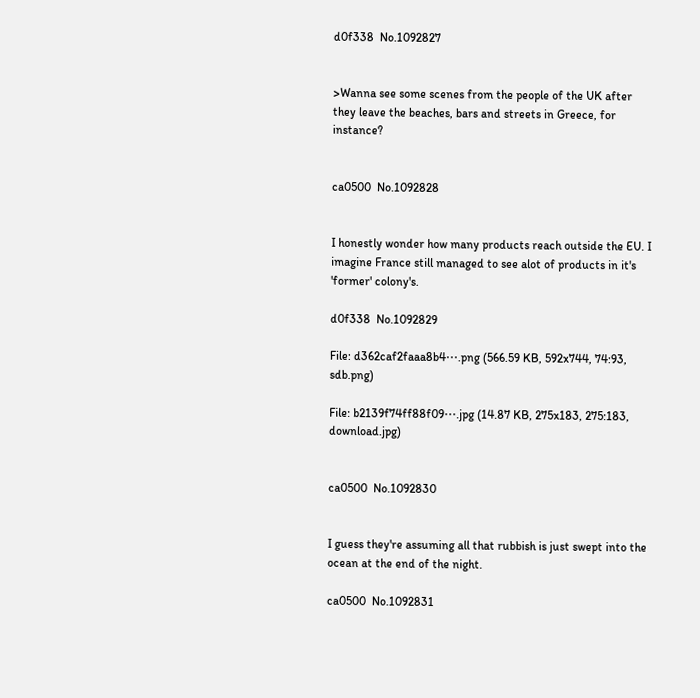d0f338  No.1092827


>Wanna see some scenes from the people of the UK after they leave the beaches, bars and streets in Greece, for instance?


ca0500  No.1092828


I honestly wonder how many products reach outside the EU. I imagine France still managed to see alot of products in it's 'former' colony's.

d0f338  No.1092829

File: d362caf2faaa8b4⋯.png (566.59 KB, 592x744, 74:93, sdb.png)

File: b2139f74ff88f09⋯.jpg (14.87 KB, 275x183, 275:183, download.jpg)


ca0500  No.1092830


I guess they're assuming all that rubbish is just swept into the ocean at the end of the night.

ca0500  No.1092831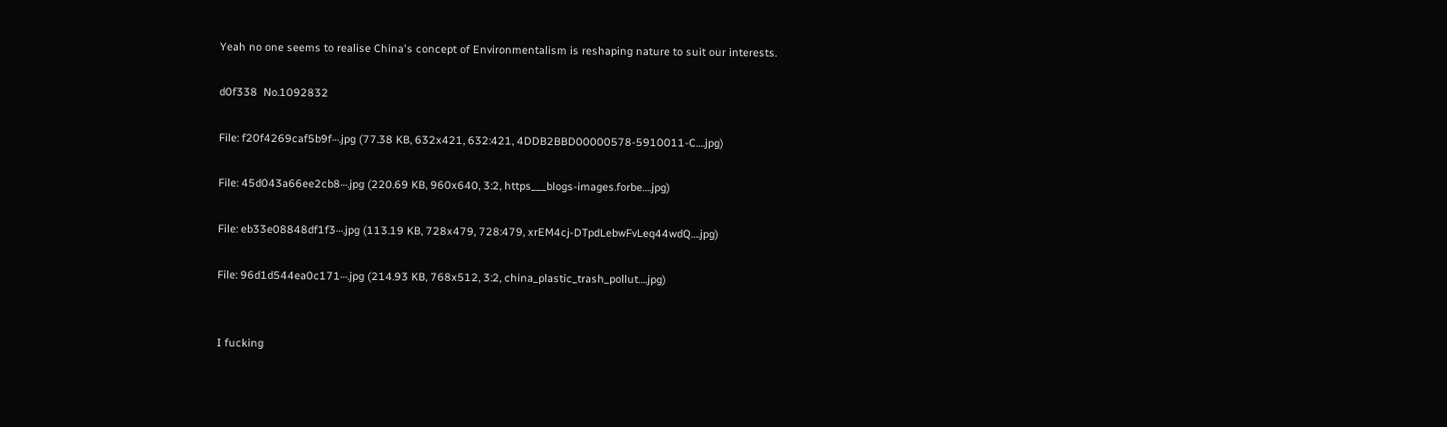Yeah no one seems to realise China's concept of Environmentalism is reshaping nature to suit our interests.

d0f338  No.1092832

File: f20f4269caf5b9f⋯.jpg (77.38 KB, 632x421, 632:421, 4DDB2BBD00000578-5910011-C….jpg)

File: 45d043a66ee2cb8⋯.jpg (220.69 KB, 960x640, 3:2, https___blogs-images.forbe….jpg)

File: eb33e08848df1f3⋯.jpg (113.19 KB, 728x479, 728:479, xrEM4cj-DTpdLebwFvLeq44wdQ….jpg)

File: 96d1d544ea0c171⋯.jpg (214.93 KB, 768x512, 3:2, china_plastic_trash_pollut….jpg)


I fucking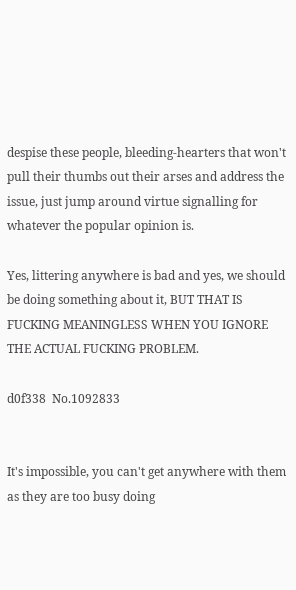despise these people, bleeding-hearters that won't pull their thumbs out their arses and address the issue, just jump around virtue signalling for whatever the popular opinion is.

Yes, littering anywhere is bad and yes, we should be doing something about it, BUT THAT IS FUCKING MEANINGLESS WHEN YOU IGNORE THE ACTUAL FUCKING PROBLEM.

d0f338  No.1092833


It's impossible, you can't get anywhere with them as they are too busy doing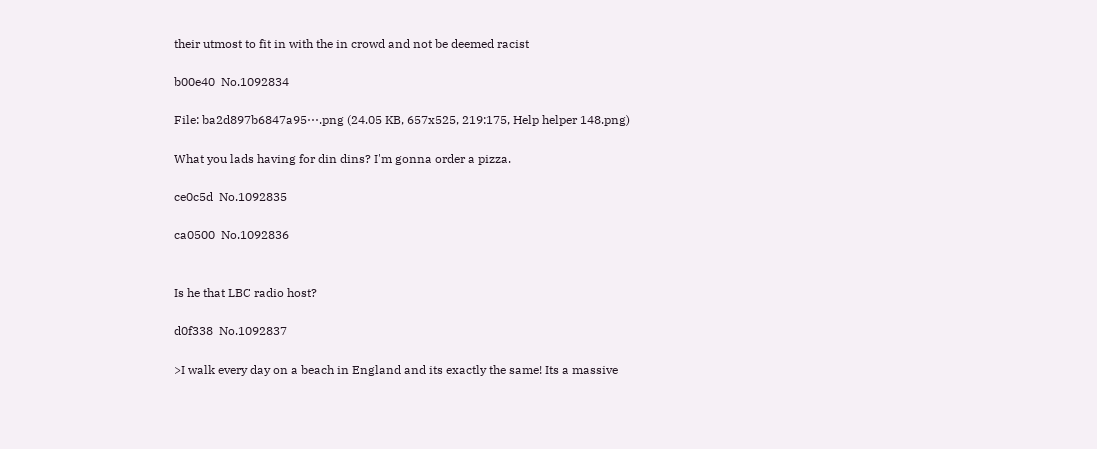their utmost to fit in with the in crowd and not be deemed racist

b00e40  No.1092834

File: ba2d897b6847a95⋯.png (24.05 KB, 657x525, 219:175, Help helper 148.png)

What you lads having for din dins? I'm gonna order a pizza.

ce0c5d  No.1092835

ca0500  No.1092836


Is he that LBC radio host?

d0f338  No.1092837

>I walk every day on a beach in England and its exactly the same! Its a massive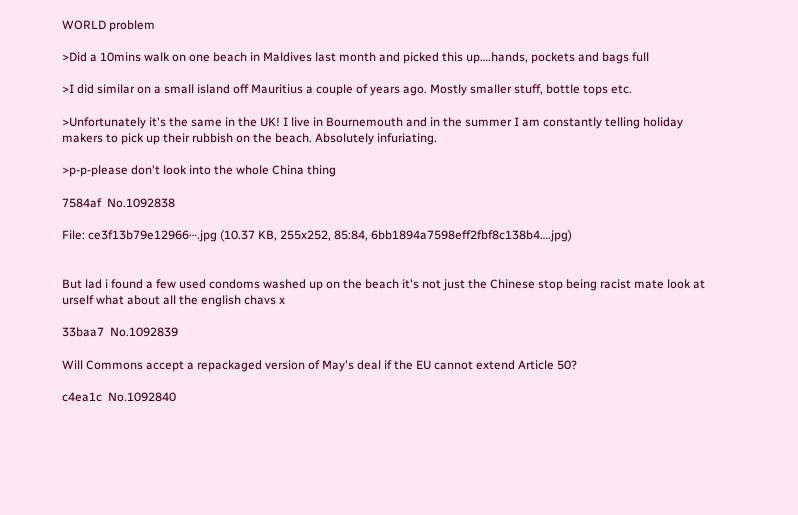WORLD problem

>Did a 10mins walk on one beach in Maldives last month and picked this up….hands, pockets and bags full

>I did similar on a small island off Mauritius a couple of years ago. Mostly smaller stuff, bottle tops etc.

>Unfortunately it's the same in the UK! I live in Bournemouth and in the summer I am constantly telling holiday makers to pick up their rubbish on the beach. Absolutely infuriating.

>p-p-please don't look into the whole China thing

7584af  No.1092838

File: ce3f13b79e12966⋯.jpg (10.37 KB, 255x252, 85:84, 6bb1894a7598eff2fbf8c138b4….jpg)


But lad i found a few used condoms washed up on the beach it's not just the Chinese stop being racist mate look at urself what about all the english chavs x

33baa7  No.1092839

Will Commons accept a repackaged version of May's deal if the EU cannot extend Article 50?

c4ea1c  No.1092840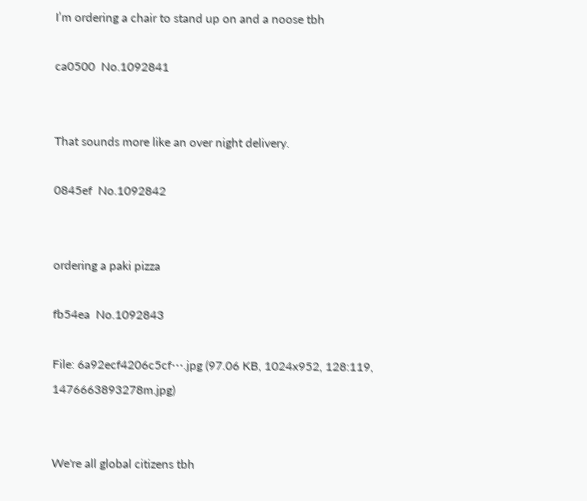I’m ordering a chair to stand up on and a noose tbh

ca0500  No.1092841


That sounds more like an over night delivery.

0845ef  No.1092842


ordering a paki pizza

fb54ea  No.1092843

File: 6a92ecf4206c5cf⋯.jpg (97.06 KB, 1024x952, 128:119, 1476663893278m.jpg)


We're all global citizens tbh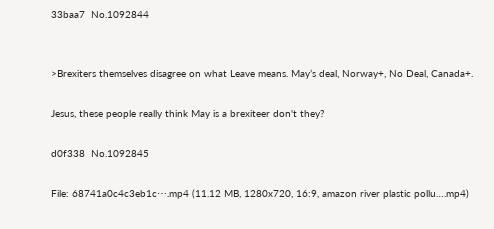33baa7  No.1092844


>Brexiters themselves disagree on what Leave means. May’s deal, Norway+, No Deal, Canada+.

Jesus, these people really think May is a brexiteer don't they?

d0f338  No.1092845

File: 68741a0c4c3eb1c⋯.mp4 (11.12 MB, 1280x720, 16:9, amazon river plastic pollu….mp4)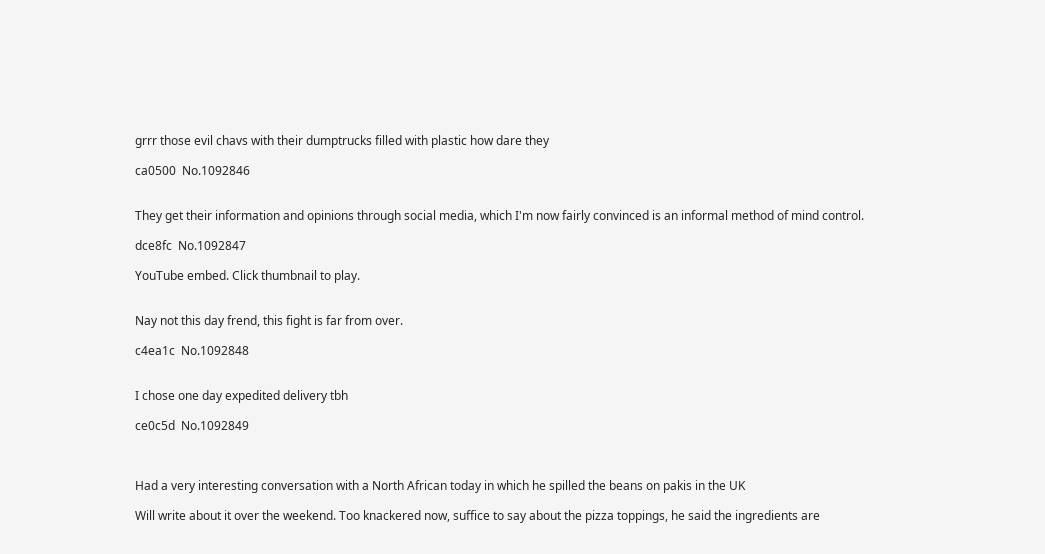grrr those evil chavs with their dumptrucks filled with plastic how dare they

ca0500  No.1092846


They get their information and opinions through social media, which I'm now fairly convinced is an informal method of mind control.

dce8fc  No.1092847

YouTube embed. Click thumbnail to play.


Nay not this day frend, this fight is far from over.

c4ea1c  No.1092848


I chose one day expedited delivery tbh

ce0c5d  No.1092849



Had a very interesting conversation with a North African today in which he spilled the beans on pakis in the UK

Will write about it over the weekend. Too knackered now, suffice to say about the pizza toppings, he said the ingredients are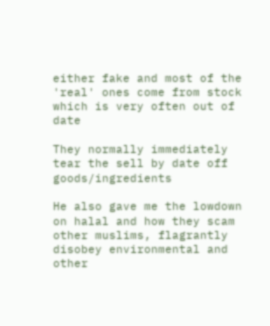either fake and most of the 'real' ones come from stock which is very often out of date

They normally immediately tear the sell by date off goods/ingredients

He also gave me the lowdown on halal and how they scam other muslims, flagrantly disobey environmental and other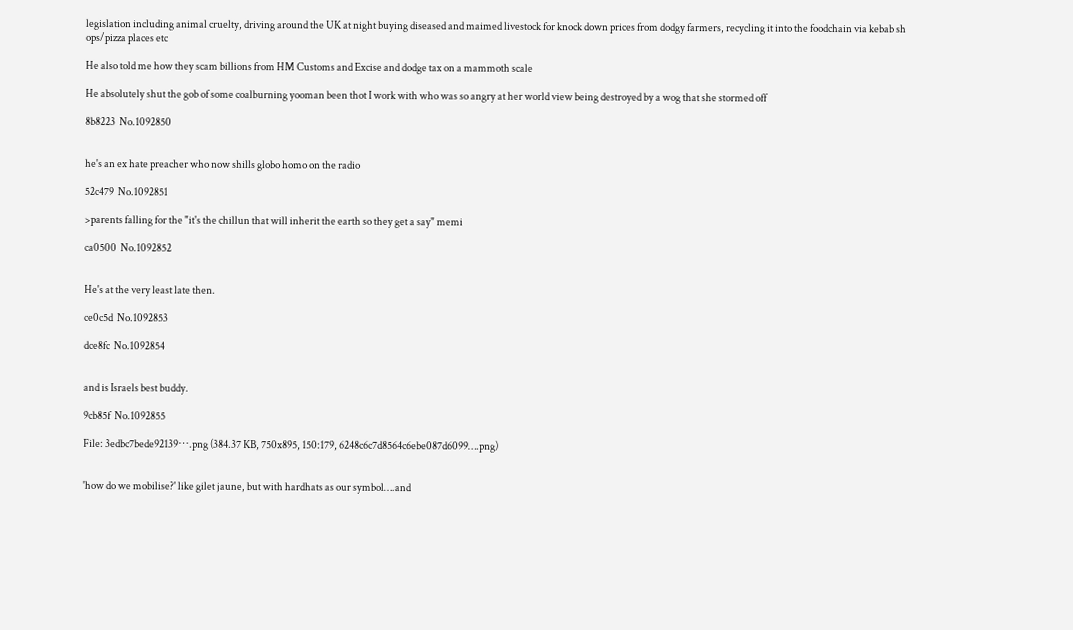legislation including animal cruelty, driving around the UK at night buying diseased and maimed livestock for knock down prices from dodgy farmers, recycling it into the foodchain via kebab sh ops/pizza places etc

He also told me how they scam billions from HM Customs and Excise and dodge tax on a mammoth scale

He absolutely shut the gob of some coalburning yooman been thot I work with who was so angry at her world view being destroyed by a wog that she stormed off

8b8223  No.1092850


he's an ex hate preacher who now shills globo homo on the radio

52c479  No.1092851

>parents falling for the "it's the chillun that will inherit the earth so they get a say" memi

ca0500  No.1092852


He's at the very least late then.

ce0c5d  No.1092853

dce8fc  No.1092854


and is Israels best buddy.

9cb85f  No.1092855

File: 3edbc7bede92139⋯.png (384.37 KB, 750x895, 150:179, 6248c6c7d8564c6ebe087d6099….png)


'how do we mobilise?' like gilet jaune, but with hardhats as our symbol….and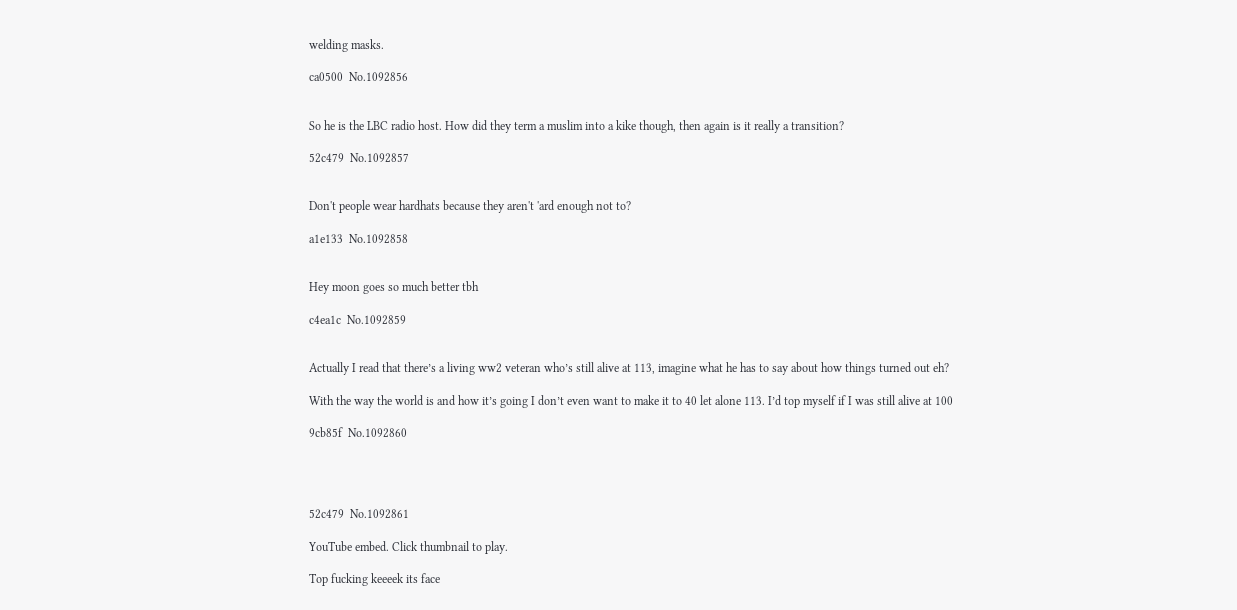welding masks.

ca0500  No.1092856


So he is the LBC radio host. How did they term a muslim into a kike though, then again is it really a transition?

52c479  No.1092857


Don't people wear hardhats because they aren't 'ard enough not to?

a1e133  No.1092858


Hey moon goes so much better tbh

c4ea1c  No.1092859


Actually I read that there’s a living ww2 veteran who’s still alive at 113, imagine what he has to say about how things turned out eh?

With the way the world is and how it’s going I don’t even want to make it to 40 let alone 113. I’d top myself if I was still alive at 100

9cb85f  No.1092860




52c479  No.1092861

YouTube embed. Click thumbnail to play.

Top fucking keeeek its face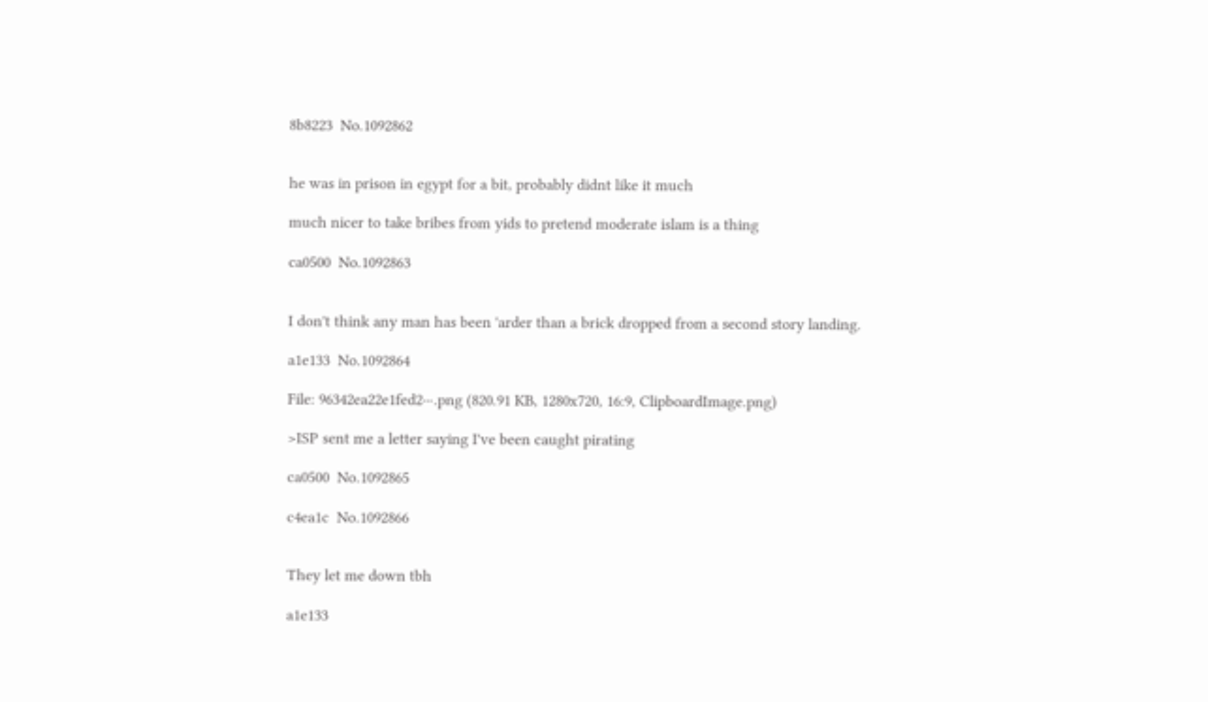8b8223  No.1092862


he was in prison in egypt for a bit, probably didnt like it much

much nicer to take bribes from yids to pretend moderate islam is a thing

ca0500  No.1092863


I don't think any man has been 'arder than a brick dropped from a second story landing.

a1e133  No.1092864

File: 96342ea22e1fed2⋯.png (820.91 KB, 1280x720, 16:9, ClipboardImage.png)

>ISP sent me a letter saying I've been caught pirating

ca0500  No.1092865

c4ea1c  No.1092866


They let me down tbh

a1e133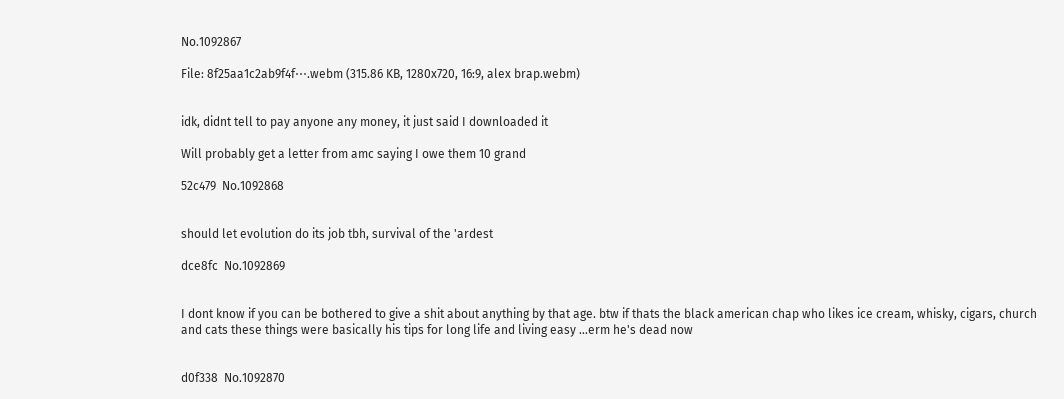No.1092867

File: 8f25aa1c2ab9f4f⋯.webm (315.86 KB, 1280x720, 16:9, alex brap.webm)


idk, didnt tell to pay anyone any money, it just said I downloaded it

Will probably get a letter from amc saying I owe them 10 grand

52c479  No.1092868


should let evolution do its job tbh, survival of the 'ardest

dce8fc  No.1092869


I dont know if you can be bothered to give a shit about anything by that age. btw if thats the black american chap who likes ice cream, whisky, cigars, church and cats these things were basically his tips for long life and living easy …erm he's dead now


d0f338  No.1092870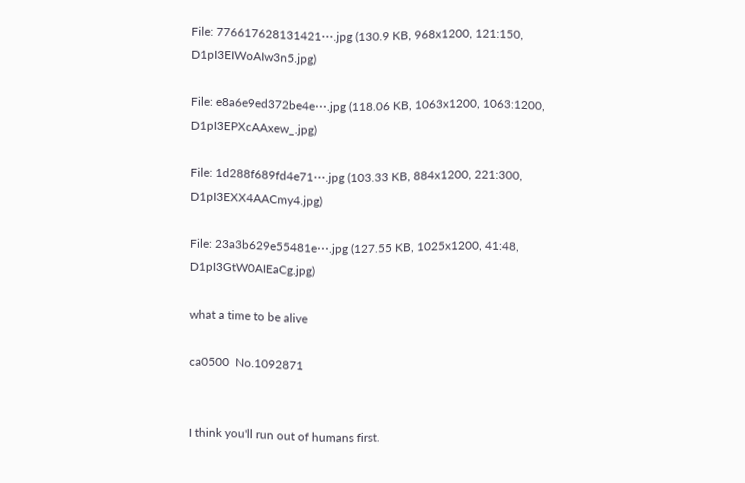File: 776617628131421⋯.jpg (130.9 KB, 968x1200, 121:150, D1pI3EIWoAIw3n5.jpg)

File: e8a6e9ed372be4e⋯.jpg (118.06 KB, 1063x1200, 1063:1200, D1pI3EPXcAAxew_.jpg)

File: 1d288f689fd4e71⋯.jpg (103.33 KB, 884x1200, 221:300, D1pI3EXX4AACmy4.jpg)

File: 23a3b629e55481e⋯.jpg (127.55 KB, 1025x1200, 41:48, D1pI3GtW0AIEaCg.jpg)

what a time to be alive

ca0500  No.1092871


I think you'll run out of humans first.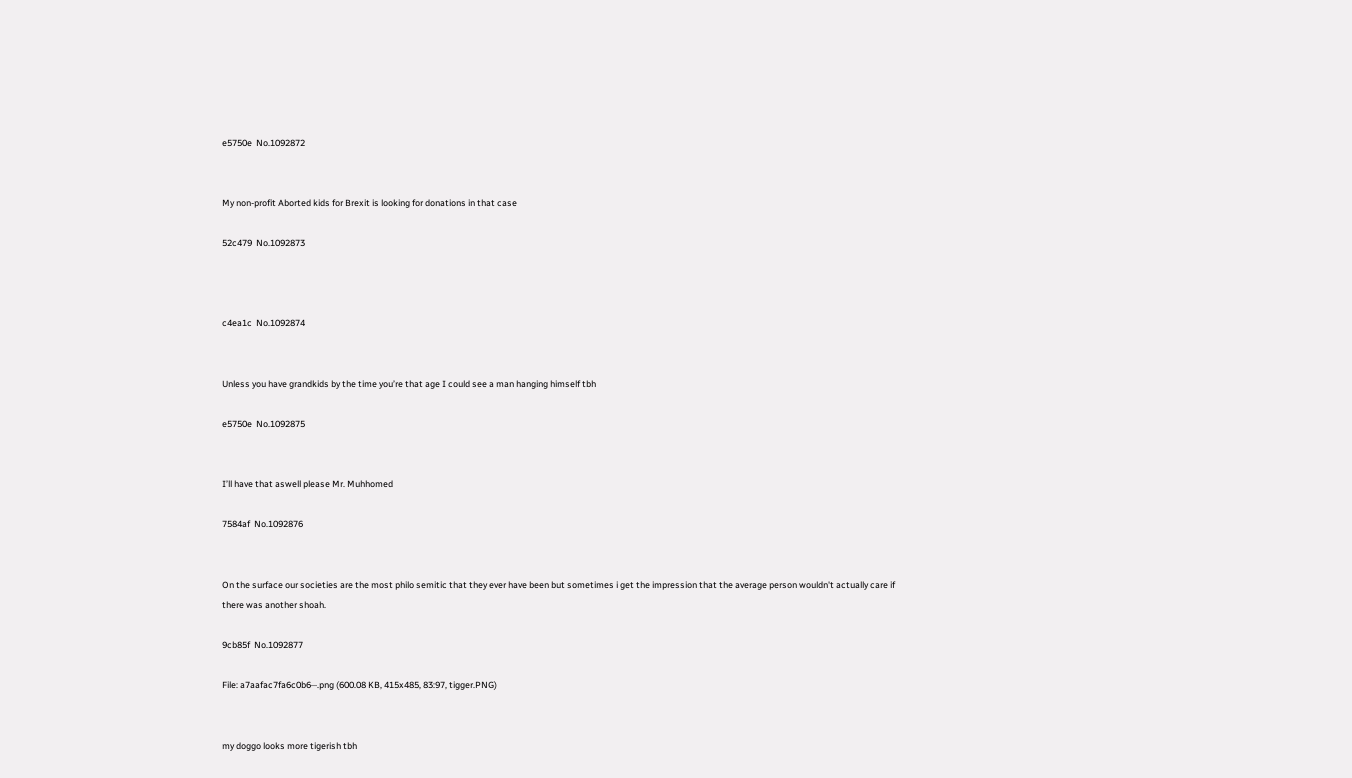e5750e  No.1092872


My non-profit Aborted kids for Brexit is looking for donations in that case

52c479  No.1092873



c4ea1c  No.1092874


Unless you have grandkids by the time you’re that age I could see a man hanging himself tbh

e5750e  No.1092875


I’ll have that aswell please Mr. Muhhomed

7584af  No.1092876


On the surface our societies are the most philo semitic that they ever have been but sometimes i get the impression that the average person wouldn't actually care if there was another shoah.

9cb85f  No.1092877

File: a7aafac7fa6c0b6⋯.png (600.08 KB, 415x485, 83:97, tigger.PNG)


my doggo looks more tigerish tbh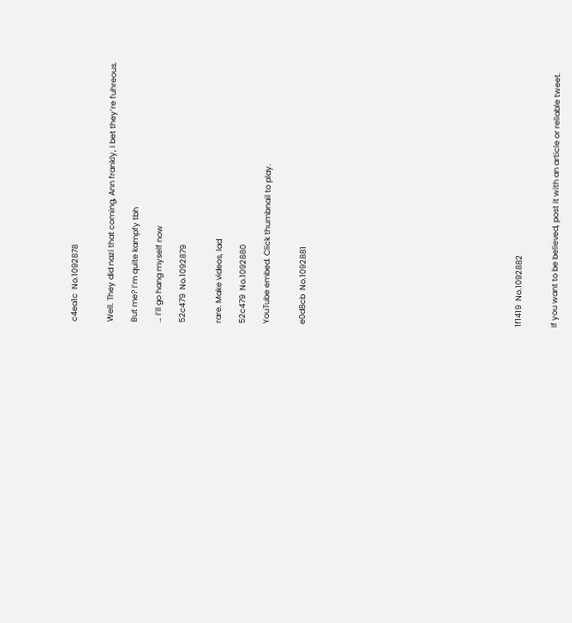c4ea1c  No.1092878


Well. They did nazi that coming, Ann frankly, I bet they’re fuhreous.

But me? I’m quite kampfy tbh

… I’ll go hang myself now

52c479  No.1092879


rare. Make videos, lad

52c479  No.1092880

YouTube embed. Click thumbnail to play.


e0d8cb  No.1092881

















1f1419  No.1092882


If you want to be believed, post it with an article or reliable tweet.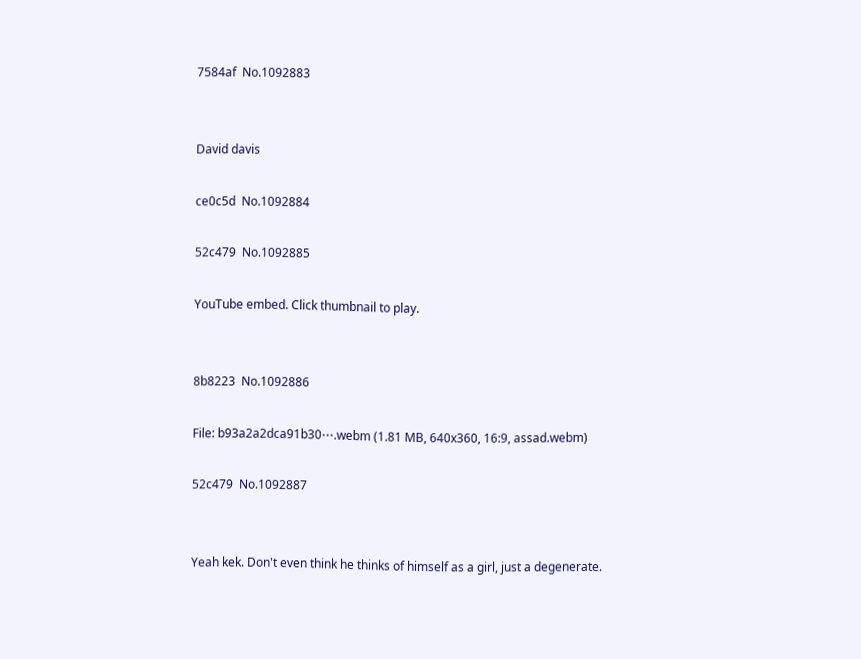7584af  No.1092883


David davis

ce0c5d  No.1092884

52c479  No.1092885

YouTube embed. Click thumbnail to play.


8b8223  No.1092886

File: b93a2a2dca91b30⋯.webm (1.81 MB, 640x360, 16:9, assad.webm)

52c479  No.1092887


Yeah kek. Don't even think he thinks of himself as a girl, just a degenerate.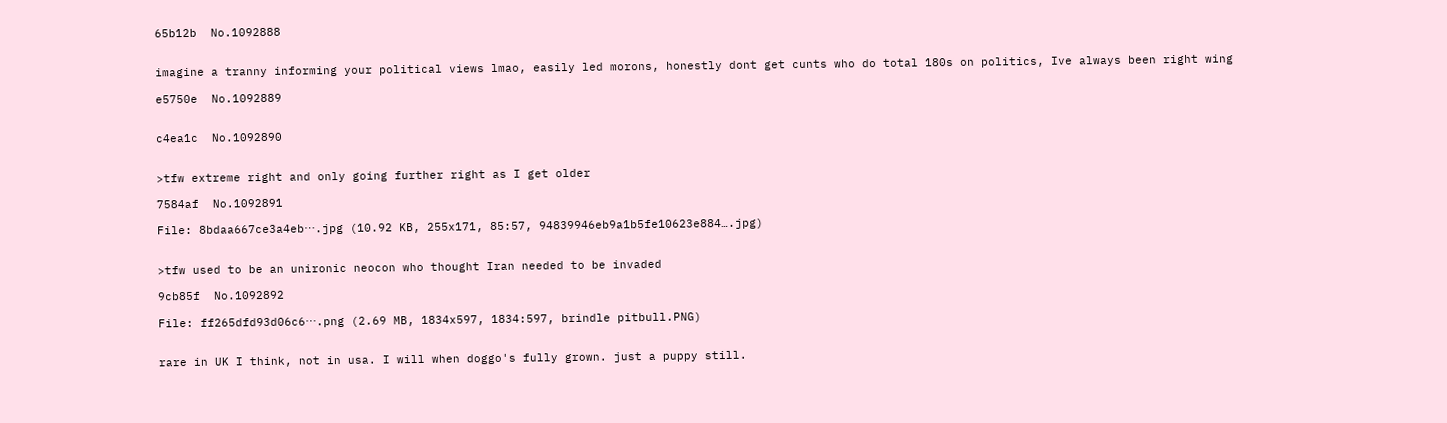65b12b  No.1092888


imagine a tranny informing your political views lmao, easily led morons, honestly dont get cunts who do total 180s on politics, Ive always been right wing

e5750e  No.1092889


c4ea1c  No.1092890


>tfw extreme right and only going further right as I get older

7584af  No.1092891

File: 8bdaa667ce3a4eb⋯.jpg (10.92 KB, 255x171, 85:57, 94839946eb9a1b5fe10623e884….jpg)


>tfw used to be an unironic neocon who thought Iran needed to be invaded

9cb85f  No.1092892

File: ff265dfd93d06c6⋯.png (2.69 MB, 1834x597, 1834:597, brindle pitbull.PNG)


rare in UK I think, not in usa. I will when doggo's fully grown. just a puppy still.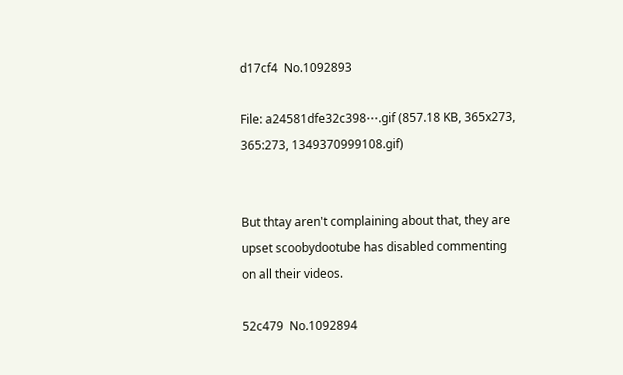d17cf4  No.1092893

File: a24581dfe32c398⋯.gif (857.18 KB, 365x273, 365:273, 1349370999108.gif)


But thtay aren't complaining about that, they are upset scoobydootube has disabled commenting on all their videos.

52c479  No.1092894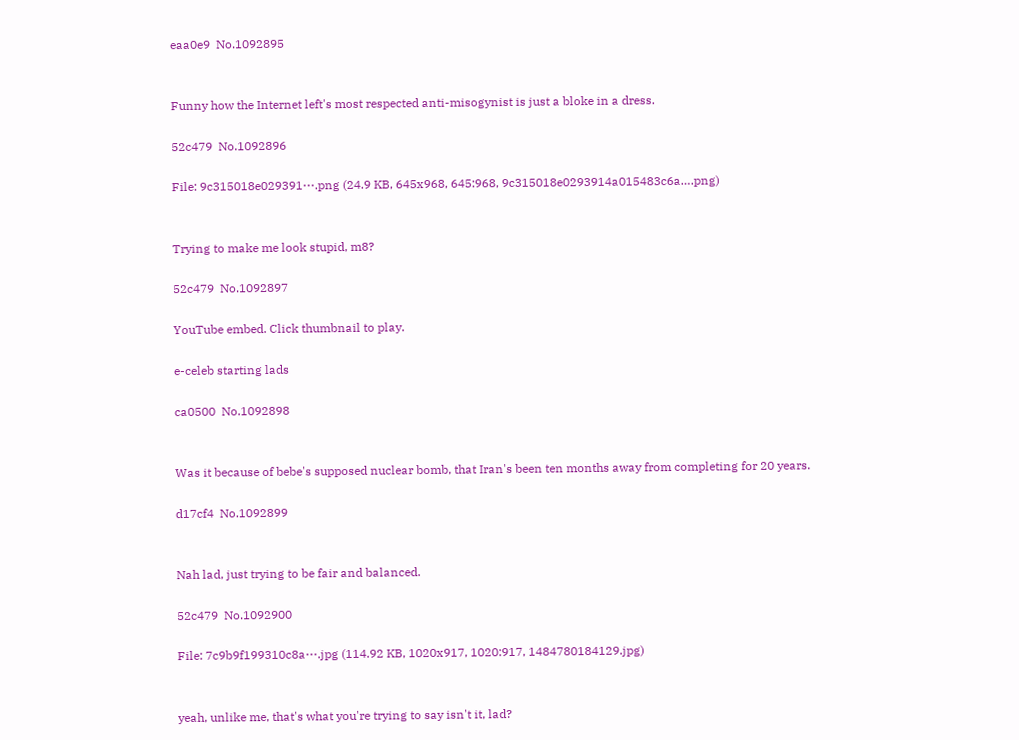eaa0e9  No.1092895


Funny how the Internet left's most respected anti-misogynist is just a bloke in a dress.

52c479  No.1092896

File: 9c315018e029391⋯.png (24.9 KB, 645x968, 645:968, 9c315018e0293914a015483c6a….png)


Trying to make me look stupid, m8?

52c479  No.1092897

YouTube embed. Click thumbnail to play.

e-celeb starting lads

ca0500  No.1092898


Was it because of bebe's supposed nuclear bomb, that Iran's been ten months away from completing for 20 years.

d17cf4  No.1092899


Nah lad, just trying to be fair and balanced.

52c479  No.1092900

File: 7c9b9f199310c8a⋯.jpg (114.92 KB, 1020x917, 1020:917, 1484780184129.jpg)


yeah, unlike me, that's what you're trying to say isn't it, lad?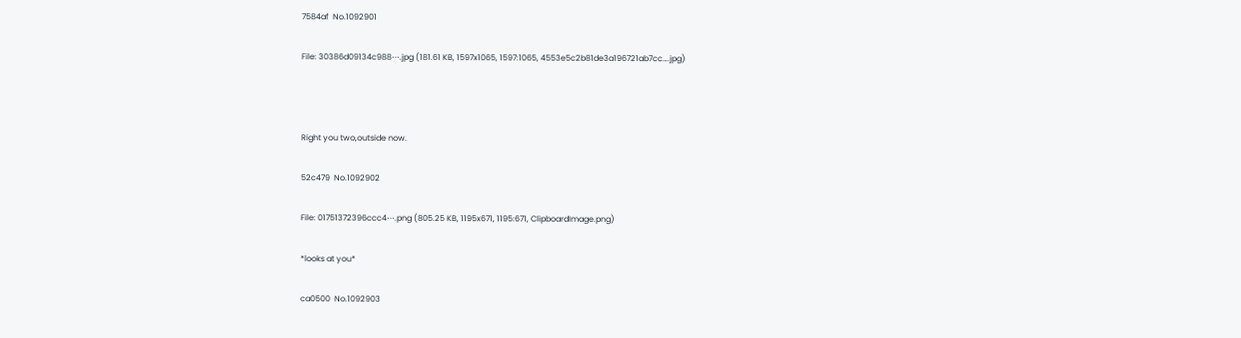7584af  No.1092901

File: 30386d09134c988⋯.jpg (181.61 KB, 1597x1065, 1597:1065, 4553e5c2b81de3a196721ab7cc….jpg)



Right you two,outside now.

52c479  No.1092902

File: 01751372396ccc4⋯.png (805.25 KB, 1195x671, 1195:671, ClipboardImage.png)

*looks at you*

ca0500  No.1092903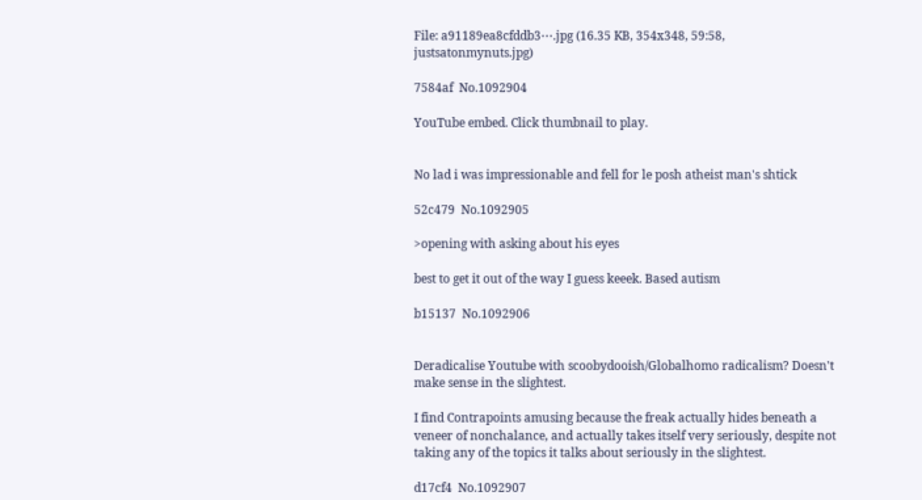File: a91189ea8cfddb3⋯.jpg (16.35 KB, 354x348, 59:58, justsatonmynuts.jpg)

7584af  No.1092904

YouTube embed. Click thumbnail to play.


No lad i was impressionable and fell for le posh atheist man's shtick

52c479  No.1092905

>opening with asking about his eyes

best to get it out of the way I guess keeek. Based autism

b15137  No.1092906


Deradicalise Youtube with scoobydooish/Globalhomo radicalism? Doesn't make sense in the slightest.

I find Contrapoints amusing because the freak actually hides beneath a veneer of nonchalance, and actually takes itself very seriously, despite not taking any of the topics it talks about seriously in the slightest.

d17cf4  No.1092907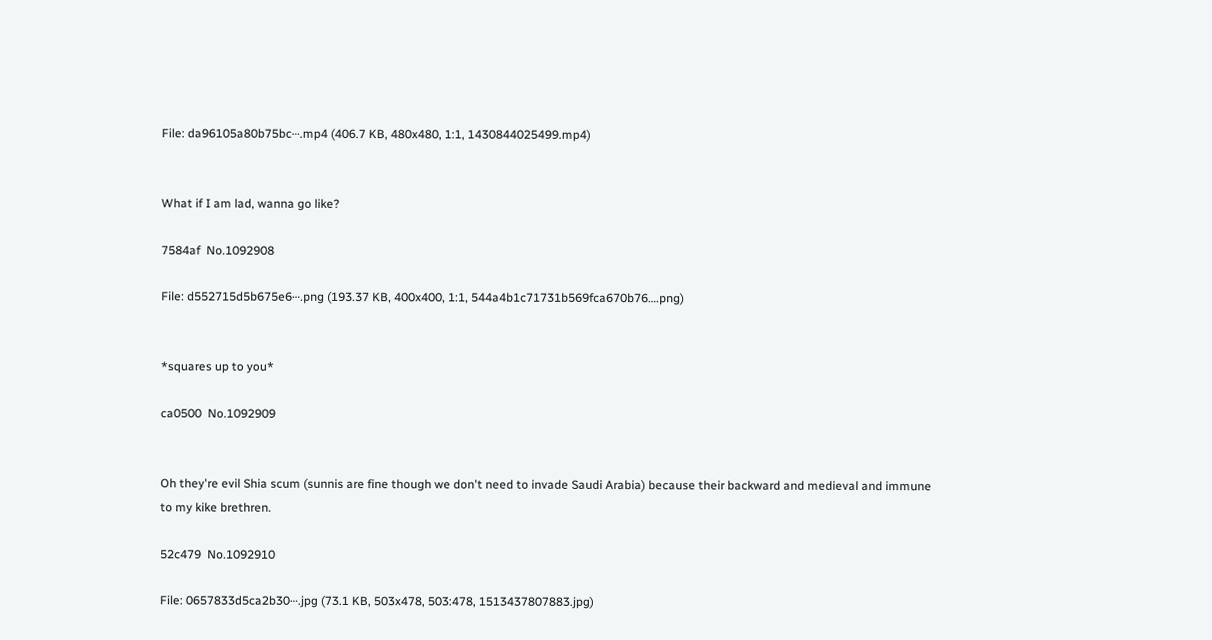File: da96105a80b75bc⋯.mp4 (406.7 KB, 480x480, 1:1, 1430844025499.mp4)


What if I am lad, wanna go like?

7584af  No.1092908

File: d552715d5b675e6⋯.png (193.37 KB, 400x400, 1:1, 544a4b1c71731b569fca670b76….png)


*squares up to you*

ca0500  No.1092909


Oh they're evil Shia scum (sunnis are fine though we don't need to invade Saudi Arabia) because their backward and medieval and immune to my kike brethren.

52c479  No.1092910

File: 0657833d5ca2b30⋯.jpg (73.1 KB, 503x478, 503:478, 1513437807883.jpg)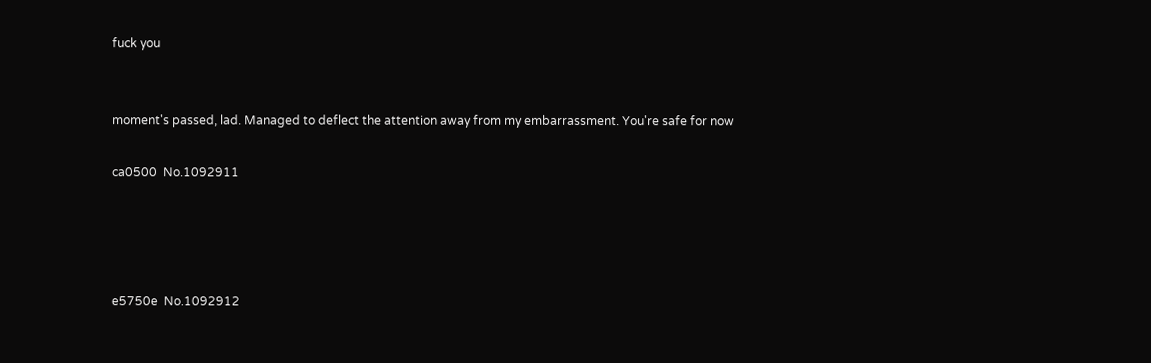fuck you


moment's passed, lad. Managed to deflect the attention away from my embarrassment. You're safe for now

ca0500  No.1092911




e5750e  No.1092912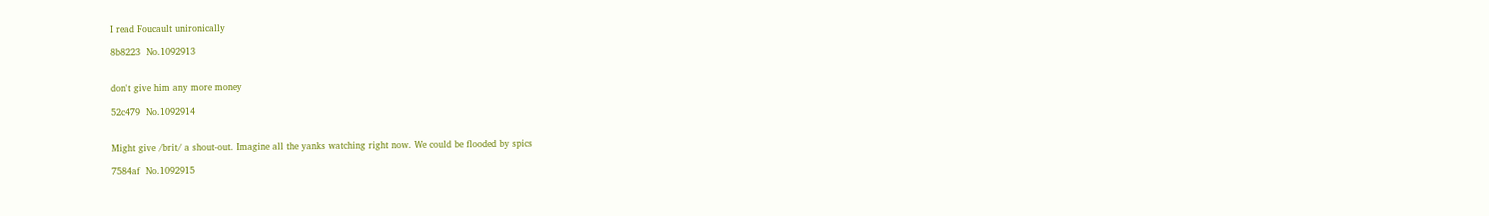I read Foucault unironically

8b8223  No.1092913


don't give him any more money

52c479  No.1092914


Might give /brit/ a shout-out. Imagine all the yanks watching right now. We could be flooded by spics

7584af  No.1092915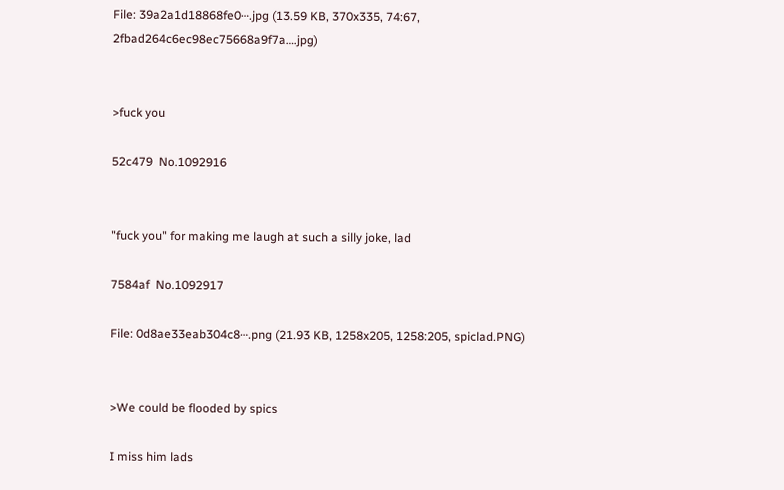File: 39a2a1d18868fe0⋯.jpg (13.59 KB, 370x335, 74:67, 2fbad264c6ec98ec75668a9f7a….jpg)


>fuck you

52c479  No.1092916


"fuck you" for making me laugh at such a silly joke, lad

7584af  No.1092917

File: 0d8ae33eab304c8⋯.png (21.93 KB, 1258x205, 1258:205, spiclad.PNG)


>We could be flooded by spics

I miss him lads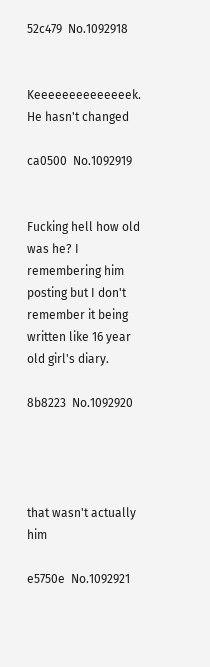52c479  No.1092918


Keeeeeeeeeeeeeek. He hasn't changed

ca0500  No.1092919


Fucking hell how old was he? I remembering him posting but I don't remember it being written like 16 year old girl's diary.

8b8223  No.1092920




that wasn't actually him

e5750e  No.1092921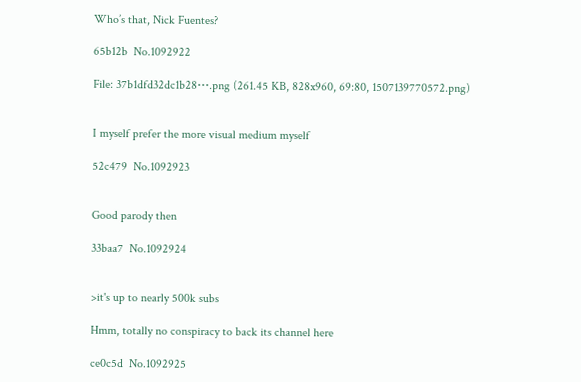Who’s that, Nick Fuentes?

65b12b  No.1092922

File: 37b1dfd32dc1b28⋯.png (261.45 KB, 828x960, 69:80, 1507139770572.png)


I myself prefer the more visual medium myself

52c479  No.1092923


Good parody then

33baa7  No.1092924


>it's up to nearly 500k subs

Hmm, totally no conspiracy to back its channel here

ce0c5d  No.1092925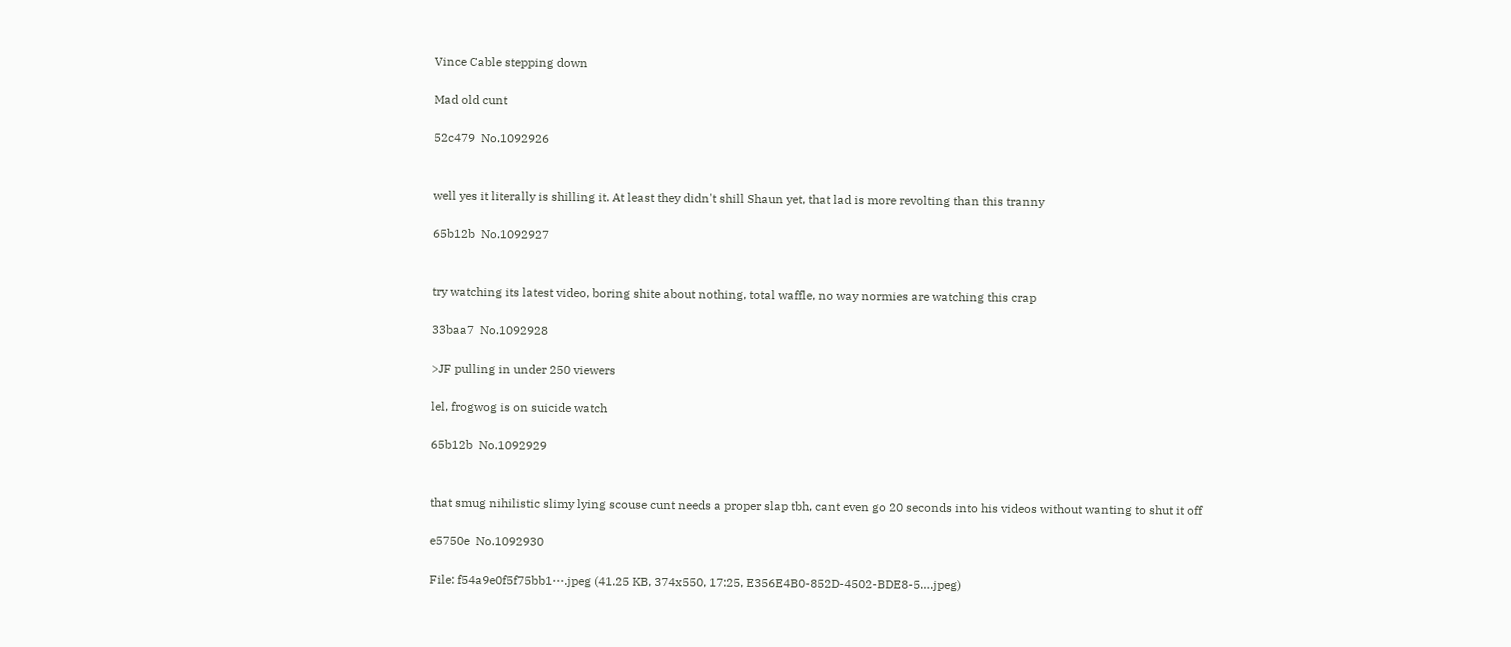Vince Cable stepping down

Mad old cunt

52c479  No.1092926


well yes it literally is shilling it. At least they didn't shill Shaun yet, that lad is more revolting than this tranny

65b12b  No.1092927


try watching its latest video, boring shite about nothing, total waffle, no way normies are watching this crap

33baa7  No.1092928

>JF pulling in under 250 viewers

lel, frogwog is on suicide watch

65b12b  No.1092929


that smug nihilistic slimy lying scouse cunt needs a proper slap tbh, cant even go 20 seconds into his videos without wanting to shut it off

e5750e  No.1092930

File: f54a9e0f5f75bb1⋯.jpeg (41.25 KB, 374x550, 17:25, E356E4B0-852D-4502-BDE8-5….jpeg)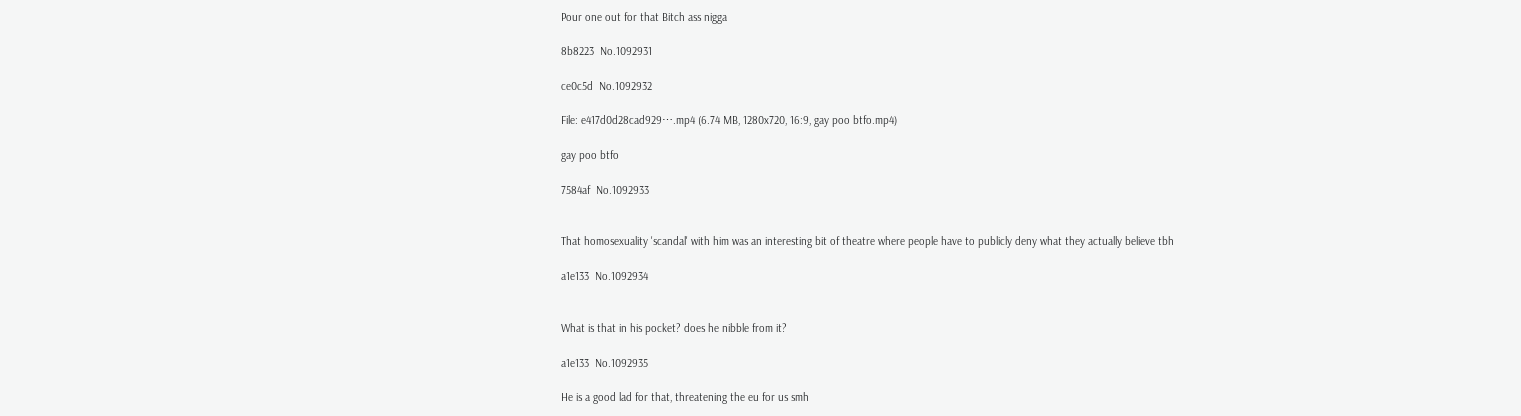Pour one out for that Bitch ass nigga

8b8223  No.1092931

ce0c5d  No.1092932

File: e417d0d28cad929⋯.mp4 (6.74 MB, 1280x720, 16:9, gay poo btfo.mp4)

gay poo btfo

7584af  No.1092933


That homosexuality 'scandal' with him was an interesting bit of theatre where people have to publicly deny what they actually believe tbh

a1e133  No.1092934


What is that in his pocket? does he nibble from it?

a1e133  No.1092935

He is a good lad for that, threatening the eu for us smh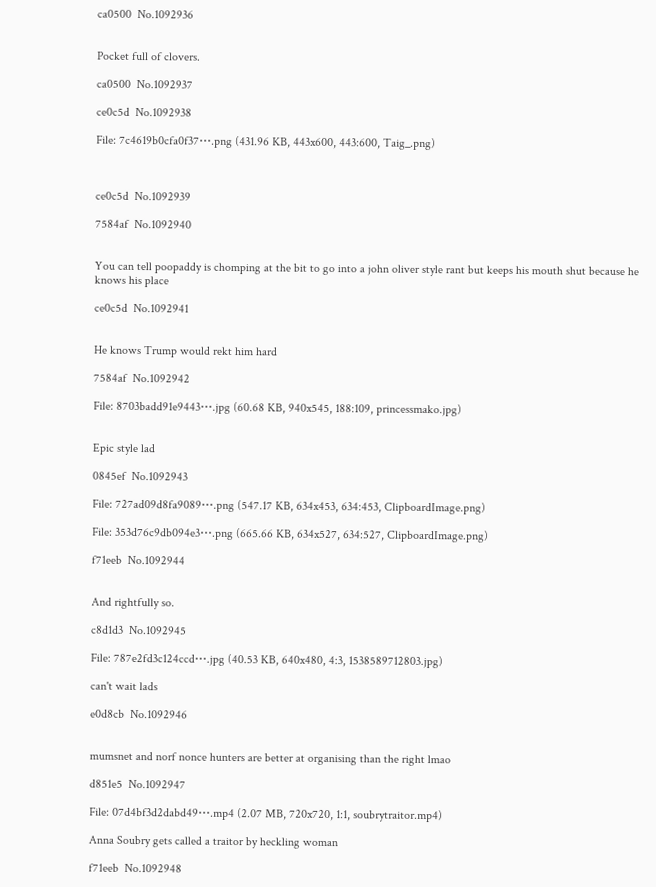ca0500  No.1092936


Pocket full of clovers.

ca0500  No.1092937

ce0c5d  No.1092938

File: 7c4619b0cfa0f37⋯.png (431.96 KB, 443x600, 443:600, Taig_.png)



ce0c5d  No.1092939

7584af  No.1092940


You can tell poopaddy is chomping at the bit to go into a john oliver style rant but keeps his mouth shut because he knows his place

ce0c5d  No.1092941


He knows Trump would rekt him hard

7584af  No.1092942

File: 8703badd91e9443⋯.jpg (60.68 KB, 940x545, 188:109, princessmako.jpg)


Epic style lad

0845ef  No.1092943

File: 727ad09d8fa9089⋯.png (547.17 KB, 634x453, 634:453, ClipboardImage.png)

File: 353d76c9db094e3⋯.png (665.66 KB, 634x527, 634:527, ClipboardImage.png)

f71eeb  No.1092944


And rightfully so.

c8d1d3  No.1092945

File: 787e2fd3c124ccd⋯.jpg (40.53 KB, 640x480, 4:3, 1538589712803.jpg)

can't wait lads

e0d8cb  No.1092946


mumsnet and norf nonce hunters are better at organising than the right lmao

d851e5  No.1092947

File: 07d4bf3d2dabd49⋯.mp4 (2.07 MB, 720x720, 1:1, soubrytraitor.mp4)

Anna Soubry gets called a traitor by heckling woman

f71eeb  No.1092948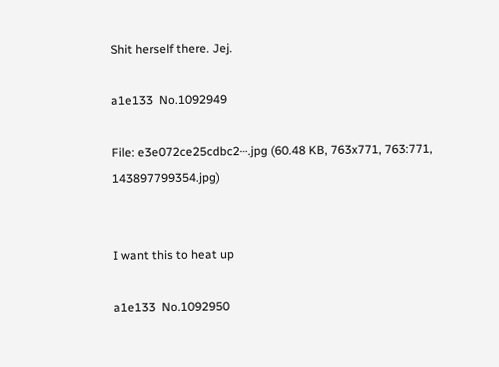Shit herself there. Jej.

a1e133  No.1092949

File: e3e072ce25cdbc2⋯.jpg (60.48 KB, 763x771, 763:771, 143897799354.jpg)


I want this to heat up

a1e133  No.1092950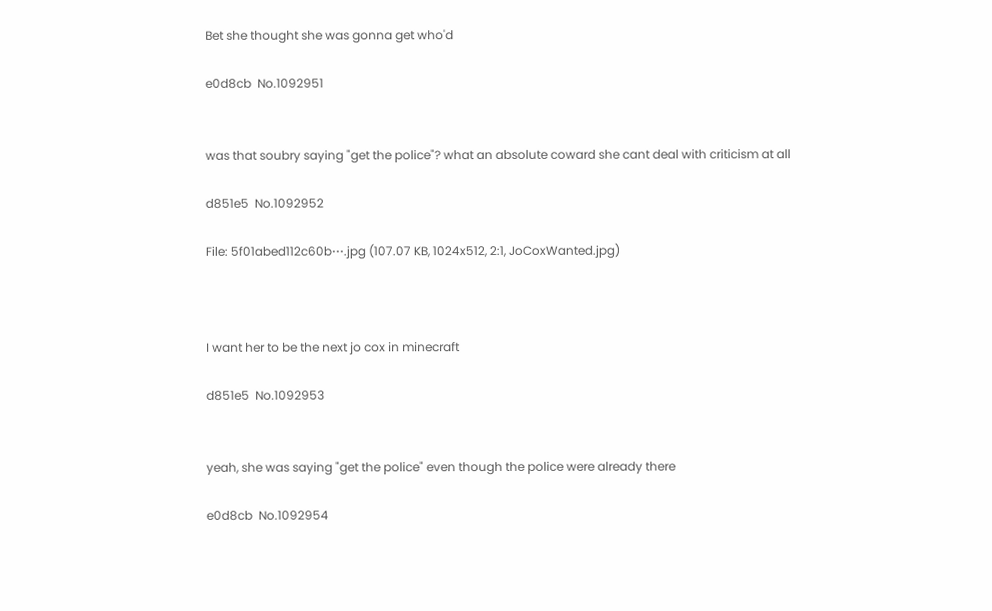Bet she thought she was gonna get who'd

e0d8cb  No.1092951


was that soubry saying "get the police"? what an absolute coward she cant deal with criticism at all

d851e5  No.1092952

File: 5f01abed112c60b⋯.jpg (107.07 KB, 1024x512, 2:1, JoCoxWanted.jpg)



I want her to be the next jo cox in minecraft

d851e5  No.1092953


yeah, she was saying "get the police" even though the police were already there

e0d8cb  No.1092954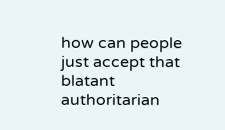how can people just accept that blatant authoritarian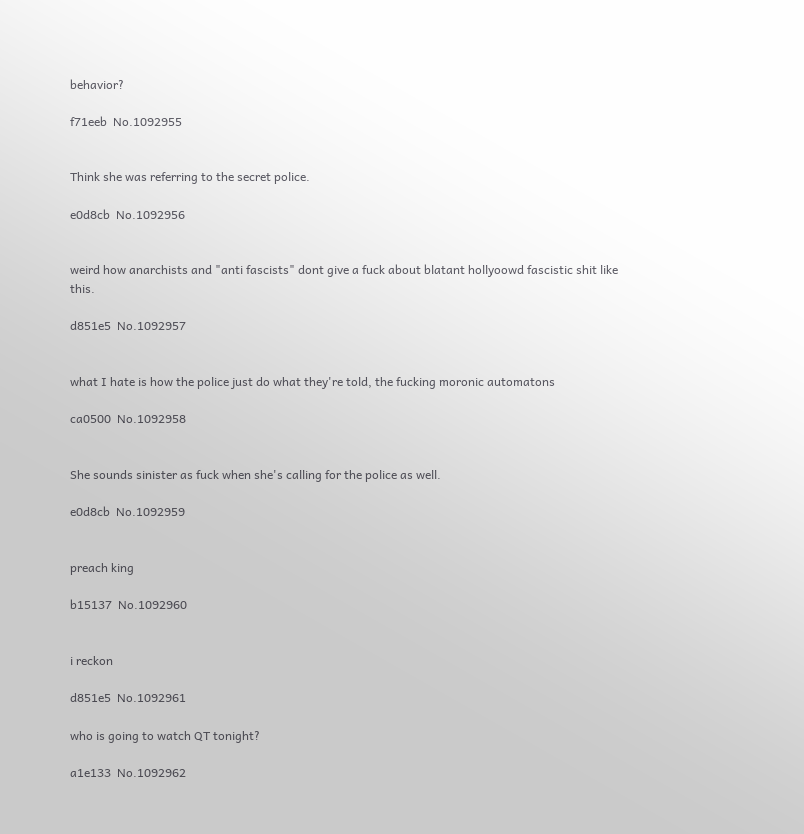behavior?

f71eeb  No.1092955


Think she was referring to the secret police.

e0d8cb  No.1092956


weird how anarchists and "anti fascists" dont give a fuck about blatant hollyoowd fascistic shit like this.

d851e5  No.1092957


what I hate is how the police just do what they're told, the fucking moronic automatons

ca0500  No.1092958


She sounds sinister as fuck when she's calling for the police as well.

e0d8cb  No.1092959


preach king

b15137  No.1092960


i reckon

d851e5  No.1092961

who is going to watch QT tonight?

a1e133  No.1092962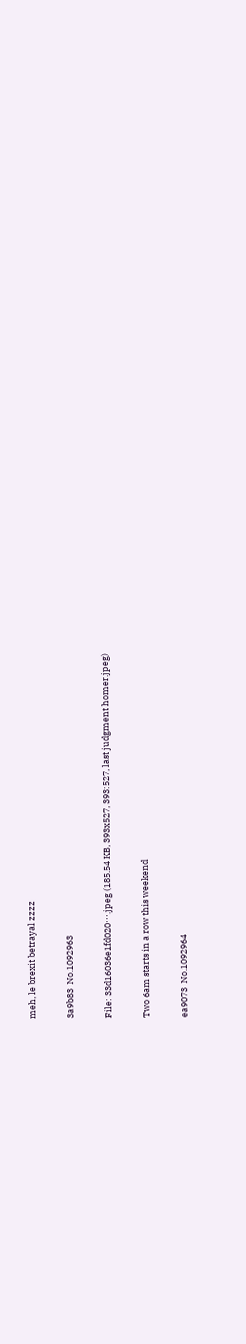meh, le brexit betrayal zzzz

3a9b83  No.1092963

File: 33d16036e1fd020⋯.jpeg (185.54 KB, 393x527, 393:527, last judgment homer.jpeg)

Two 6am starts in a row this weekend

ea9073  No.1092964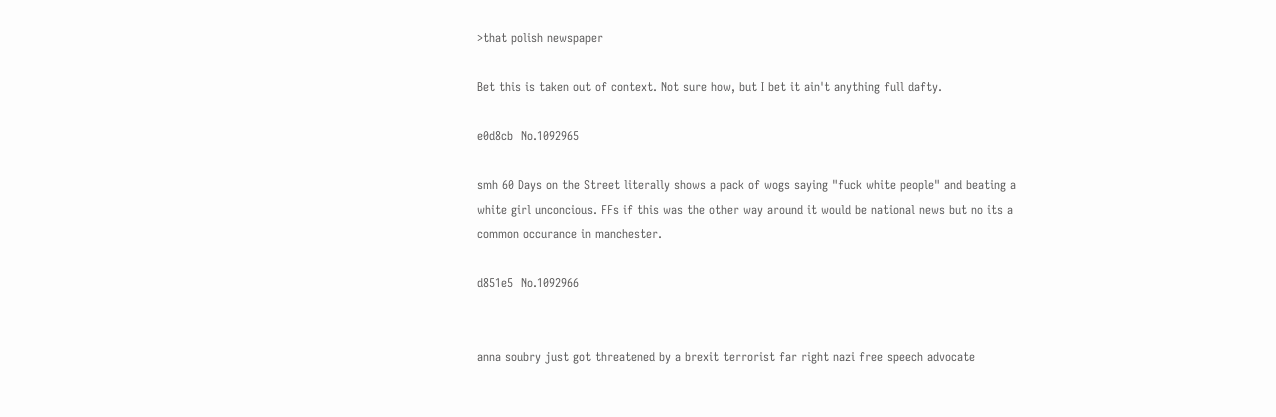>that polish newspaper

Bet this is taken out of context. Not sure how, but I bet it ain't anything full dafty.

e0d8cb  No.1092965

smh 60 Days on the Street literally shows a pack of wogs saying "fuck white people" and beating a white girl unconcious. FFs if this was the other way around it would be national news but no its a common occurance in manchester.

d851e5  No.1092966


anna soubry just got threatened by a brexit terrorist far right nazi free speech advocate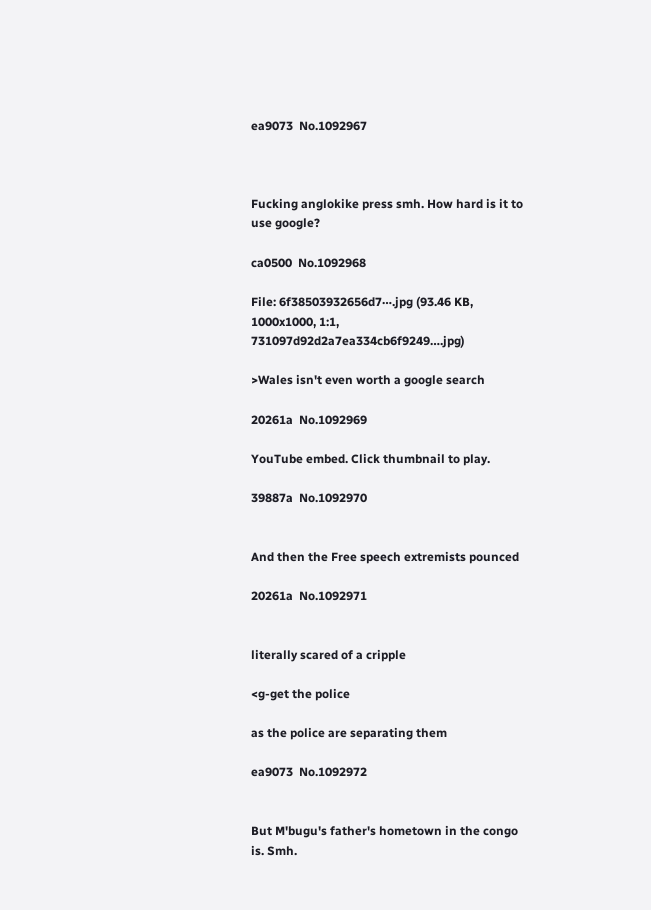ea9073  No.1092967



Fucking anglokike press smh. How hard is it to use google?

ca0500  No.1092968

File: 6f38503932656d7⋯.jpg (93.46 KB, 1000x1000, 1:1, 731097d92d2a7ea334cb6f9249….jpg)

>Wales isn't even worth a google search

20261a  No.1092969

YouTube embed. Click thumbnail to play.

39887a  No.1092970


And then the Free speech extremists pounced

20261a  No.1092971


literally scared of a cripple

<g-get the police

as the police are separating them

ea9073  No.1092972


But M'bugu's father's hometown in the congo is. Smh.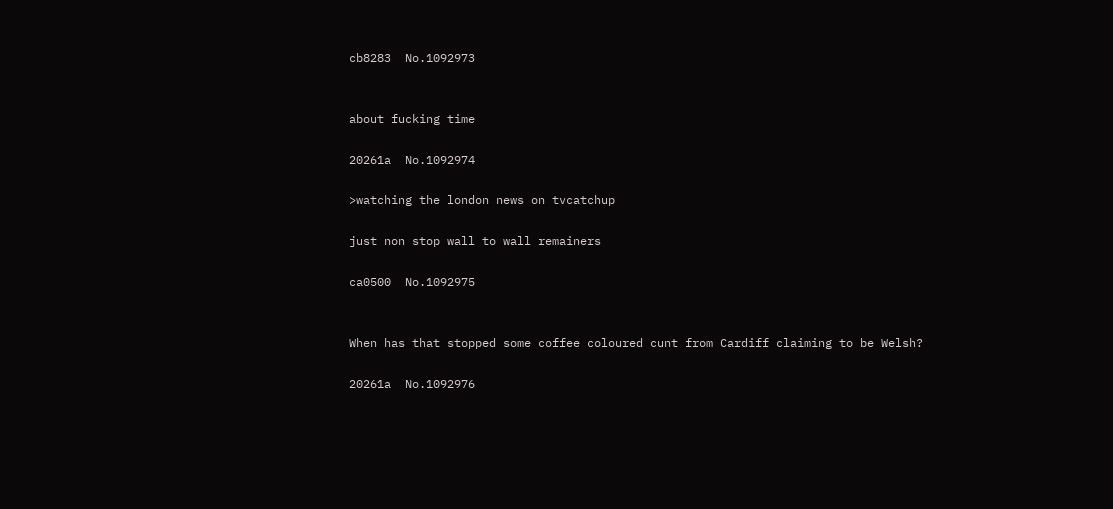cb8283  No.1092973


about fucking time

20261a  No.1092974

>watching the london news on tvcatchup

just non stop wall to wall remainers

ca0500  No.1092975


When has that stopped some coffee coloured cunt from Cardiff claiming to be Welsh?

20261a  No.1092976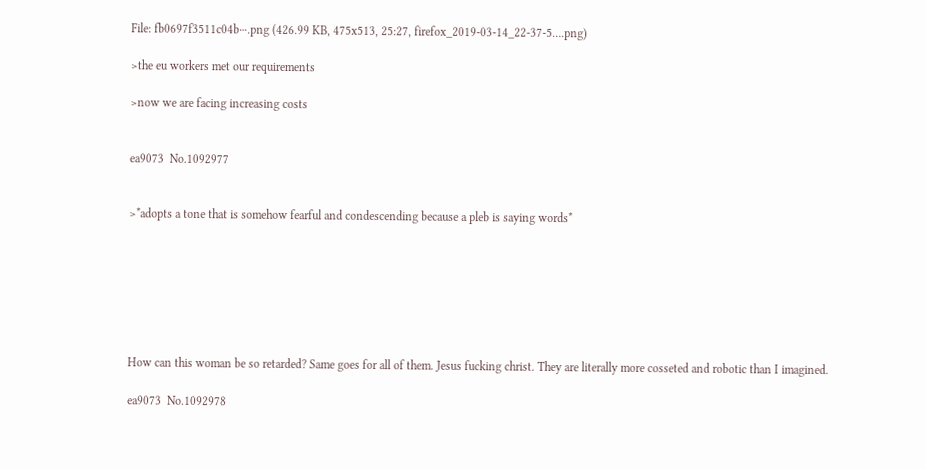File: fb0697f3511c04b⋯.png (426.99 KB, 475x513, 25:27, firefox_2019-03-14_22-37-5….png)

>the eu workers met our requirements

>now we are facing increasing costs


ea9073  No.1092977


>*adopts a tone that is somehow fearful and condescending because a pleb is saying words*







How can this woman be so retarded? Same goes for all of them. Jesus fucking christ. They are literally more cosseted and robotic than I imagined.

ea9073  No.1092978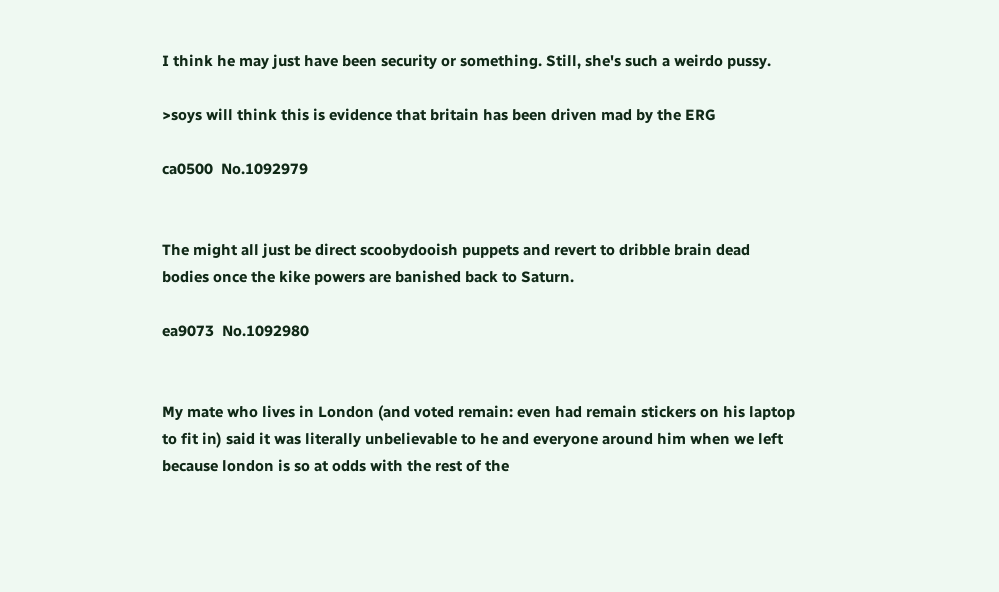I think he may just have been security or something. Still, she's such a weirdo pussy.

>soys will think this is evidence that britain has been driven mad by the ERG

ca0500  No.1092979


The might all just be direct scoobydooish puppets and revert to dribble brain dead bodies once the kike powers are banished back to Saturn.

ea9073  No.1092980


My mate who lives in London (and voted remain: even had remain stickers on his laptop to fit in) said it was literally unbelievable to he and everyone around him when we left because london is so at odds with the rest of the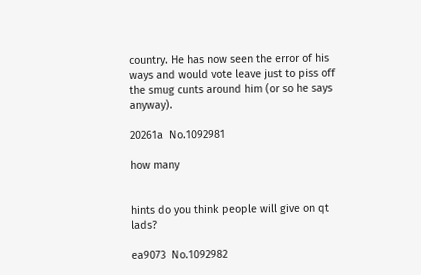country. He has now seen the error of his ways and would vote leave just to piss off the smug cunts around him (or so he says anyway).

20261a  No.1092981

how many


hints do you think people will give on qt lads?

ea9073  No.1092982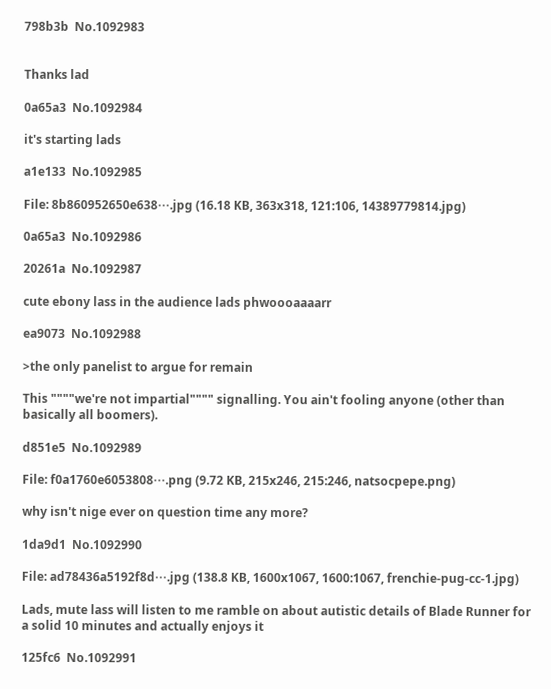798b3b  No.1092983


Thanks lad

0a65a3  No.1092984

it's starting lads

a1e133  No.1092985

File: 8b860952650e638⋯.jpg (16.18 KB, 363x318, 121:106, 14389779814.jpg)

0a65a3  No.1092986

20261a  No.1092987

cute ebony lass in the audience lads phwoooaaaarr

ea9073  No.1092988

>the only panelist to argue for remain

This """"we're not impartial"""" signalling. You ain't fooling anyone (other than basically all boomers).

d851e5  No.1092989

File: f0a1760e6053808⋯.png (9.72 KB, 215x246, 215:246, natsocpepe.png)

why isn't nige ever on question time any more?

1da9d1  No.1092990

File: ad78436a5192f8d⋯.jpg (138.8 KB, 1600x1067, 1600:1067, frenchie-pug-cc-1.jpg)

Lads, mute lass will listen to me ramble on about autistic details of Blade Runner for a solid 10 minutes and actually enjoys it

125fc6  No.1092991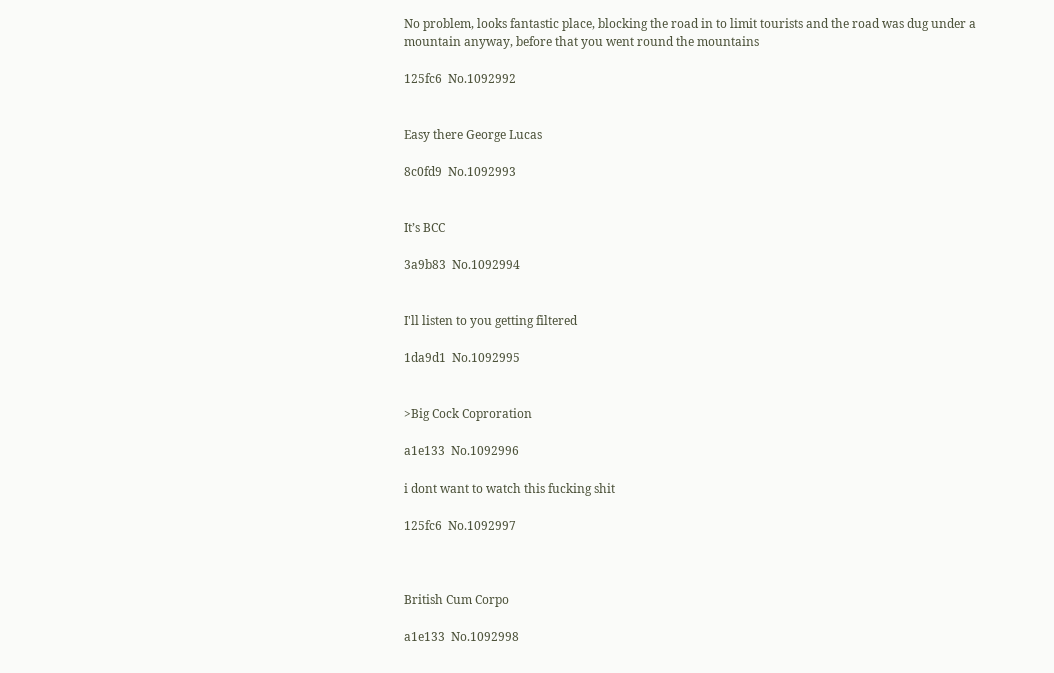No problem, looks fantastic place, blocking the road in to limit tourists and the road was dug under a mountain anyway, before that you went round the mountains

125fc6  No.1092992


Easy there George Lucas

8c0fd9  No.1092993


It’s BCC

3a9b83  No.1092994


I'll listen to you getting filtered

1da9d1  No.1092995


>Big Cock Coproration

a1e133  No.1092996

i dont want to watch this fucking shit

125fc6  No.1092997



British Cum Corpo

a1e133  No.1092998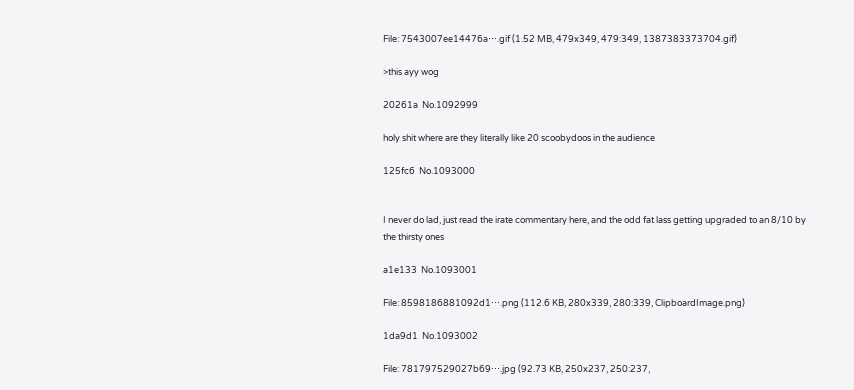File: 7543007ee14476a⋯.gif (1.52 MB, 479x349, 479:349, 1387383373704.gif)

>this ayy wog

20261a  No.1092999

holy shit where are they literally like 20 scoobydoos in the audience

125fc6  No.1093000


I never do lad, just read the irate commentary here, and the odd fat lass getting upgraded to an 8/10 by the thirsty ones

a1e133  No.1093001

File: 8598186881092d1⋯.png (112.6 KB, 280x339, 280:339, ClipboardImage.png)

1da9d1  No.1093002

File: 781797529027b69⋯.jpg (92.73 KB, 250x237, 250:237,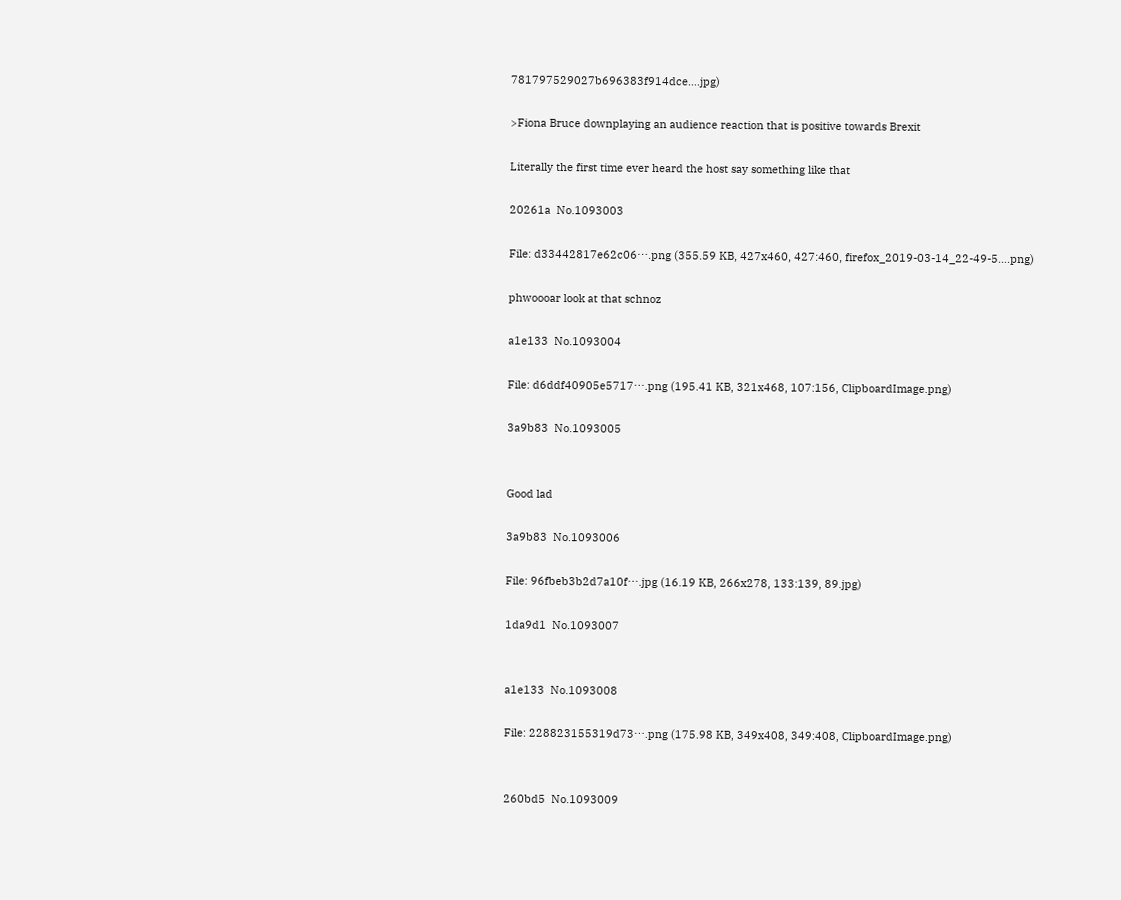781797529027b696383f914dce….jpg)

>Fiona Bruce downplaying an audience reaction that is positive towards Brexit

Literally the first time ever heard the host say something like that

20261a  No.1093003

File: d33442817e62c06⋯.png (355.59 KB, 427x460, 427:460, firefox_2019-03-14_22-49-5….png)

phwoooar look at that schnoz

a1e133  No.1093004

File: d6ddf40905e5717⋯.png (195.41 KB, 321x468, 107:156, ClipboardImage.png)

3a9b83  No.1093005


Good lad

3a9b83  No.1093006

File: 96fbeb3b2d7a10f⋯.jpg (16.19 KB, 266x278, 133:139, 89.jpg)

1da9d1  No.1093007


a1e133  No.1093008

File: 228823155319d73⋯.png (175.98 KB, 349x408, 349:408, ClipboardImage.png)


260bd5  No.1093009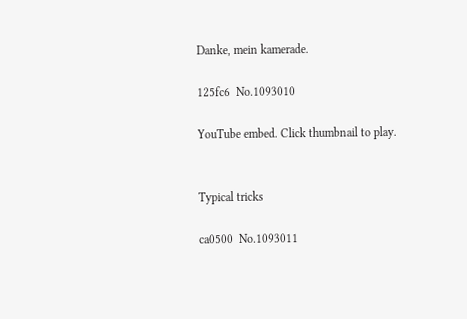Danke, mein kamerade.

125fc6  No.1093010

YouTube embed. Click thumbnail to play.


Typical tricks

ca0500  No.1093011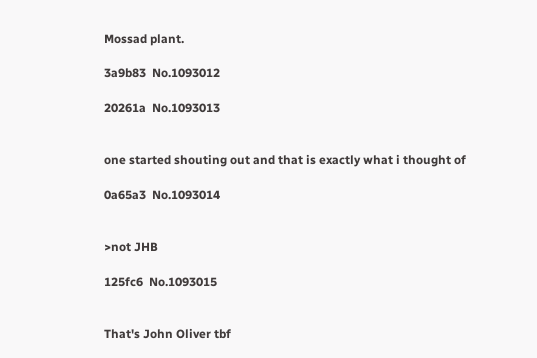Mossad plant.

3a9b83  No.1093012

20261a  No.1093013


one started shouting out and that is exactly what i thought of

0a65a3  No.1093014


>not JHB

125fc6  No.1093015


That's John Oliver tbf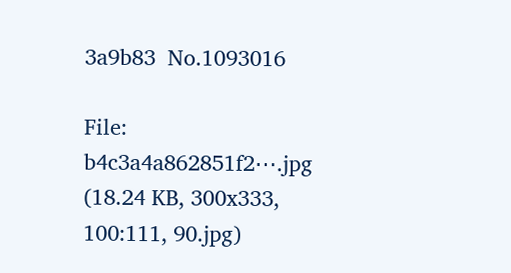3a9b83  No.1093016

File: b4c3a4a862851f2⋯.jpg (18.24 KB, 300x333, 100:111, 90.jpg)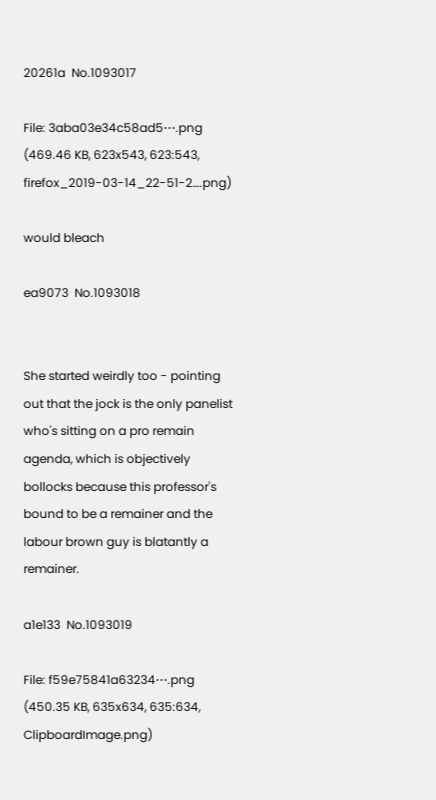20261a  No.1093017

File: 3aba03e34c58ad5⋯.png (469.46 KB, 623x543, 623:543, firefox_2019-03-14_22-51-2….png)

would bleach

ea9073  No.1093018


She started weirdly too - pointing out that the jock is the only panelist who's sitting on a pro remain agenda, which is objectively bollocks because this professor's bound to be a remainer and the labour brown guy is blatantly a remainer.

a1e133  No.1093019

File: f59e75841a63234⋯.png (450.35 KB, 635x634, 635:634, ClipboardImage.png)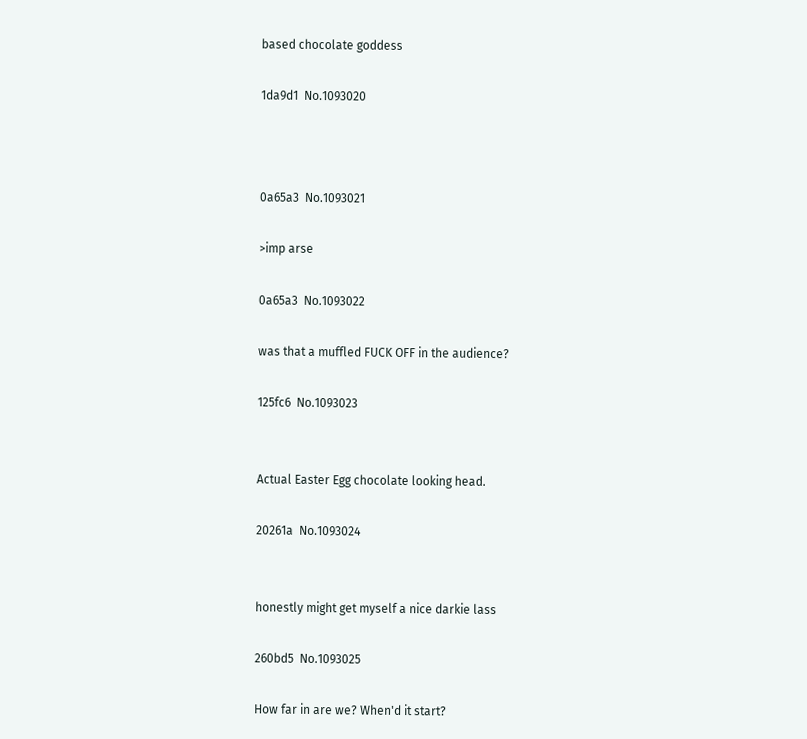based chocolate goddess

1da9d1  No.1093020



0a65a3  No.1093021

>imp arse

0a65a3  No.1093022

was that a muffled FUCK OFF in the audience?

125fc6  No.1093023


Actual Easter Egg chocolate looking head.

20261a  No.1093024


honestly might get myself a nice darkie lass

260bd5  No.1093025

How far in are we? When'd it start?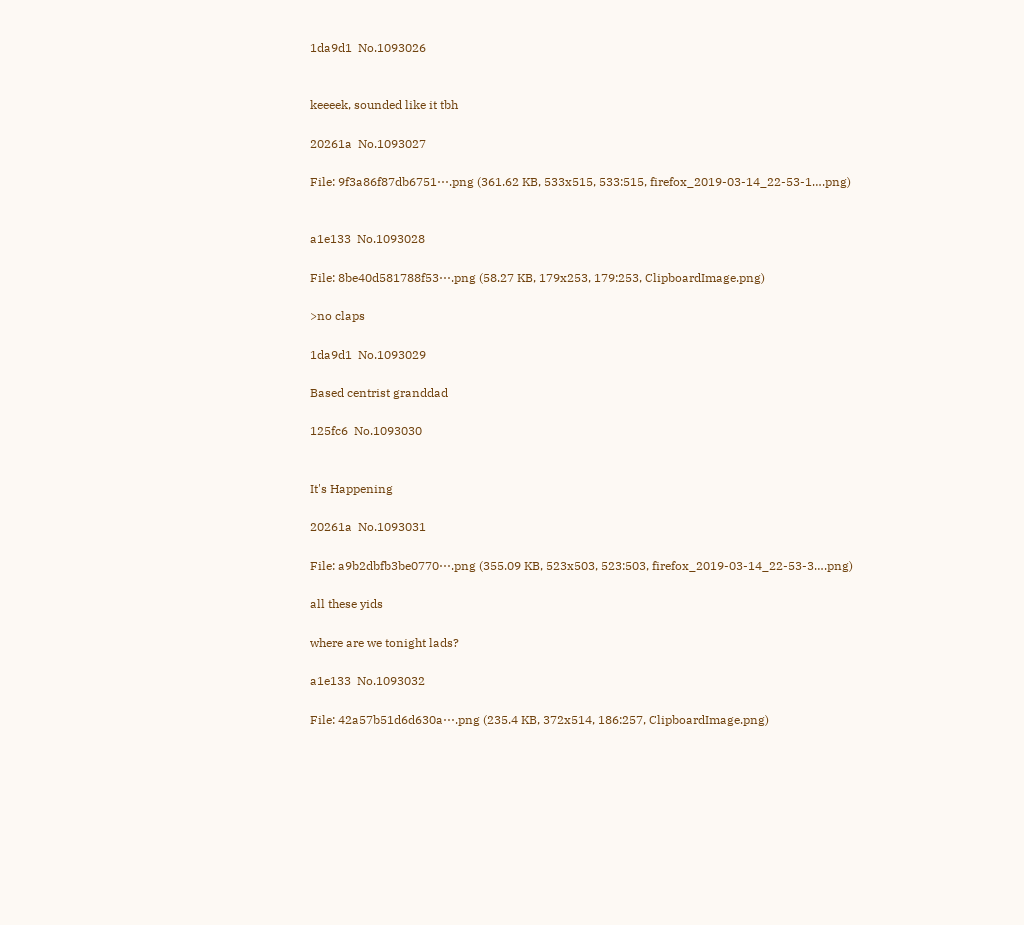1da9d1  No.1093026


keeeek, sounded like it tbh

20261a  No.1093027

File: 9f3a86f87db6751⋯.png (361.62 KB, 533x515, 533:515, firefox_2019-03-14_22-53-1….png)


a1e133  No.1093028

File: 8be40d581788f53⋯.png (58.27 KB, 179x253, 179:253, ClipboardImage.png)

>no claps

1da9d1  No.1093029

Based centrist granddad

125fc6  No.1093030


It's Happening

20261a  No.1093031

File: a9b2dbfb3be0770⋯.png (355.09 KB, 523x503, 523:503, firefox_2019-03-14_22-53-3….png)

all these yids

where are we tonight lads?

a1e133  No.1093032

File: 42a57b51d6d630a⋯.png (235.4 KB, 372x514, 186:257, ClipboardImage.png)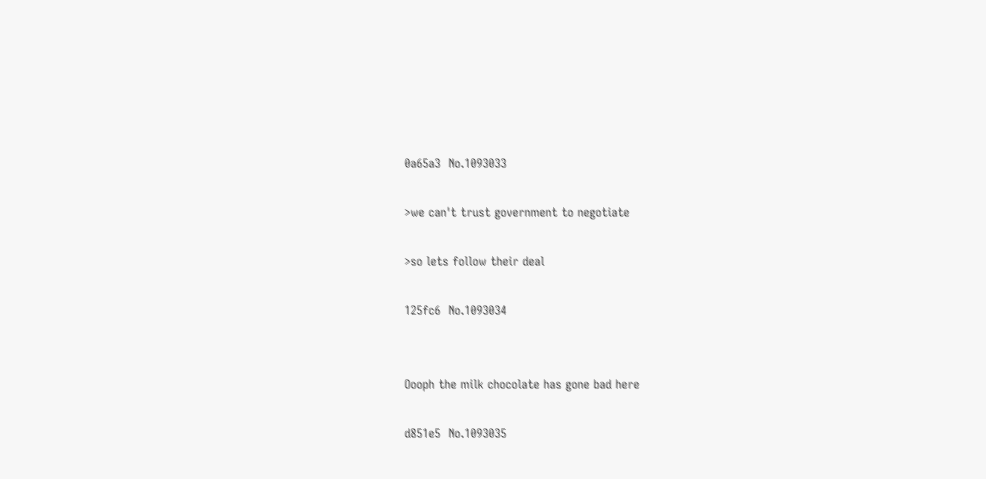0a65a3  No.1093033

>we can't trust government to negotiate

>so lets follow their deal

125fc6  No.1093034


Oooph the milk chocolate has gone bad here

d851e5  No.1093035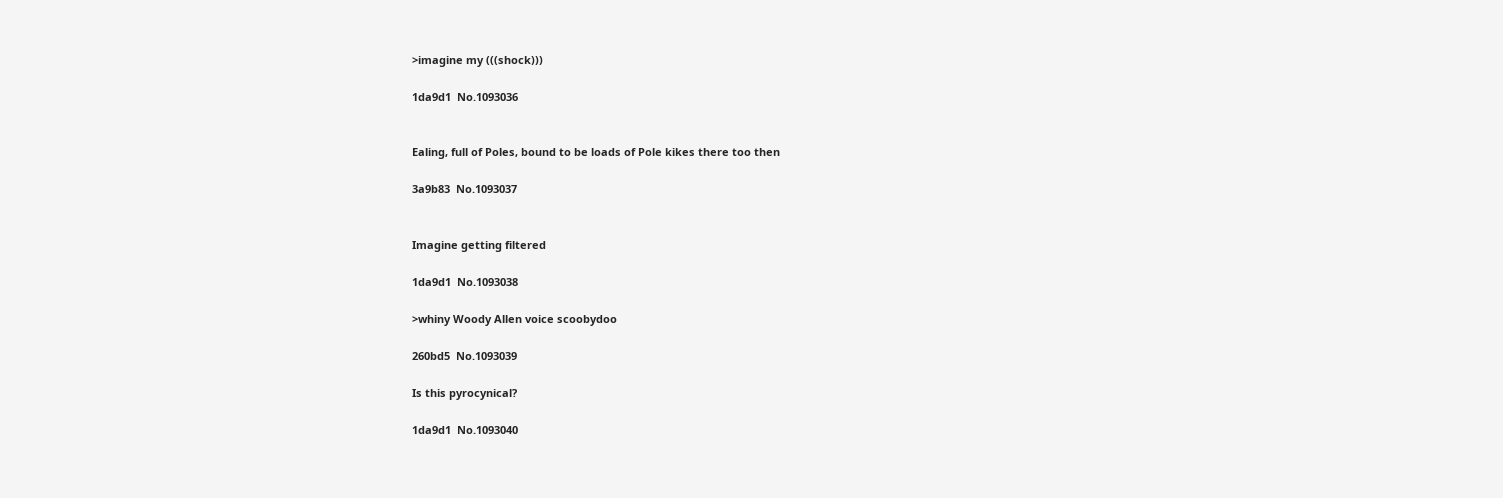>imagine my (((shock)))

1da9d1  No.1093036


Ealing, full of Poles, bound to be loads of Pole kikes there too then

3a9b83  No.1093037


Imagine getting filtered

1da9d1  No.1093038

>whiny Woody Allen voice scoobydoo

260bd5  No.1093039

Is this pyrocynical?

1da9d1  No.1093040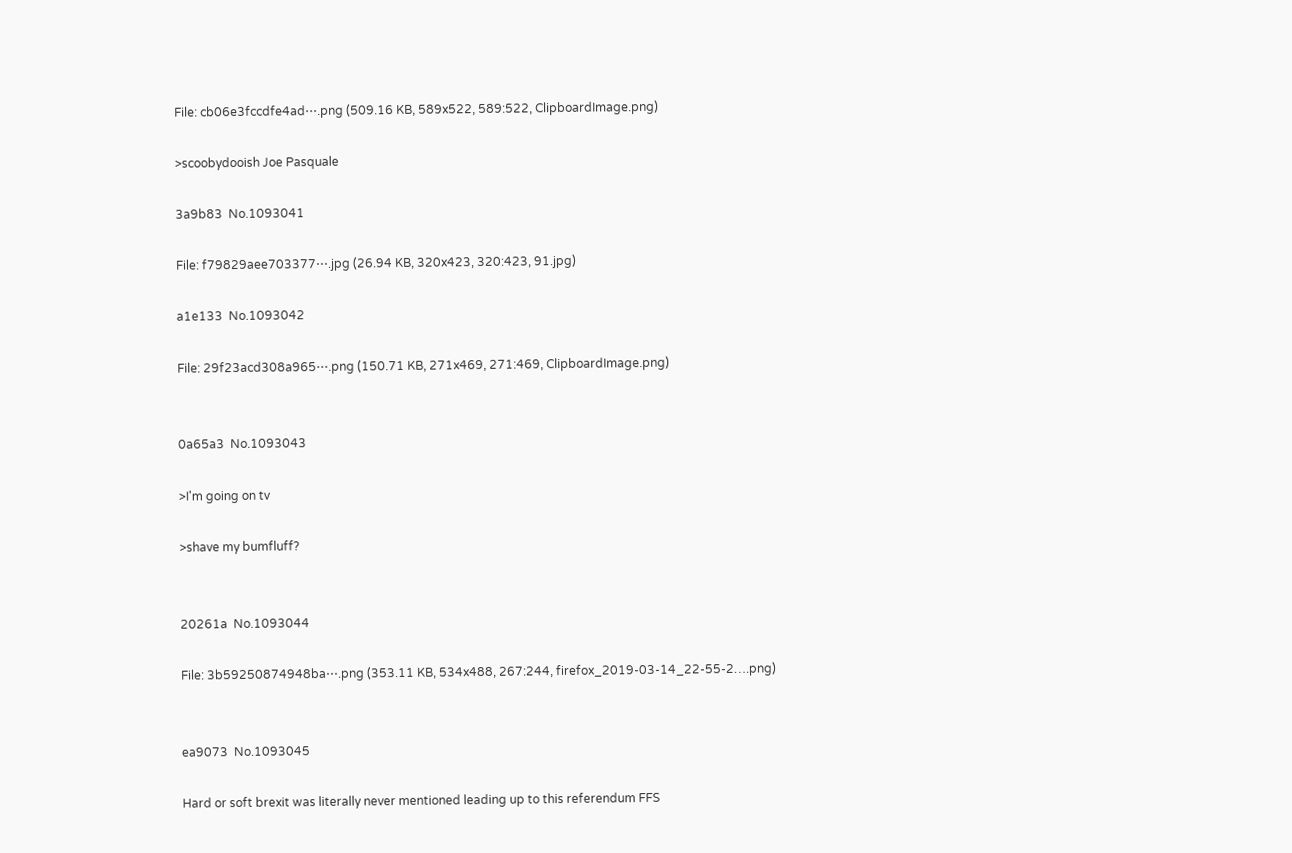File: cb06e3fccdfe4ad⋯.png (509.16 KB, 589x522, 589:522, ClipboardImage.png)

>scoobydooish Joe Pasquale

3a9b83  No.1093041

File: f79829aee703377⋯.jpg (26.94 KB, 320x423, 320:423, 91.jpg)

a1e133  No.1093042

File: 29f23acd308a965⋯.png (150.71 KB, 271x469, 271:469, ClipboardImage.png)


0a65a3  No.1093043

>I'm going on tv

>shave my bumfluff?


20261a  No.1093044

File: 3b59250874948ba⋯.png (353.11 KB, 534x488, 267:244, firefox_2019-03-14_22-55-2….png)


ea9073  No.1093045

Hard or soft brexit was literally never mentioned leading up to this referendum FFS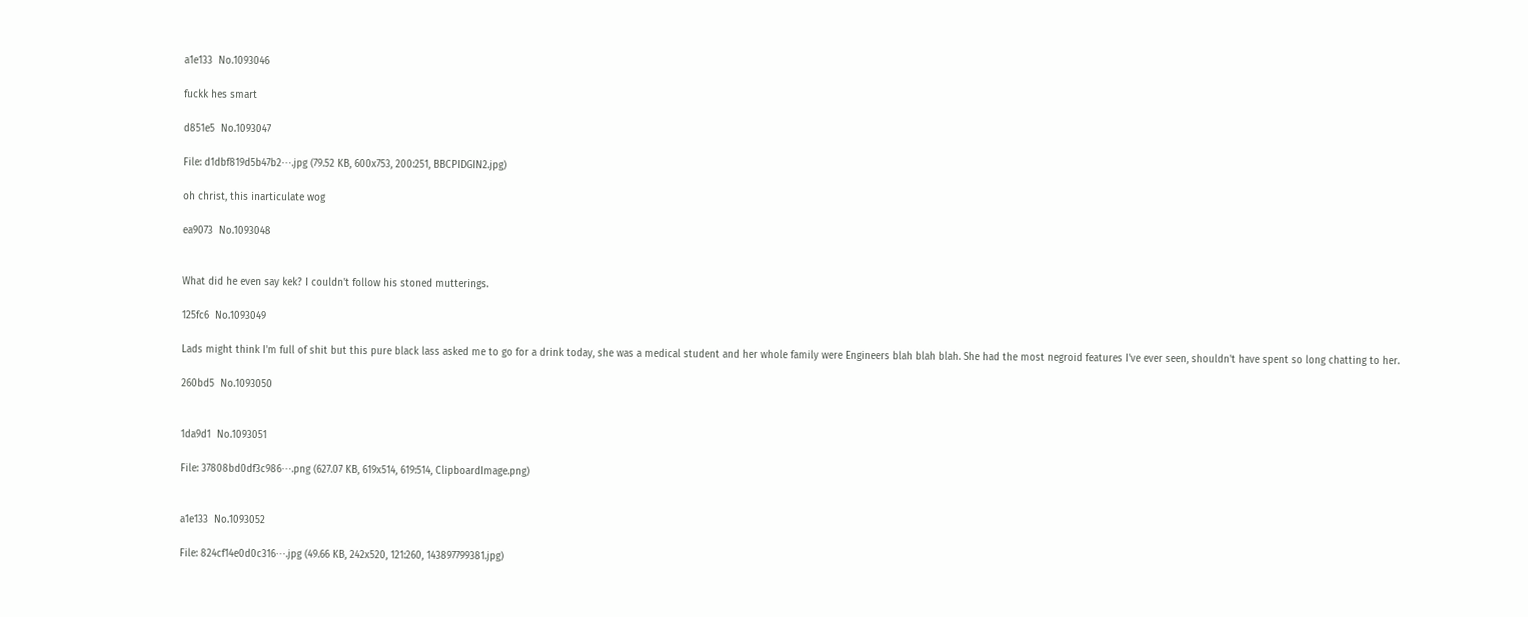a1e133  No.1093046

fuckk hes smart

d851e5  No.1093047

File: d1dbf819d5b47b2⋯.jpg (79.52 KB, 600x753, 200:251, BBCPIDGIN2.jpg)

oh christ, this inarticulate wog

ea9073  No.1093048


What did he even say kek? I couldn't follow his stoned mutterings.

125fc6  No.1093049

Lads might think I'm full of shit but this pure black lass asked me to go for a drink today, she was a medical student and her whole family were Engineers blah blah blah. She had the most negroid features I've ever seen, shouldn't have spent so long chatting to her.

260bd5  No.1093050


1da9d1  No.1093051

File: 37808bd0df3c986⋯.png (627.07 KB, 619x514, 619:514, ClipboardImage.png)


a1e133  No.1093052

File: 824cf14e0d0c316⋯.jpg (49.66 KB, 242x520, 121:260, 143897799381.jpg)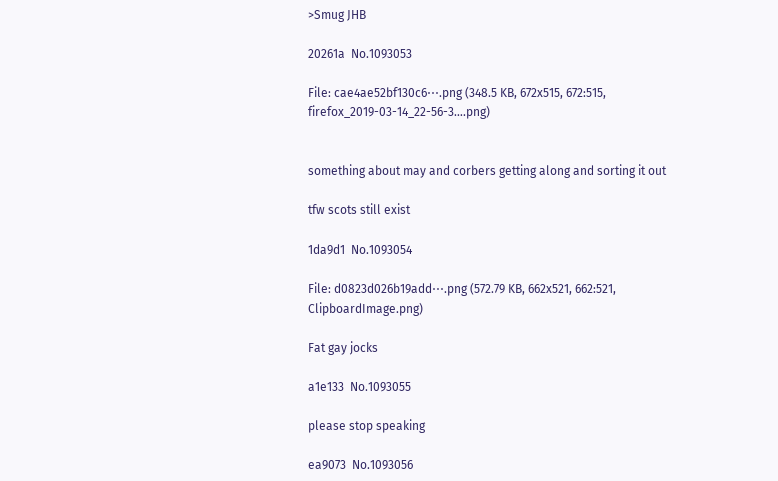>Smug JHB

20261a  No.1093053

File: cae4ae52bf130c6⋯.png (348.5 KB, 672x515, 672:515, firefox_2019-03-14_22-56-3….png)


something about may and corbers getting along and sorting it out

tfw scots still exist

1da9d1  No.1093054

File: d0823d026b19add⋯.png (572.79 KB, 662x521, 662:521, ClipboardImage.png)

Fat gay jocks

a1e133  No.1093055

please stop speaking

ea9073  No.1093056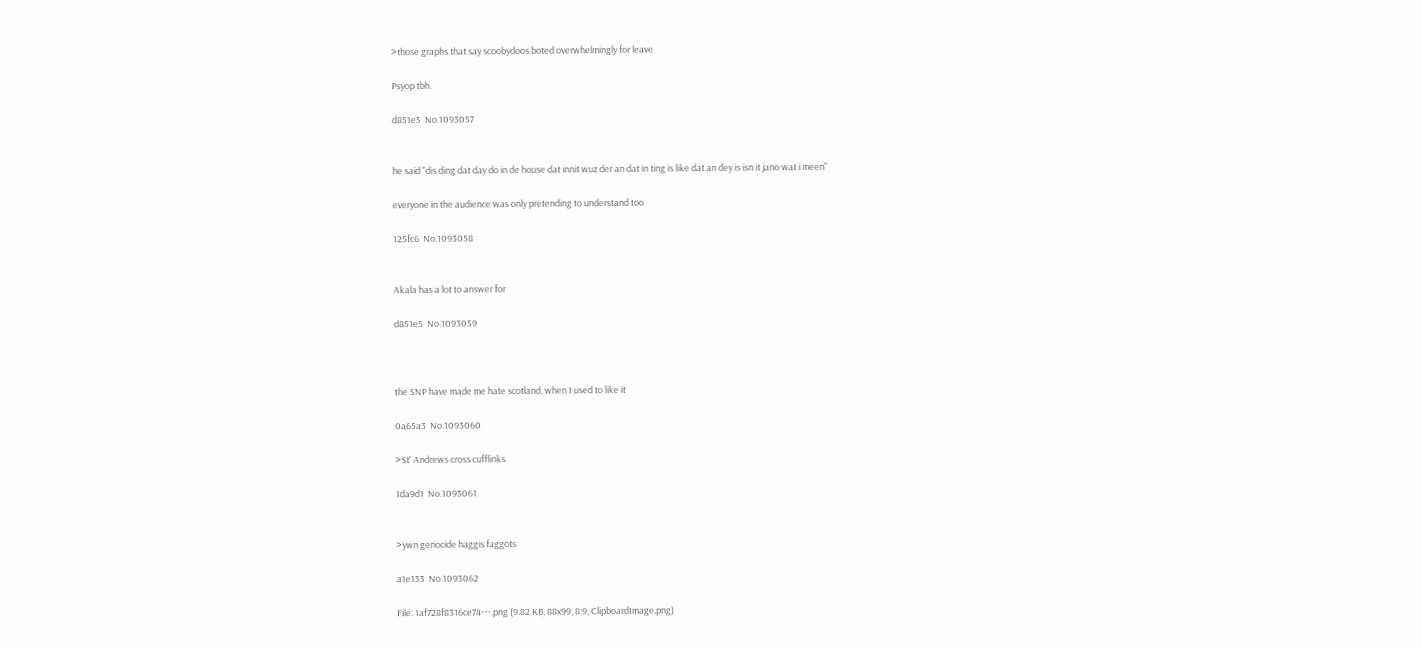>those graphs that say scoobydoos boted overwhelmingly for leave

Psyop tbh.

d851e5  No.1093057


he said "dis ding dat day do in de house dat innit wuz der an dat in ting is like dat an dey is isn it jano wat i meen"

everyone in the audience was only pretending to understand too

125fc6  No.1093058


Akala has a lot to answer for

d851e5  No.1093059



the SNP have made me hate scotland, when I used to like it

0a65a3  No.1093060

>St' Andrews cross cufflinks

1da9d1  No.1093061


>ywn genocide haggis faggots

a1e133  No.1093062

File: 1af728f8316ce74⋯.png (9.82 KB, 88x99, 8:9, ClipboardImage.png)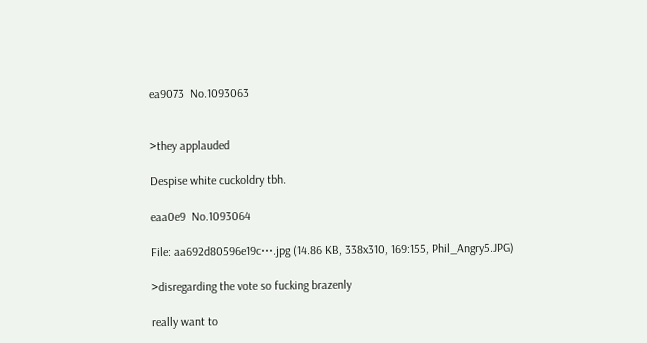ea9073  No.1093063


>they applauded

Despise white cuckoldry tbh.

eaa0e9  No.1093064

File: aa692d80596e19c⋯.jpg (14.86 KB, 338x310, 169:155, Phil_Angry5.JPG)

>disregarding the vote so fucking brazenly

really want to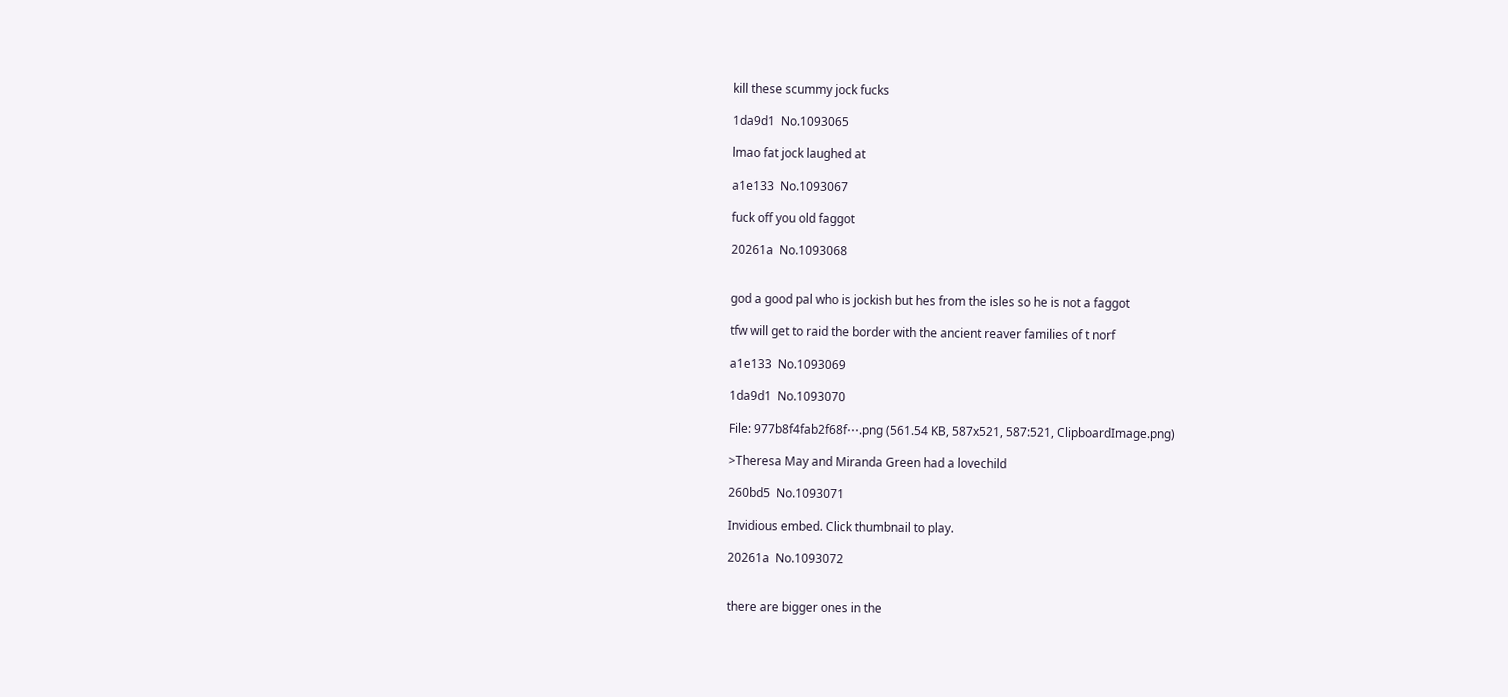kill these scummy jock fucks

1da9d1  No.1093065

lmao fat jock laughed at

a1e133  No.1093067

fuck off you old faggot

20261a  No.1093068


god a good pal who is jockish but hes from the isles so he is not a faggot

tfw will get to raid the border with the ancient reaver families of t norf

a1e133  No.1093069

1da9d1  No.1093070

File: 977b8f4fab2f68f⋯.png (561.54 KB, 587x521, 587:521, ClipboardImage.png)

>Theresa May and Miranda Green had a lovechild

260bd5  No.1093071

Invidious embed. Click thumbnail to play.

20261a  No.1093072


there are bigger ones in the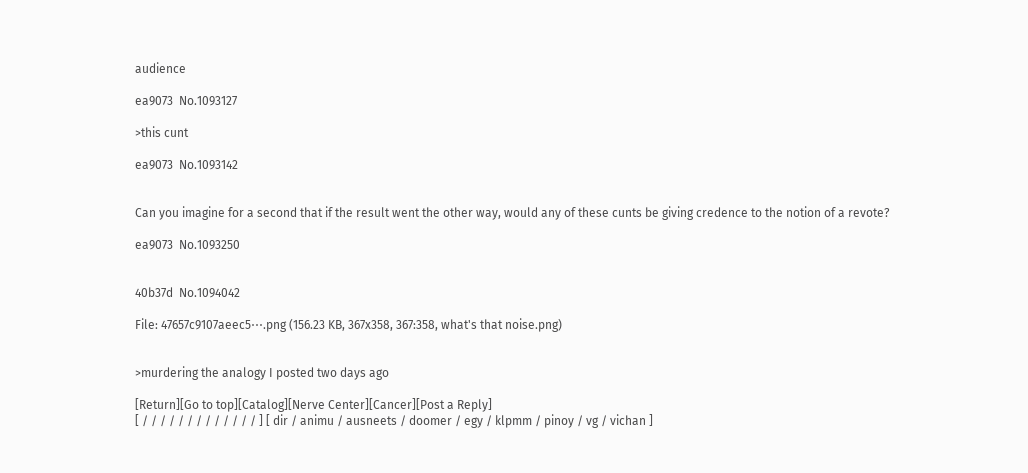audience

ea9073  No.1093127

>this cunt

ea9073  No.1093142


Can you imagine for a second that if the result went the other way, would any of these cunts be giving credence to the notion of a revote?

ea9073  No.1093250


40b37d  No.1094042

File: 47657c9107aeec5⋯.png (156.23 KB, 367x358, 367:358, what's that noise.png)


>murdering the analogy I posted two days ago

[Return][Go to top][Catalog][Nerve Center][Cancer][Post a Reply]
[ / / / / / / / / / / / / / ] [ dir / animu / ausneets / doomer / egy / klpmm / pinoy / vg / vichan ]